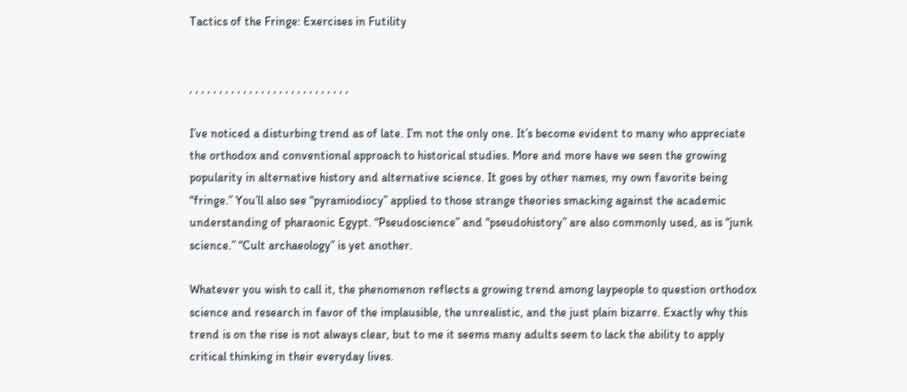Tactics of the Fringe: Exercises in Futility


, , , , , , , , , , , , , , , , , , , , , , , , , , ,

I’ve noticed a disturbing trend as of late. I’m not the only one. It’s become evident to many who appreciate the orthodox and conventional approach to historical studies. More and more have we seen the growing popularity in alternative history and alternative science. It goes by other names, my own favorite being “fringe.” You’ll also see “pyramiodiocy” applied to those strange theories smacking against the academic understanding of pharaonic Egypt. “Pseudoscience” and “pseudohistory” are also commonly used, as is “junk science.” “Cult archaeology” is yet another.

Whatever you wish to call it, the phenomenon reflects a growing trend among laypeople to question orthodox science and research in favor of the implausible, the unrealistic, and the just plain bizarre. Exactly why this trend is on the rise is not always clear, but to me it seems many adults seem to lack the ability to apply critical thinking in their everyday lives.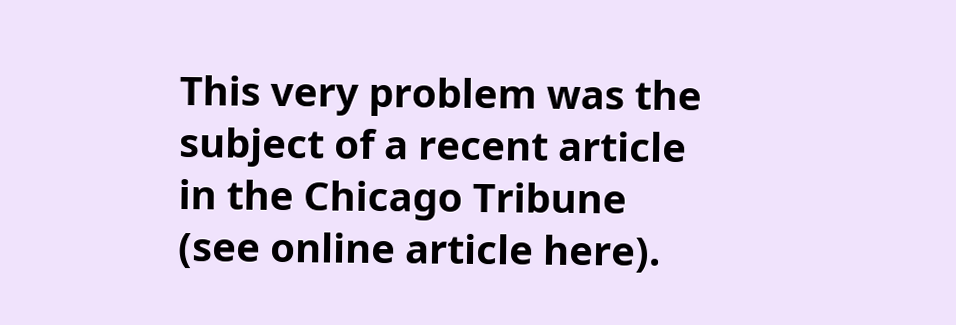This very problem was the subject of a recent article in the Chicago Tribune (see online article here).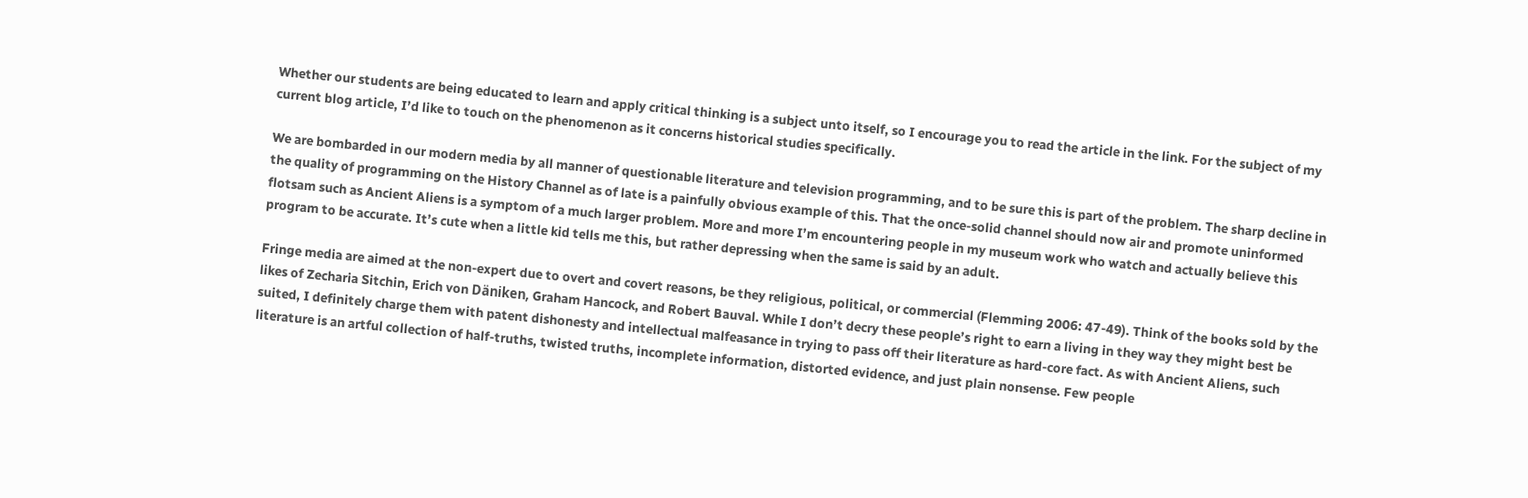Whether our students are being educated to learn and apply critical thinking is a subject unto itself, so I encourage you to read the article in the link. For the subject of my current blog article, I’d like to touch on the phenomenon as it concerns historical studies specifically.

We are bombarded in our modern media by all manner of questionable literature and television programming, and to be sure this is part of the problem. The sharp decline in the quality of programming on the History Channel as of late is a painfully obvious example of this. That the once-solid channel should now air and promote uninformed flotsam such as Ancient Aliens is a symptom of a much larger problem. More and more I’m encountering people in my museum work who watch and actually believe this program to be accurate. It’s cute when a little kid tells me this, but rather depressing when the same is said by an adult.

Fringe media are aimed at the non-expert due to overt and covert reasons, be they religious, political, or commercial (Flemming 2006: 47-49). Think of the books sold by the likes of Zecharia Sitchin, Erich von Däniken, Graham Hancock, and Robert Bauval. While I don’t decry these people’s right to earn a living in they way they might best be suited, I definitely charge them with patent dishonesty and intellectual malfeasance in trying to pass off their literature as hard-core fact. As with Ancient Aliens, such literature is an artful collection of half-truths, twisted truths, incomplete information, distorted evidence, and just plain nonsense. Few people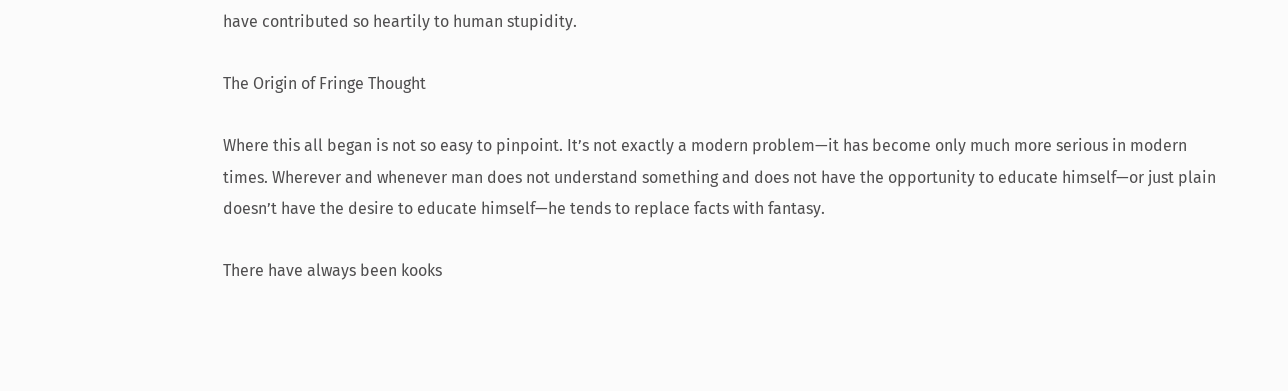have contributed so heartily to human stupidity.

The Origin of Fringe Thought

Where this all began is not so easy to pinpoint. It’s not exactly a modern problem—it has become only much more serious in modern times. Wherever and whenever man does not understand something and does not have the opportunity to educate himself—or just plain doesn’t have the desire to educate himself—he tends to replace facts with fantasy.

There have always been kooks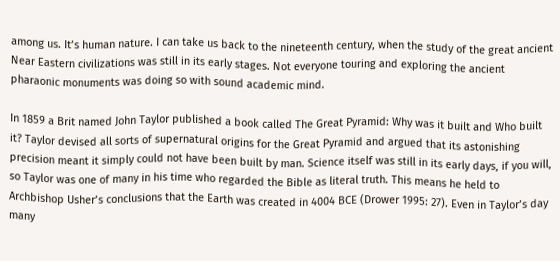among us. It’s human nature. I can take us back to the nineteenth century, when the study of the great ancient Near Eastern civilizations was still in its early stages. Not everyone touring and exploring the ancient pharaonic monuments was doing so with sound academic mind.

In 1859 a Brit named John Taylor published a book called The Great Pyramid: Why was it built and Who built it? Taylor devised all sorts of supernatural origins for the Great Pyramid and argued that its astonishing precision meant it simply could not have been built by man. Science itself was still in its early days, if you will, so Taylor was one of many in his time who regarded the Bible as literal truth. This means he held to Archbishop Usher’s conclusions that the Earth was created in 4004 BCE (Drower 1995: 27). Even in Taylor’s day many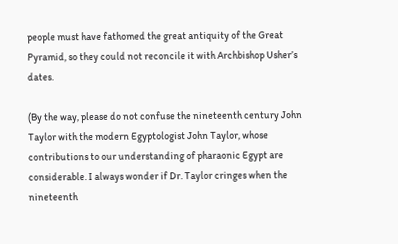people must have fathomed the great antiquity of the Great Pyramid, so they could not reconcile it with Archbishop Usher’s dates.

(By the way, please do not confuse the nineteenth century John Taylor with the modern Egyptologist John Taylor, whose contributions to our understanding of pharaonic Egypt are considerable. I always wonder if Dr. Taylor cringes when the nineteenth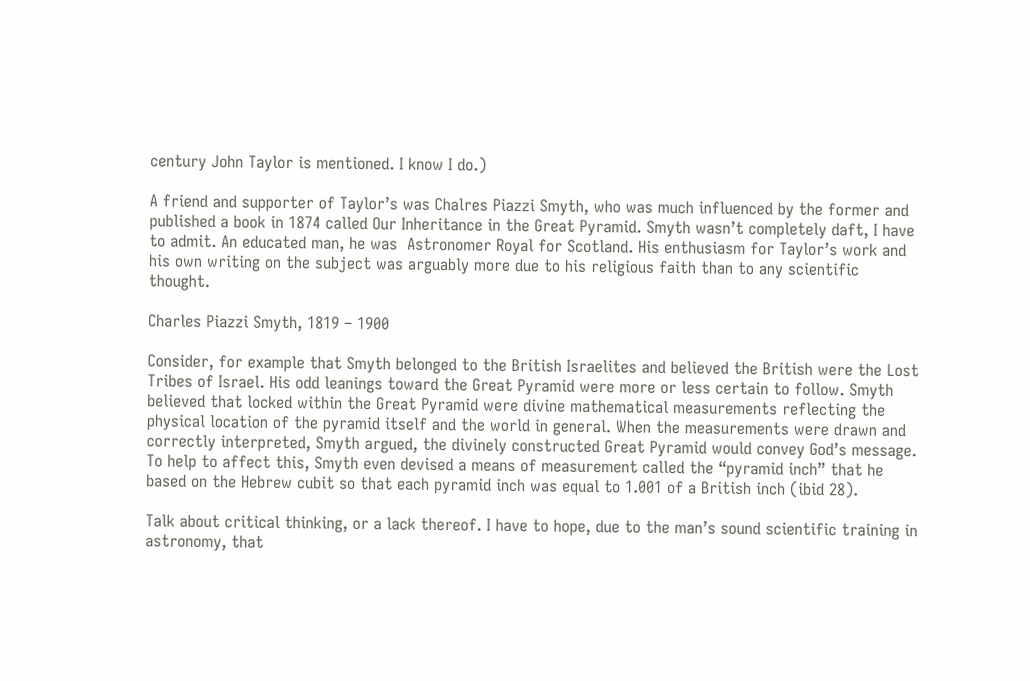century John Taylor is mentioned. I know I do.)

A friend and supporter of Taylor’s was Chalres Piazzi Smyth, who was much influenced by the former and published a book in 1874 called Our Inheritance in the Great Pyramid. Smyth wasn’t completely daft, I have to admit. An educated man, he was  Astronomer Royal for Scotland. His enthusiasm for Taylor’s work and his own writing on the subject was arguably more due to his religious faith than to any scientific thought.

Charles Piazzi Smyth, 1819 – 1900

Consider, for example that Smyth belonged to the British Israelites and believed the British were the Lost Tribes of Israel. His odd leanings toward the Great Pyramid were more or less certain to follow. Smyth believed that locked within the Great Pyramid were divine mathematical measurements reflecting the physical location of the pyramid itself and the world in general. When the measurements were drawn and correctly interpreted, Smyth argued, the divinely constructed Great Pyramid would convey God’s message. To help to affect this, Smyth even devised a means of measurement called the “pyramid inch” that he based on the Hebrew cubit so that each pyramid inch was equal to 1.001 of a British inch (ibid 28).

Talk about critical thinking, or a lack thereof. I have to hope, due to the man’s sound scientific training in astronomy, that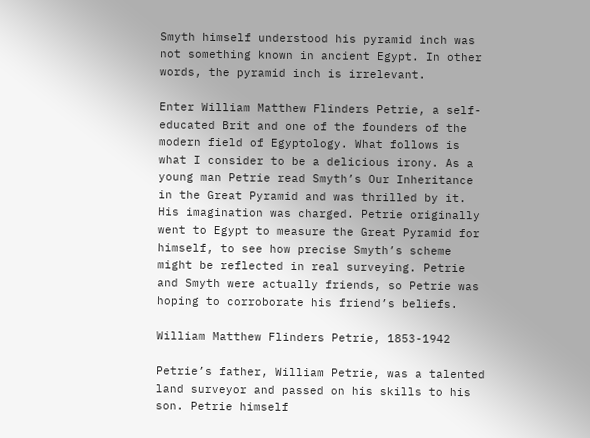Smyth himself understood his pyramid inch was not something known in ancient Egypt. In other words, the pyramid inch is irrelevant.

Enter William Matthew Flinders Petrie, a self-educated Brit and one of the founders of the modern field of Egyptology. What follows is what I consider to be a delicious irony. As a young man Petrie read Smyth’s Our Inheritance in the Great Pyramid and was thrilled by it. His imagination was charged. Petrie originally went to Egypt to measure the Great Pyramid for himself, to see how precise Smyth’s scheme might be reflected in real surveying. Petrie and Smyth were actually friends, so Petrie was hoping to corroborate his friend’s beliefs.

William Matthew Flinders Petrie, 1853-1942

Petrie’s father, William Petrie, was a talented land surveyor and passed on his skills to his son. Petrie himself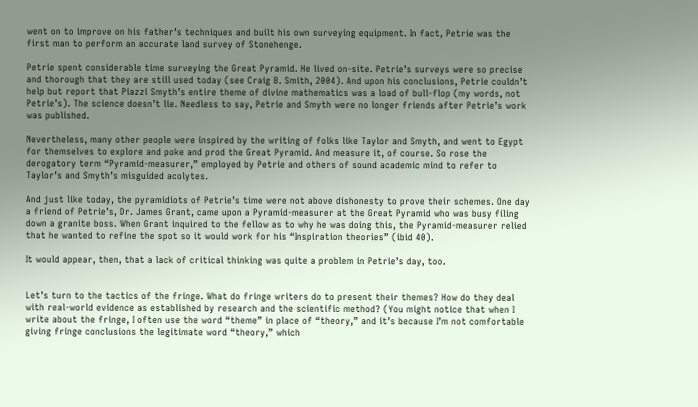went on to improve on his father’s techniques and built his own surveying equipment. In fact, Petrie was the first man to perform an accurate land survey of Stonehenge.

Petrie spent considerable time surveying the Great Pyramid. He lived on-site. Petrie’s surveys were so precise and thorough that they are still used today (see Craig B. Smith, 2004). And upon his conclusions, Petrie couldn’t help but report that Piazzi Smyth’s entire theme of divine mathematics was a load of bull-flop (my words, not Petrie’s). The science doesn’t lie. Needless to say, Petrie and Smyth were no longer friends after Petrie’s work was published.

Nevertheless, many other people were inspired by the writing of folks like Taylor and Smyth, and went to Egypt for themselves to explore and poke and prod the Great Pyramid. And measure it, of course. So rose the derogatory term “Pyramid-measurer,” employed by Petrie and others of sound academic mind to refer to Taylor’s and Smyth’s misguided acolytes.

And just like today, the pyramidiots of Petrie’s time were not above dishonesty to prove their schemes. One day a friend of Petrie’s, Dr. James Grant, came upon a Pyramid-measurer at the Great Pyramid who was busy filing down a granite boss. When Grant inquired to the fellow as to why he was doing this, the Pyramid-measurer relied that he wanted to refine the spot so it would work for his “Inspiration theories” (ibid 40).

It would appear, then, that a lack of critical thinking was quite a problem in Petrie’s day, too.


Let’s turn to the tactics of the fringe. What do fringe writers do to present their themes? How do they deal with real-world evidence as established by research and the scientific method? (You might notice that when I write about the fringe, I often use the word “theme” in place of “theory,” and it’s because I’m not comfortable giving fringe conclusions the legitimate word “theory,” which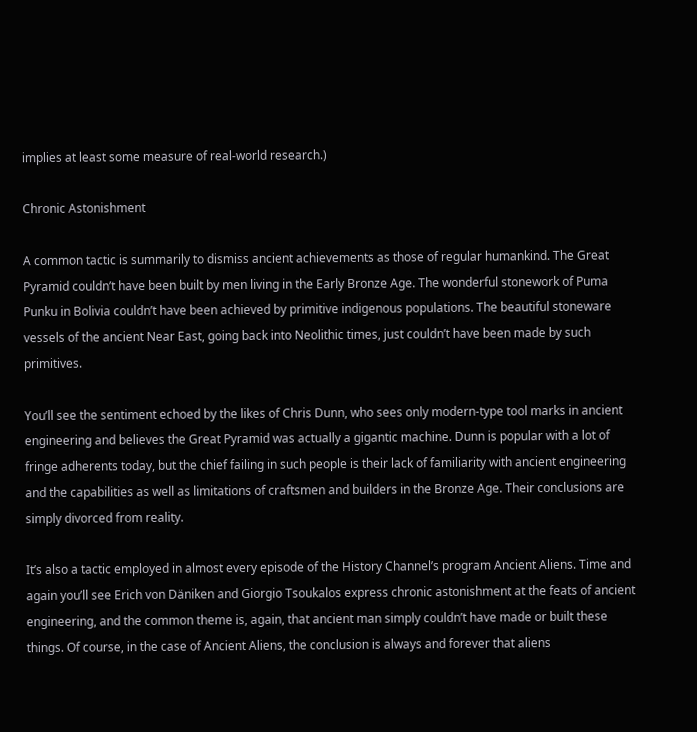implies at least some measure of real-world research.)

Chronic Astonishment

A common tactic is summarily to dismiss ancient achievements as those of regular humankind. The Great Pyramid couldn’t have been built by men living in the Early Bronze Age. The wonderful stonework of Puma Punku in Bolivia couldn’t have been achieved by primitive indigenous populations. The beautiful stoneware vessels of the ancient Near East, going back into Neolithic times, just couldn’t have been made by such primitives.

You’ll see the sentiment echoed by the likes of Chris Dunn, who sees only modern-type tool marks in ancient engineering and believes the Great Pyramid was actually a gigantic machine. Dunn is popular with a lot of fringe adherents today, but the chief failing in such people is their lack of familiarity with ancient engineering and the capabilities as well as limitations of craftsmen and builders in the Bronze Age. Their conclusions are simply divorced from reality.

It’s also a tactic employed in almost every episode of the History Channel’s program Ancient Aliens. Time and again you’ll see Erich von Däniken and Giorgio Tsoukalos express chronic astonishment at the feats of ancient engineering, and the common theme is, again, that ancient man simply couldn’t have made or built these things. Of course, in the case of Ancient Aliens, the conclusion is always and forever that aliens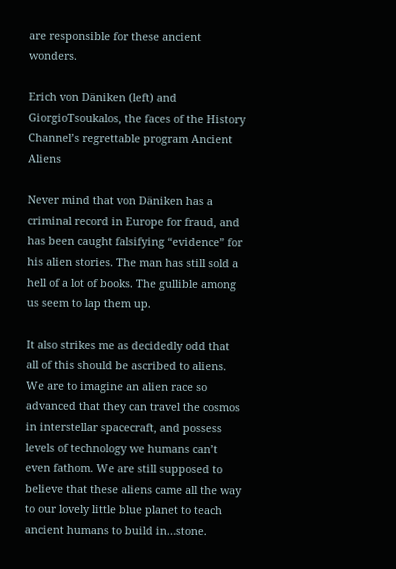are responsible for these ancient wonders.

Erich von Däniken (left) and GiorgioTsoukalos, the faces of the History Channel’s regrettable program Ancient Aliens

Never mind that von Däniken has a criminal record in Europe for fraud, and has been caught falsifying “evidence” for his alien stories. The man has still sold a hell of a lot of books. The gullible among us seem to lap them up.

It also strikes me as decidedly odd that all of this should be ascribed to aliens. We are to imagine an alien race so advanced that they can travel the cosmos in interstellar spacecraft, and possess levels of technology we humans can’t even fathom. We are still supposed to believe that these aliens came all the way to our lovely little blue planet to teach ancient humans to build in…stone.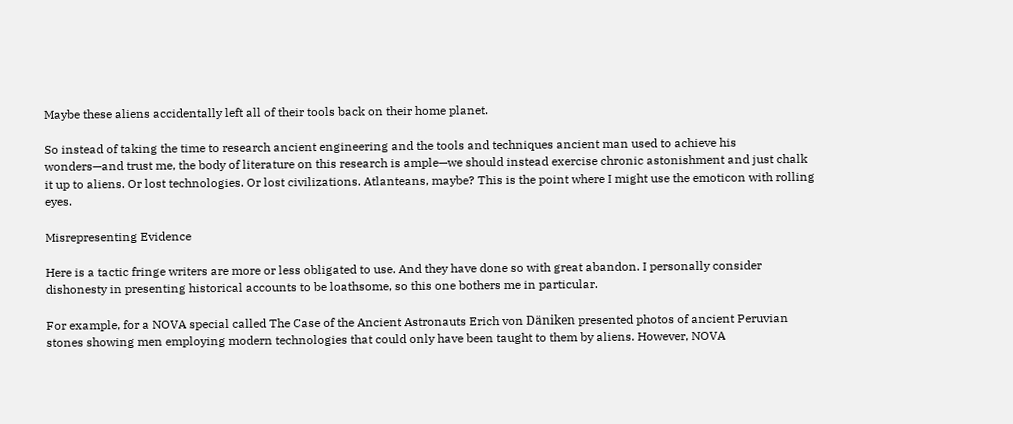Maybe these aliens accidentally left all of their tools back on their home planet.

So instead of taking the time to research ancient engineering and the tools and techniques ancient man used to achieve his wonders—and trust me, the body of literature on this research is ample—we should instead exercise chronic astonishment and just chalk it up to aliens. Or lost technologies. Or lost civilizations. Atlanteans, maybe? This is the point where I might use the emoticon with rolling eyes.

Misrepresenting Evidence

Here is a tactic fringe writers are more or less obligated to use. And they have done so with great abandon. I personally consider dishonesty in presenting historical accounts to be loathsome, so this one bothers me in particular.

For example, for a NOVA special called The Case of the Ancient Astronauts Erich von Däniken presented photos of ancient Peruvian stones showing men employing modern technologies that could only have been taught to them by aliens. However, NOVA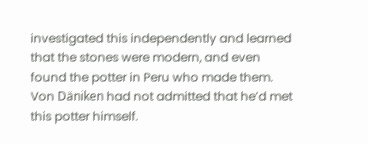investigated this independently and learned that the stones were modern, and even found the potter in Peru who made them. Von Däniken had not admitted that he’d met this potter himself.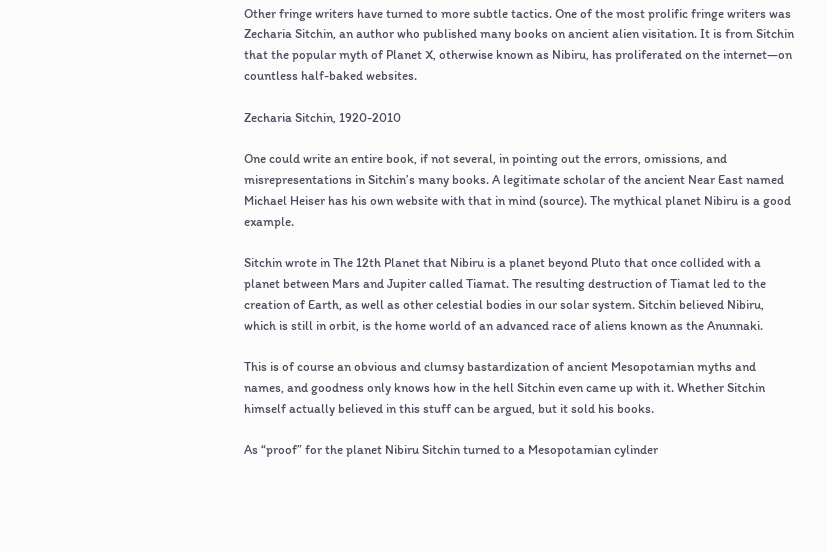Other fringe writers have turned to more subtle tactics. One of the most prolific fringe writers was Zecharia Sitchin, an author who published many books on ancient alien visitation. It is from Sitchin that the popular myth of Planet X, otherwise known as Nibiru, has proliferated on the internet—on countless half-baked websites.

Zecharia Sitchin, 1920-2010

One could write an entire book, if not several, in pointing out the errors, omissions, and  misrepresentations in Sitchin’s many books. A legitimate scholar of the ancient Near East named Michael Heiser has his own website with that in mind (source). The mythical planet Nibiru is a good example.

Sitchin wrote in The 12th Planet that Nibiru is a planet beyond Pluto that once collided with a planet between Mars and Jupiter called Tiamat. The resulting destruction of Tiamat led to the creation of Earth, as well as other celestial bodies in our solar system. Sitchin believed Nibiru, which is still in orbit, is the home world of an advanced race of aliens known as the Anunnaki.

This is of course an obvious and clumsy bastardization of ancient Mesopotamian myths and names, and goodness only knows how in the hell Sitchin even came up with it. Whether Sitchin himself actually believed in this stuff can be argued, but it sold his books.

As “proof” for the planet Nibiru Sitchin turned to a Mesopotamian cylinder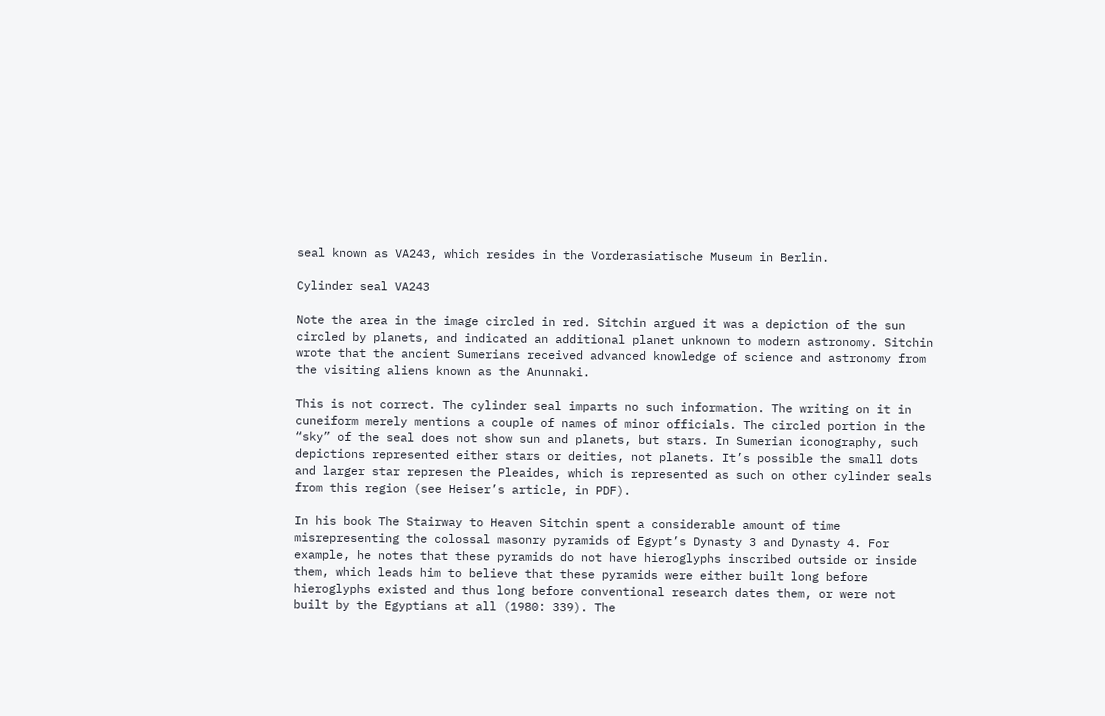seal known as VA243, which resides in the Vorderasiatische Museum in Berlin.

Cylinder seal VA243

Note the area in the image circled in red. Sitchin argued it was a depiction of the sun circled by planets, and indicated an additional planet unknown to modern astronomy. Sitchin wrote that the ancient Sumerians received advanced knowledge of science and astronomy from the visiting aliens known as the Anunnaki.

This is not correct. The cylinder seal imparts no such information. The writing on it in cuneiform merely mentions a couple of names of minor officials. The circled portion in the “sky” of the seal does not show sun and planets, but stars. In Sumerian iconography, such depictions represented either stars or deities, not planets. It’s possible the small dots and larger star represen the Pleaides, which is represented as such on other cylinder seals from this region (see Heiser’s article, in PDF).

In his book The Stairway to Heaven Sitchin spent a considerable amount of time misrepresenting the colossal masonry pyramids of Egypt’s Dynasty 3 and Dynasty 4. For example, he notes that these pyramids do not have hieroglyphs inscribed outside or inside them, which leads him to believe that these pyramids were either built long before hieroglyphs existed and thus long before conventional research dates them, or were not built by the Egyptians at all (1980: 339). The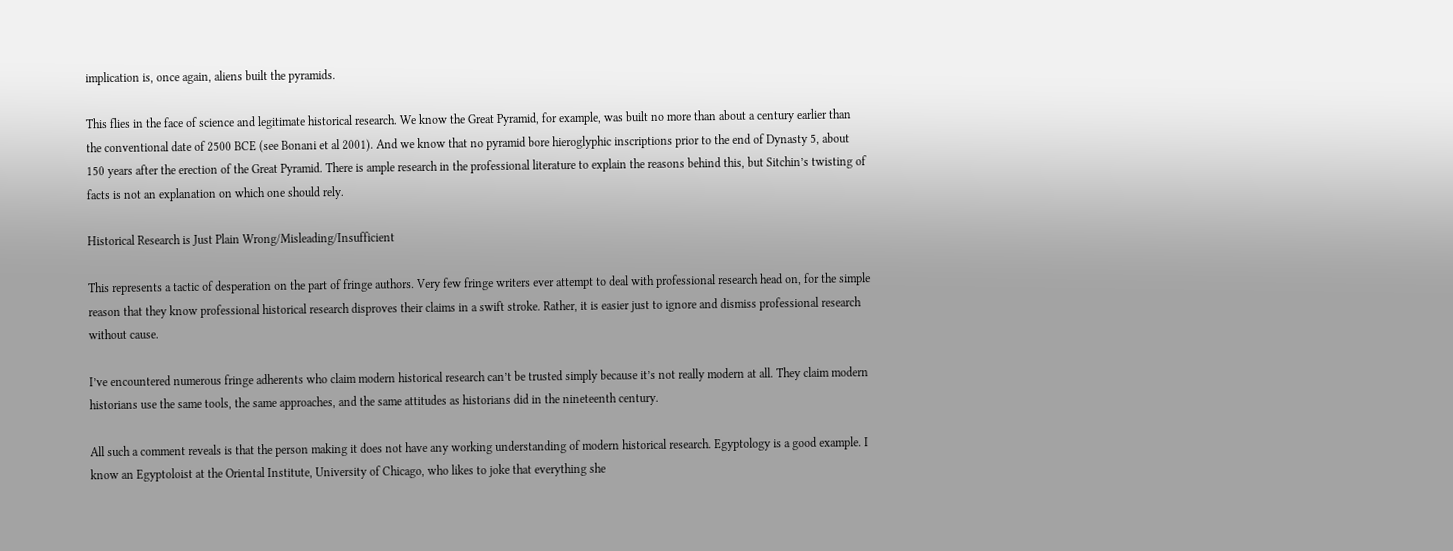implication is, once again, aliens built the pyramids.

This flies in the face of science and legitimate historical research. We know the Great Pyramid, for example, was built no more than about a century earlier than the conventional date of 2500 BCE (see Bonani et al 2001). And we know that no pyramid bore hieroglyphic inscriptions prior to the end of Dynasty 5, about 150 years after the erection of the Great Pyramid. There is ample research in the professional literature to explain the reasons behind this, but Sitchin’s twisting of facts is not an explanation on which one should rely.

Historical Research is Just Plain Wrong/Misleading/Insufficient

This represents a tactic of desperation on the part of fringe authors. Very few fringe writers ever attempt to deal with professional research head on, for the simple reason that they know professional historical research disproves their claims in a swift stroke. Rather, it is easier just to ignore and dismiss professional research without cause.

I’ve encountered numerous fringe adherents who claim modern historical research can’t be trusted simply because it’s not really modern at all. They claim modern historians use the same tools, the same approaches, and the same attitudes as historians did in the nineteenth century.

All such a comment reveals is that the person making it does not have any working understanding of modern historical research. Egyptology is a good example. I know an Egyptoloist at the Oriental Institute, University of Chicago, who likes to joke that everything she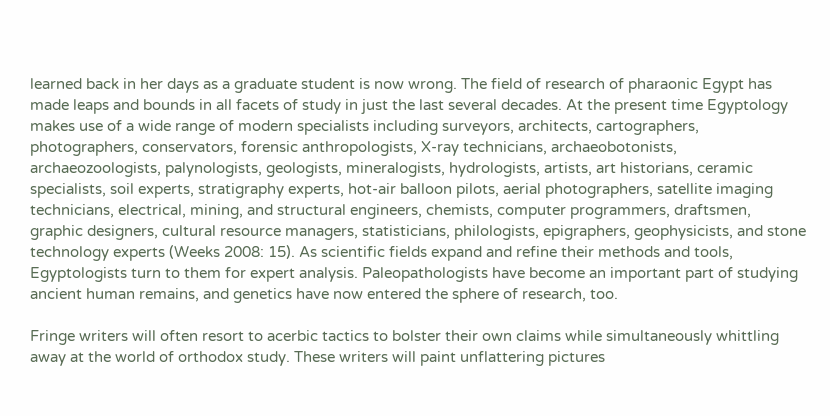learned back in her days as a graduate student is now wrong. The field of research of pharaonic Egypt has made leaps and bounds in all facets of study in just the last several decades. At the present time Egyptology makes use of a wide range of modern specialists including surveyors, architects, cartographers, photographers, conservators, forensic anthropologists, X-ray technicians, archaeobotonists, archaeozoologists, palynologists, geologists, mineralogists, hydrologists, artists, art historians, ceramic specialists, soil experts, stratigraphy experts, hot-air balloon pilots, aerial photographers, satellite imaging technicians, electrical, mining, and structural engineers, chemists, computer programmers, draftsmen, graphic designers, cultural resource managers, statisticians, philologists, epigraphers, geophysicists, and stone technology experts (Weeks 2008: 15). As scientific fields expand and refine their methods and tools, Egyptologists turn to them for expert analysis. Paleopathologists have become an important part of studying ancient human remains, and genetics have now entered the sphere of research, too.

Fringe writers will often resort to acerbic tactics to bolster their own claims while simultaneously whittling away at the world of orthodox study. These writers will paint unflattering pictures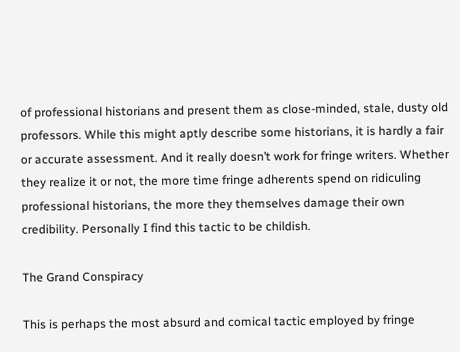of professional historians and present them as close-minded, stale, dusty old professors. While this might aptly describe some historians, it is hardly a fair or accurate assessment. And it really doesn’t work for fringe writers. Whether they realize it or not, the more time fringe adherents spend on ridiculing professional historians, the more they themselves damage their own credibility. Personally I find this tactic to be childish.

The Grand Conspiracy

This is perhaps the most absurd and comical tactic employed by fringe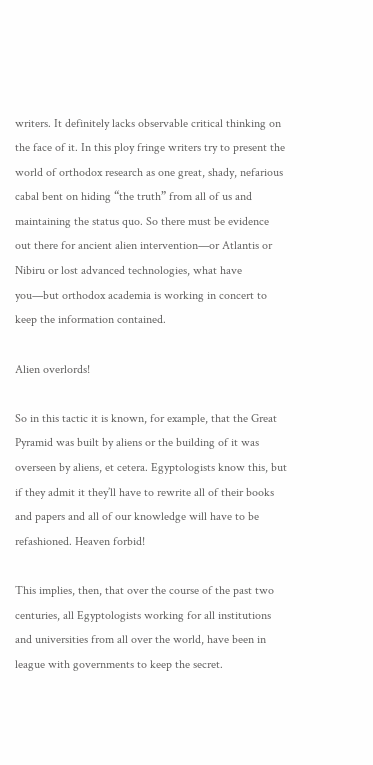writers. It definitely lacks observable critical thinking on the face of it. In this ploy fringe writers try to present the world of orthodox research as one great, shady, nefarious cabal bent on hiding “the truth” from all of us and maintaining the status quo. So there must be evidence out there for ancient alien intervention—or Atlantis or Nibiru or lost advanced technologies, what have you—but orthodox academia is working in concert to keep the information contained.

Alien overlords!

So in this tactic it is known, for example, that the Great Pyramid was built by aliens or the building of it was overseen by aliens, et cetera. Egyptologists know this, but if they admit it they’ll have to rewrite all of their books and papers and all of our knowledge will have to be refashioned. Heaven forbid!

This implies, then, that over the course of the past two centuries, all Egyptologists working for all institutions and universities from all over the world, have been in league with governments to keep the secret.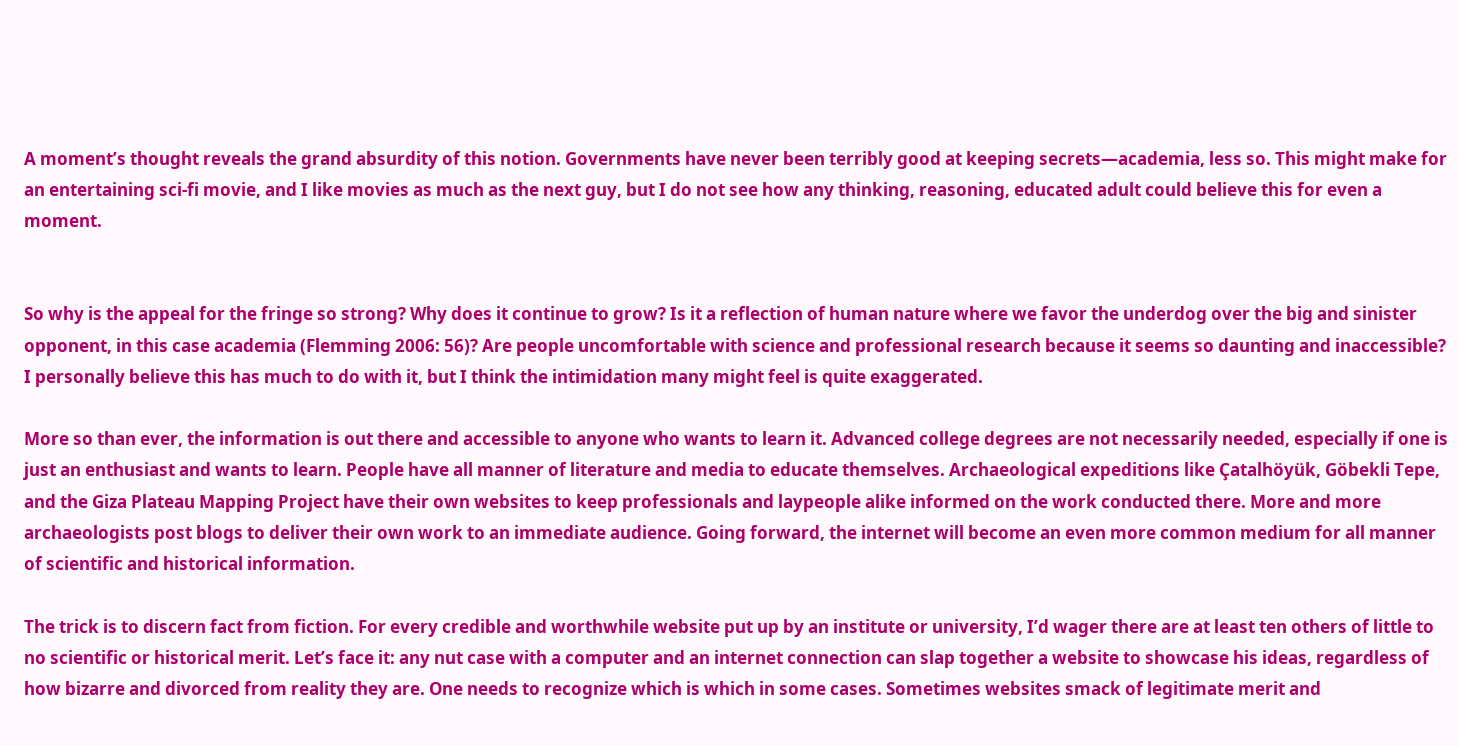A moment’s thought reveals the grand absurdity of this notion. Governments have never been terribly good at keeping secrets—academia, less so. This might make for an entertaining sci-fi movie, and I like movies as much as the next guy, but I do not see how any thinking, reasoning, educated adult could believe this for even a moment.


So why is the appeal for the fringe so strong? Why does it continue to grow? Is it a reflection of human nature where we favor the underdog over the big and sinister opponent, in this case academia (Flemming 2006: 56)? Are people uncomfortable with science and professional research because it seems so daunting and inaccessible? I personally believe this has much to do with it, but I think the intimidation many might feel is quite exaggerated.

More so than ever, the information is out there and accessible to anyone who wants to learn it. Advanced college degrees are not necessarily needed, especially if one is just an enthusiast and wants to learn. People have all manner of literature and media to educate themselves. Archaeological expeditions like Çatalhöyük, Göbekli Tepe, and the Giza Plateau Mapping Project have their own websites to keep professionals and laypeople alike informed on the work conducted there. More and more archaeologists post blogs to deliver their own work to an immediate audience. Going forward, the internet will become an even more common medium for all manner of scientific and historical information.

The trick is to discern fact from fiction. For every credible and worthwhile website put up by an institute or university, I’d wager there are at least ten others of little to no scientific or historical merit. Let’s face it: any nut case with a computer and an internet connection can slap together a website to showcase his ideas, regardless of how bizarre and divorced from reality they are. One needs to recognize which is which in some cases. Sometimes websites smack of legitimate merit and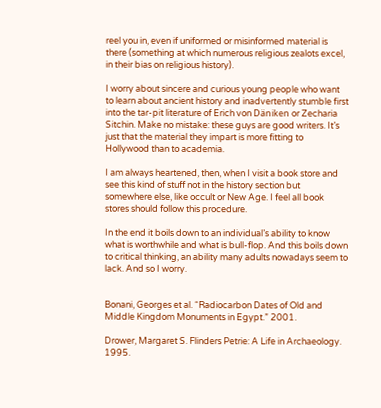reel you in, even if uniformed or misinformed material is there (something at which numerous religious zealots excel, in their bias on religious history).

I worry about sincere and curious young people who want to learn about ancient history and inadvertently stumble first into the tar-pit literature of Erich von Däniken or Zecharia Sitchin. Make no mistake: these guys are good writers. It’s just that the material they impart is more fitting to Hollywood than to academia.

I am always heartened, then, when I visit a book store and see this kind of stuff not in the history section but somewhere else, like occult or New Age. I feel all book stores should follow this procedure.

In the end it boils down to an individual’s ability to know what is worthwhile and what is bull-flop. And this boils down to critical thinking, an ability many adults nowadays seem to lack. And so I worry.


Bonani, Georges et al. “Radiocarbon Dates of Old and Middle Kingdom Monuments in Egypt.” 2001.

Drower, Margaret S. Flinders Petrie: A Life in Archaeology. 1995.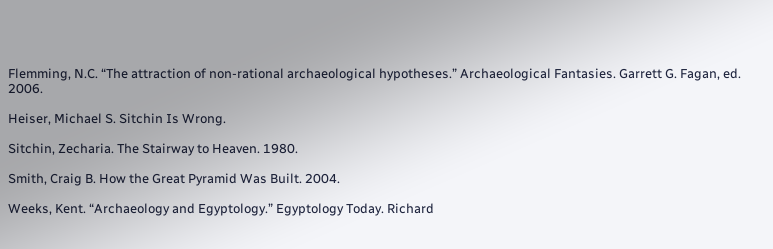Flemming, N.C. “The attraction of non-rational archaeological hypotheses.” Archaeological Fantasies. Garrett G. Fagan, ed. 2006.

Heiser, Michael S. Sitchin Is Wrong.

Sitchin, Zecharia. The Stairway to Heaven. 1980.

Smith, Craig B. How the Great Pyramid Was Built. 2004.

Weeks, Kent. “Archaeology and Egyptology.” Egyptology Today. Richard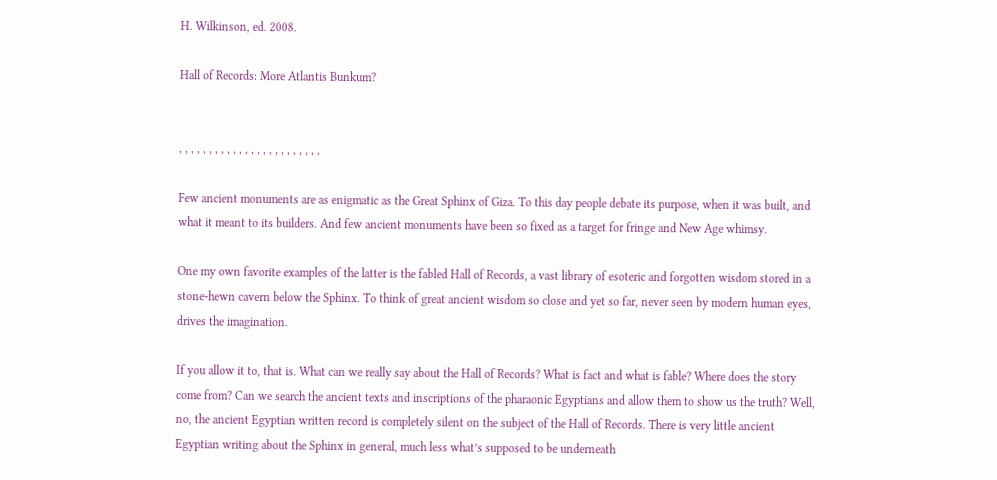H. Wilkinson, ed. 2008.

Hall of Records: More Atlantis Bunkum?


, , , , , , , , , , , , , , , , , , , , , , , ,

Few ancient monuments are as enigmatic as the Great Sphinx of Giza. To this day people debate its purpose, when it was built, and what it meant to its builders. And few ancient monuments have been so fixed as a target for fringe and New Age whimsy.

One my own favorite examples of the latter is the fabled Hall of Records, a vast library of esoteric and forgotten wisdom stored in a stone-hewn cavern below the Sphinx. To think of great ancient wisdom so close and yet so far, never seen by modern human eyes, drives the imagination.

If you allow it to, that is. What can we really say about the Hall of Records? What is fact and what is fable? Where does the story come from? Can we search the ancient texts and inscriptions of the pharaonic Egyptians and allow them to show us the truth? Well, no, the ancient Egyptian written record is completely silent on the subject of the Hall of Records. There is very little ancient Egyptian writing about the Sphinx in general, much less what’s supposed to be underneath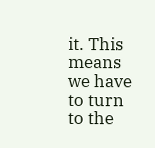it. This means we have to turn to the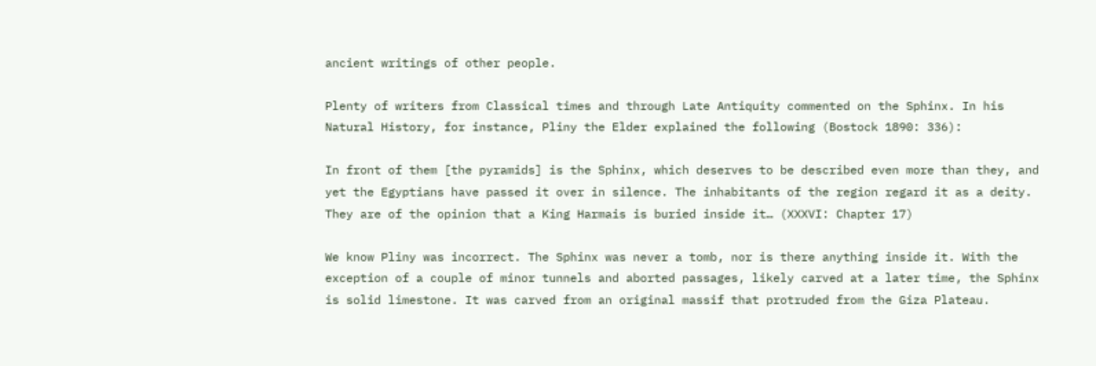ancient writings of other people.

Plenty of writers from Classical times and through Late Antiquity commented on the Sphinx. In his Natural History, for instance, Pliny the Elder explained the following (Bostock 1890: 336):

In front of them [the pyramids] is the Sphinx, which deserves to be described even more than they, and yet the Egyptians have passed it over in silence. The inhabitants of the region regard it as a deity. They are of the opinion that a King Harmais is buried inside it… (XXXVI: Chapter 17)

We know Pliny was incorrect. The Sphinx was never a tomb, nor is there anything inside it. With the exception of a couple of minor tunnels and aborted passages, likely carved at a later time, the Sphinx is solid limestone. It was carved from an original massif that protruded from the Giza Plateau.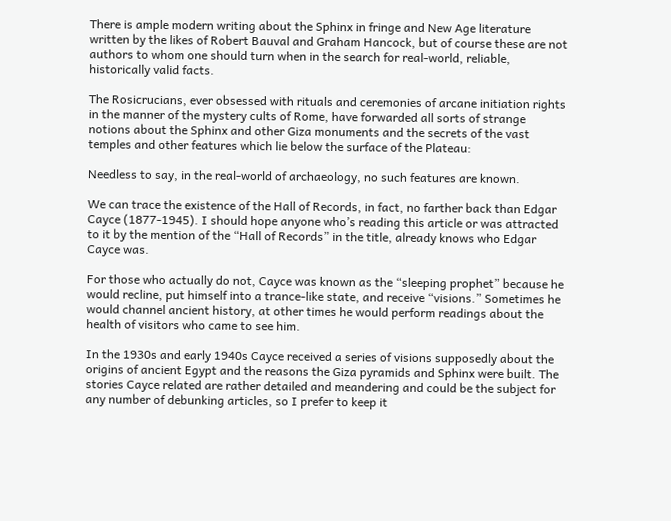There is ample modern writing about the Sphinx in fringe and New Age literature written by the likes of Robert Bauval and Graham Hancock, but of course these are not authors to whom one should turn when in the search for real-world, reliable, historically valid facts.

The Rosicrucians, ever obsessed with rituals and ceremonies of arcane initiation rights in the manner of the mystery cults of Rome, have forwarded all sorts of strange notions about the Sphinx and other Giza monuments and the secrets of the vast temples and other features which lie below the surface of the Plateau:

Needless to say, in the real-world of archaeology, no such features are known.

We can trace the existence of the Hall of Records, in fact, no farther back than Edgar Cayce (1877-1945). I should hope anyone who’s reading this article or was attracted to it by the mention of the “Hall of Records” in the title, already knows who Edgar Cayce was.

For those who actually do not, Cayce was known as the “sleeping prophet” because he would recline, put himself into a trance-like state, and receive “visions.” Sometimes he would channel ancient history, at other times he would perform readings about the health of visitors who came to see him.

In the 1930s and early 1940s Cayce received a series of visions supposedly about the origins of ancient Egypt and the reasons the Giza pyramids and Sphinx were built. The stories Cayce related are rather detailed and meandering and could be the subject for any number of debunking articles, so I prefer to keep it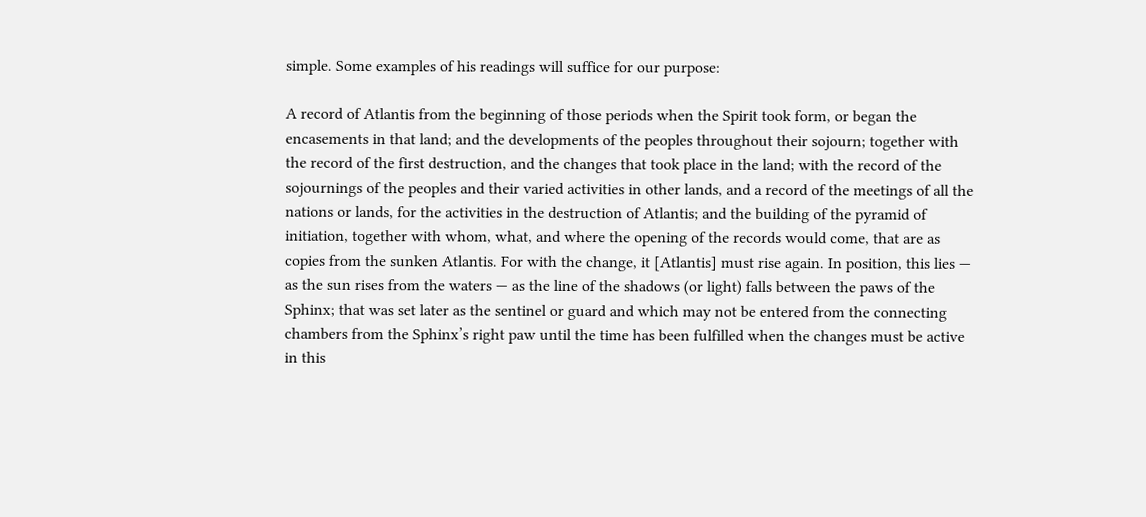simple. Some examples of his readings will suffice for our purpose:

A record of Atlantis from the beginning of those periods when the Spirit took form, or began the encasements in that land; and the developments of the peoples throughout their sojourn; together with the record of the first destruction, and the changes that took place in the land; with the record of the sojournings of the peoples and their varied activities in other lands, and a record of the meetings of all the nations or lands, for the activities in the destruction of Atlantis; and the building of the pyramid of initiation, together with whom, what, and where the opening of the records would come, that are as copies from the sunken Atlantis. For with the change, it [Atlantis] must rise again. In position, this lies — as the sun rises from the waters — as the line of the shadows (or light) falls between the paws of the Sphinx; that was set later as the sentinel or guard and which may not be entered from the connecting chambers from the Sphinx’s right paw until the time has been fulfilled when the changes must be active in this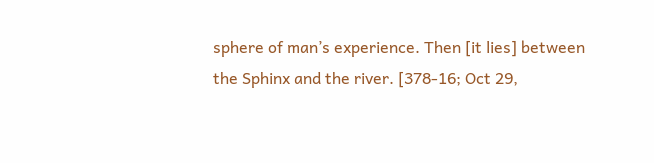sphere of man’s experience. Then [it lies] between the Sphinx and the river. [378-16; Oct 29,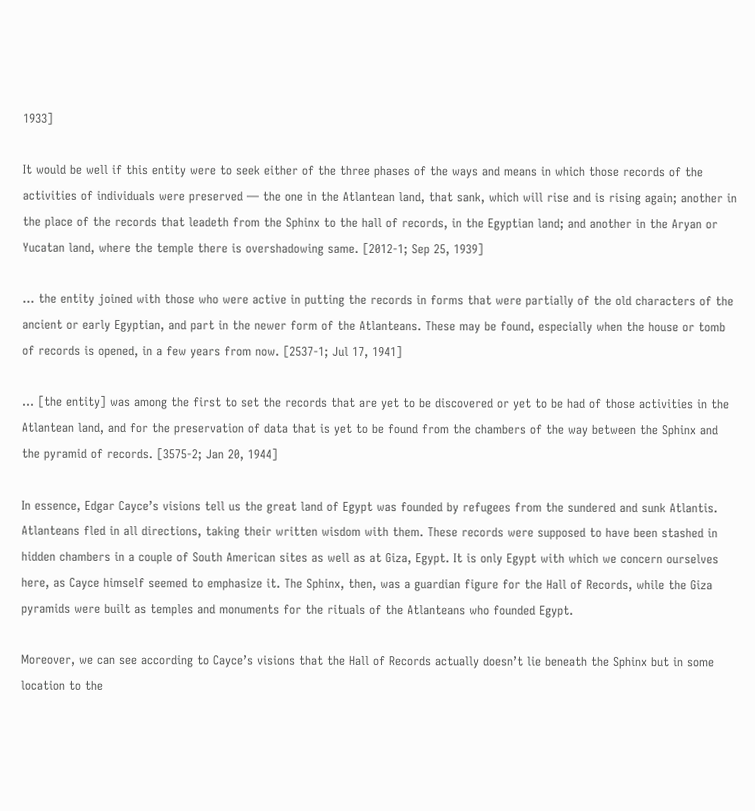1933]

It would be well if this entity were to seek either of the three phases of the ways and means in which those records of the activities of individuals were preserved — the one in the Atlantean land, that sank, which will rise and is rising again; another in the place of the records that leadeth from the Sphinx to the hall of records, in the Egyptian land; and another in the Aryan or Yucatan land, where the temple there is overshadowing same. [2012-1; Sep 25, 1939]

… the entity joined with those who were active in putting the records in forms that were partially of the old characters of the ancient or early Egyptian, and part in the newer form of the Atlanteans. These may be found, especially when the house or tomb of records is opened, in a few years from now. [2537-1; Jul 17, 1941]

… [the entity] was among the first to set the records that are yet to be discovered or yet to be had of those activities in the Atlantean land, and for the preservation of data that is yet to be found from the chambers of the way between the Sphinx and the pyramid of records. [3575-2; Jan 20, 1944]

In essence, Edgar Cayce’s visions tell us the great land of Egypt was founded by refugees from the sundered and sunk Atlantis. Atlanteans fled in all directions, taking their written wisdom with them. These records were supposed to have been stashed in hidden chambers in a couple of South American sites as well as at Giza, Egypt. It is only Egypt with which we concern ourselves here, as Cayce himself seemed to emphasize it. The Sphinx, then, was a guardian figure for the Hall of Records, while the Giza pyramids were built as temples and monuments for the rituals of the Atlanteans who founded Egypt.

Moreover, we can see according to Cayce’s visions that the Hall of Records actually doesn’t lie beneath the Sphinx but in some location to the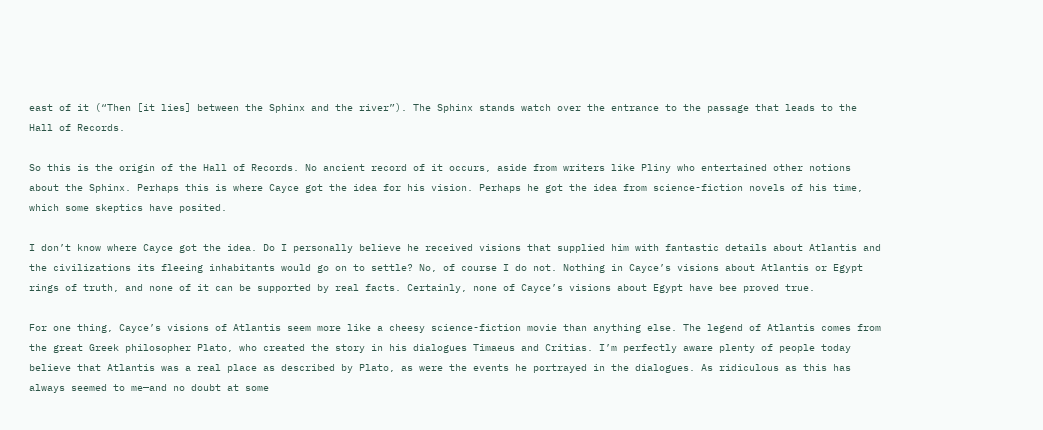east of it (“Then [it lies] between the Sphinx and the river”). The Sphinx stands watch over the entrance to the passage that leads to the Hall of Records.

So this is the origin of the Hall of Records. No ancient record of it occurs, aside from writers like Pliny who entertained other notions about the Sphinx. Perhaps this is where Cayce got the idea for his vision. Perhaps he got the idea from science-fiction novels of his time, which some skeptics have posited.

I don’t know where Cayce got the idea. Do I personally believe he received visions that supplied him with fantastic details about Atlantis and the civilizations its fleeing inhabitants would go on to settle? No, of course I do not. Nothing in Cayce’s visions about Atlantis or Egypt rings of truth, and none of it can be supported by real facts. Certainly, none of Cayce’s visions about Egypt have bee proved true.

For one thing, Cayce’s visions of Atlantis seem more like a cheesy science-fiction movie than anything else. The legend of Atlantis comes from the great Greek philosopher Plato, who created the story in his dialogues Timaeus and Critias. I’m perfectly aware plenty of people today believe that Atlantis was a real place as described by Plato, as were the events he portrayed in the dialogues. As ridiculous as this has always seemed to me—and no doubt at some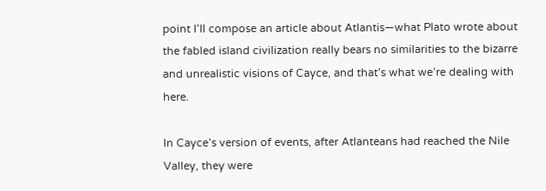point I’ll compose an article about Atlantis—what Plato wrote about the fabled island civilization really bears no similarities to the bizarre and unrealistic visions of Cayce, and that’s what we’re dealing with here.

In Cayce’s version of events, after Atlanteans had reached the Nile Valley, they were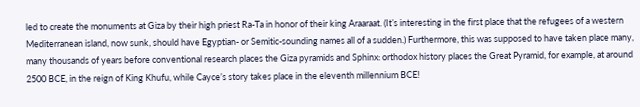led to create the monuments at Giza by their high priest Ra-Ta in honor of their king Araaraat. (It’s interesting in the first place that the refugees of a western Mediterranean island, now sunk, should have Egyptian- or Semitic-sounding names all of a sudden.) Furthermore, this was supposed to have taken place many, many thousands of years before conventional research places the Giza pyramids and Sphinx: orthodox history places the Great Pyramid, for example, at around 2500 BCE, in the reign of King Khufu, while Cayce’s story takes place in the eleventh millennium BCE!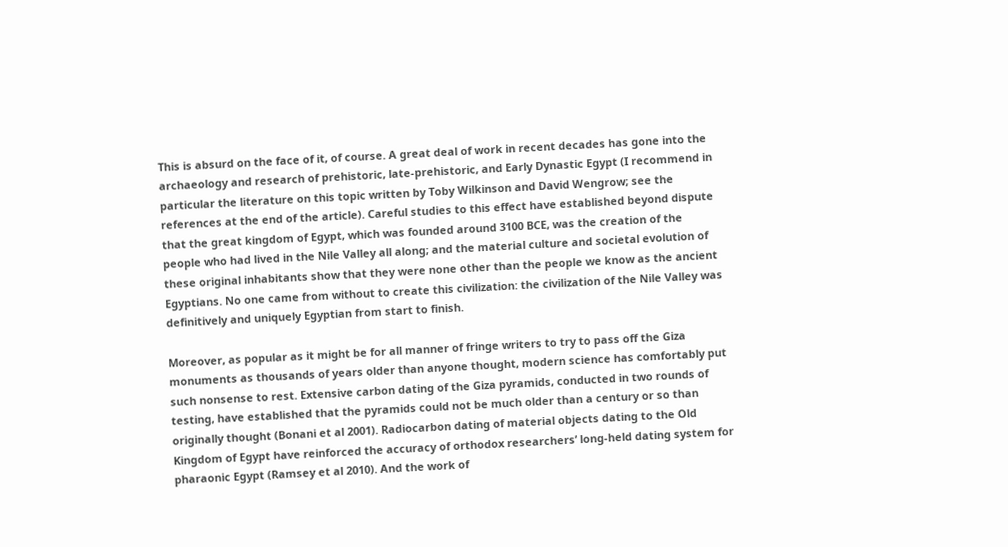This is absurd on the face of it, of course. A great deal of work in recent decades has gone into the archaeology and research of prehistoric, late-prehistoric, and Early Dynastic Egypt (I recommend in particular the literature on this topic written by Toby Wilkinson and David Wengrow; see the references at the end of the article). Careful studies to this effect have established beyond dispute that the great kingdom of Egypt, which was founded around 3100 BCE, was the creation of the people who had lived in the Nile Valley all along; and the material culture and societal evolution of these original inhabitants show that they were none other than the people we know as the ancient Egyptians. No one came from without to create this civilization: the civilization of the Nile Valley was definitively and uniquely Egyptian from start to finish.

Moreover, as popular as it might be for all manner of fringe writers to try to pass off the Giza monuments as thousands of years older than anyone thought, modern science has comfortably put such nonsense to rest. Extensive carbon dating of the Giza pyramids, conducted in two rounds of testing, have established that the pyramids could not be much older than a century or so than originally thought (Bonani et al 2001). Radiocarbon dating of material objects dating to the Old Kingdom of Egypt have reinforced the accuracy of orthodox researchers’ long-held dating system for pharaonic Egypt (Ramsey et al 2010). And the work of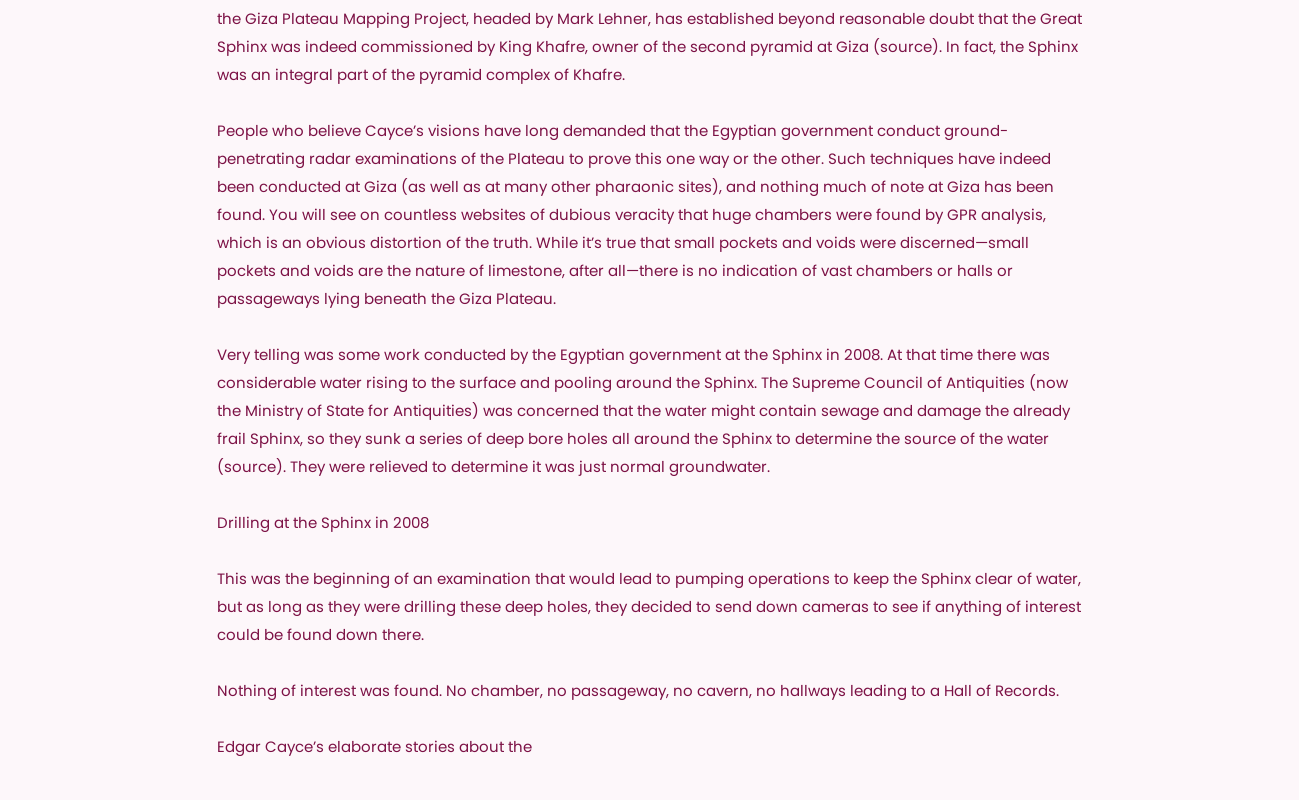the Giza Plateau Mapping Project, headed by Mark Lehner, has established beyond reasonable doubt that the Great Sphinx was indeed commissioned by King Khafre, owner of the second pyramid at Giza (source). In fact, the Sphinx was an integral part of the pyramid complex of Khafre.

People who believe Cayce’s visions have long demanded that the Egyptian government conduct ground-penetrating radar examinations of the Plateau to prove this one way or the other. Such techniques have indeed been conducted at Giza (as well as at many other pharaonic sites), and nothing much of note at Giza has been found. You will see on countless websites of dubious veracity that huge chambers were found by GPR analysis, which is an obvious distortion of the truth. While it’s true that small pockets and voids were discerned—small pockets and voids are the nature of limestone, after all—there is no indication of vast chambers or halls or passageways lying beneath the Giza Plateau.

Very telling was some work conducted by the Egyptian government at the Sphinx in 2008. At that time there was considerable water rising to the surface and pooling around the Sphinx. The Supreme Council of Antiquities (now the Ministry of State for Antiquities) was concerned that the water might contain sewage and damage the already frail Sphinx, so they sunk a series of deep bore holes all around the Sphinx to determine the source of the water (source). They were relieved to determine it was just normal groundwater.

Drilling at the Sphinx in 2008

This was the beginning of an examination that would lead to pumping operations to keep the Sphinx clear of water, but as long as they were drilling these deep holes, they decided to send down cameras to see if anything of interest could be found down there.

Nothing of interest was found. No chamber, no passageway, no cavern, no hallways leading to a Hall of Records.

Edgar Cayce’s elaborate stories about the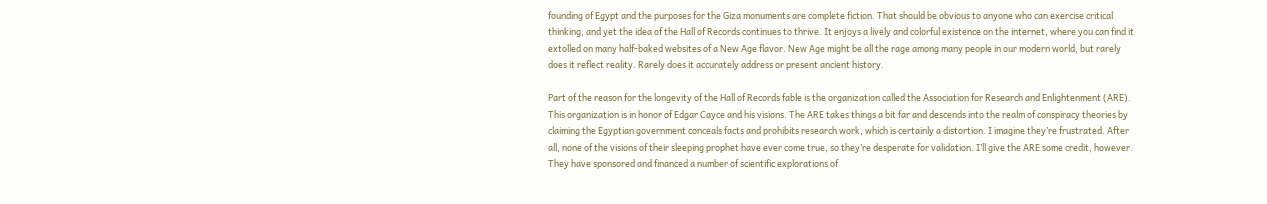founding of Egypt and the purposes for the Giza monuments are complete fiction. That should be obvious to anyone who can exercise critical thinking, and yet the idea of the Hall of Records continues to thrive. It enjoys a lively and colorful existence on the internet, where you can find it extolled on many half-baked websites of a New Age flavor. New Age might be all the rage among many people in our modern world, but rarely does it reflect reality. Rarely does it accurately address or present ancient history.

Part of the reason for the longevity of the Hall of Records fable is the organization called the Association for Research and Enlightenment (ARE). This organization is in honor of Edgar Cayce and his visions. The ARE takes things a bit far and descends into the realm of conspiracy theories by claiming the Egyptian government conceals facts and prohibits research work, which is certainly a distortion. I imagine they’re frustrated. After all, none of the visions of their sleeping prophet have ever come true, so they’re desperate for validation. I’ll give the ARE some credit, however. They have sponsored and financed a number of scientific explorations of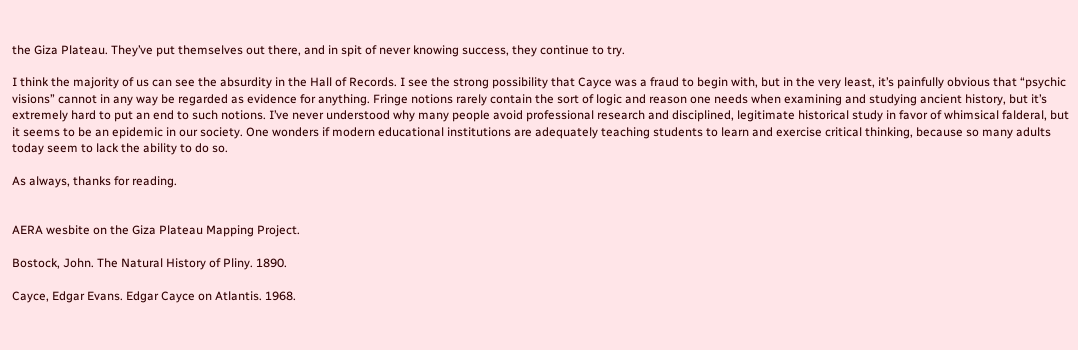the Giza Plateau. They’ve put themselves out there, and in spit of never knowing success, they continue to try.

I think the majority of us can see the absurdity in the Hall of Records. I see the strong possibility that Cayce was a fraud to begin with, but in the very least, it’s painfully obvious that “psychic visions” cannot in any way be regarded as evidence for anything. Fringe notions rarely contain the sort of logic and reason one needs when examining and studying ancient history, but it’s extremely hard to put an end to such notions. I’ve never understood why many people avoid professional research and disciplined, legitimate historical study in favor of whimsical falderal, but it seems to be an epidemic in our society. One wonders if modern educational institutions are adequately teaching students to learn and exercise critical thinking, because so many adults today seem to lack the ability to do so.

As always, thanks for reading.


AERA wesbite on the Giza Plateau Mapping Project.

Bostock, John. The Natural History of Pliny. 1890.

Cayce, Edgar Evans. Edgar Cayce on Atlantis. 1968.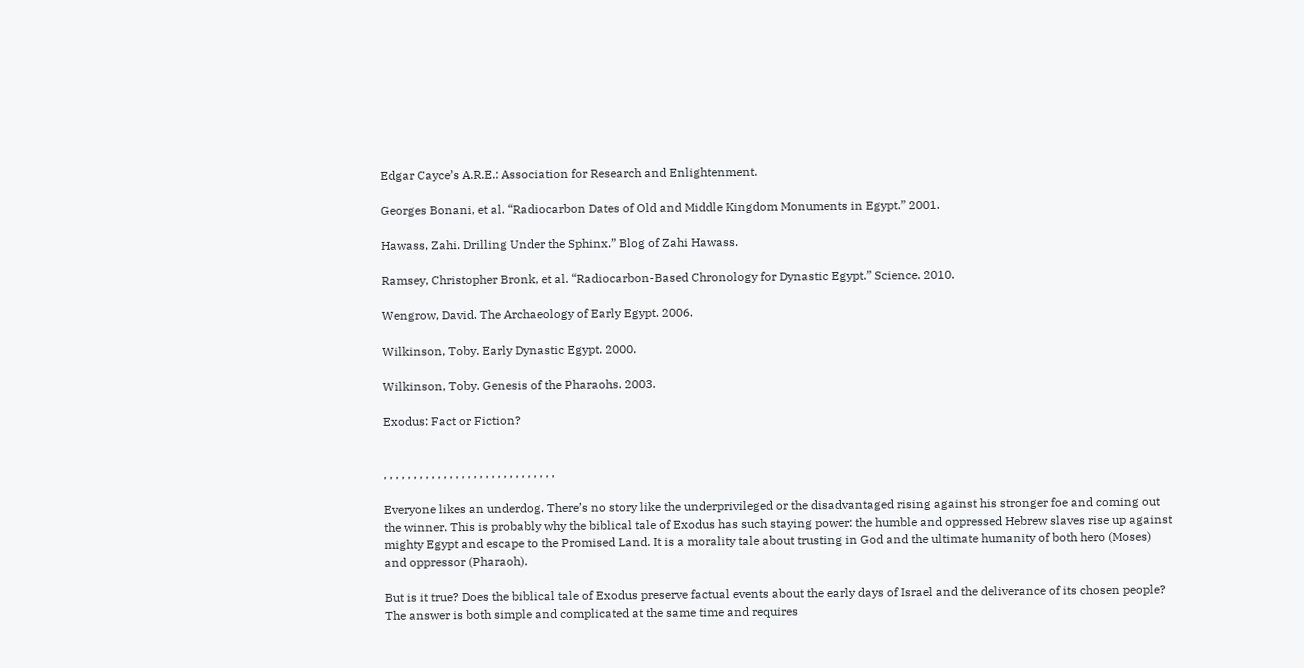Edgar Cayce’s A.R.E.: Association for Research and Enlightenment.

Georges Bonani, et al. “Radiocarbon Dates of Old and Middle Kingdom Monuments in Egypt.” 2001.

Hawass, Zahi. Drilling Under the Sphinx.” Blog of Zahi Hawass.

Ramsey, Christopher Bronk, et al. “Radiocarbon-Based Chronology for Dynastic Egypt.” Science. 2010.

Wengrow, David. The Archaeology of Early Egypt. 2006.

Wilkinson, Toby. Early Dynastic Egypt. 2000.

Wilkinson, Toby. Genesis of the Pharaohs. 2003.

Exodus: Fact or Fiction?


, , , , , , , , , , , , , , , , , , , , , , , , , , , , ,

Everyone likes an underdog. There’s no story like the underprivileged or the disadvantaged rising against his stronger foe and coming out the winner. This is probably why the biblical tale of Exodus has such staying power: the humble and oppressed Hebrew slaves rise up against mighty Egypt and escape to the Promised Land. It is a morality tale about trusting in God and the ultimate humanity of both hero (Moses) and oppressor (Pharaoh).

But is it true? Does the biblical tale of Exodus preserve factual events about the early days of Israel and the deliverance of its chosen people? The answer is both simple and complicated at the same time and requires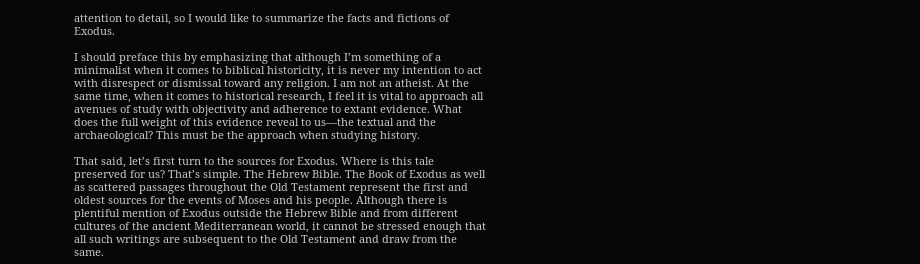attention to detail, so I would like to summarize the facts and fictions of Exodus.

I should preface this by emphasizing that although I’m something of a minimalist when it comes to biblical historicity, it is never my intention to act with disrespect or dismissal toward any religion. I am not an atheist. At the same time, when it comes to historical research, I feel it is vital to approach all avenues of study with objectivity and adherence to extant evidence. What does the full weight of this evidence reveal to us—the textual and the archaeological? This must be the approach when studying history.

That said, let’s first turn to the sources for Exodus. Where is this tale preserved for us? That’s simple. The Hebrew Bible. The Book of Exodus as well as scattered passages throughout the Old Testament represent the first and oldest sources for the events of Moses and his people. Although there is plentiful mention of Exodus outside the Hebrew Bible and from different cultures of the ancient Mediterranean world, it cannot be stressed enough that all such writings are subsequent to the Old Testament and draw from the same.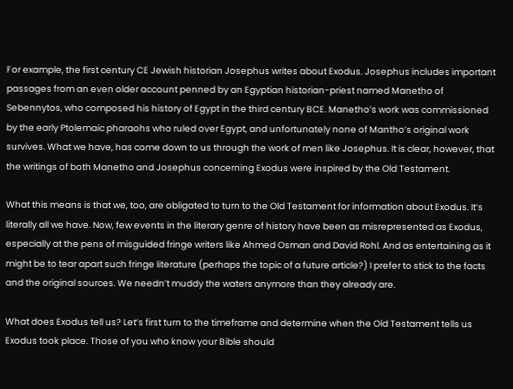For example, the first century CE Jewish historian Josephus writes about Exodus. Josephus includes important passages from an even older account penned by an Egyptian historian-priest named Manetho of Sebennytos, who composed his history of Egypt in the third century BCE. Manetho’s work was commissioned by the early Ptolemaic pharaohs who ruled over Egypt, and unfortunately none of Mantho’s original work survives. What we have, has come down to us through the work of men like Josephus. It is clear, however, that the writings of both Manetho and Josephus concerning Exodus were inspired by the Old Testament.

What this means is that we, too, are obligated to turn to the Old Testament for information about Exodus. It’s literally all we have. Now, few events in the literary genre of history have been as misrepresented as Exodus, especially at the pens of misguided fringe writers like Ahmed Osman and David Rohl. And as entertaining as it might be to tear apart such fringe literature (perhaps the topic of a future article?) I prefer to stick to the facts and the original sources. We needn’t muddy the waters anymore than they already are.

What does Exodus tell us? Let’s first turn to the timeframe and determine when the Old Testament tells us Exodus took place. Those of you who know your Bible should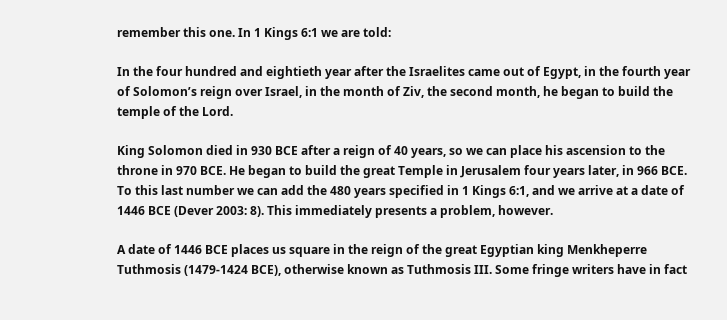remember this one. In 1 Kings 6:1 we are told:

In the four hundred and eightieth year after the Israelites came out of Egypt, in the fourth year of Solomon’s reign over Israel, in the month of Ziv, the second month, he began to build the temple of the Lord.

King Solomon died in 930 BCE after a reign of 40 years, so we can place his ascension to the throne in 970 BCE. He began to build the great Temple in Jerusalem four years later, in 966 BCE. To this last number we can add the 480 years specified in 1 Kings 6:1, and we arrive at a date of 1446 BCE (Dever 2003: 8). This immediately presents a problem, however.

A date of 1446 BCE places us square in the reign of the great Egyptian king Menkheperre Tuthmosis (1479-1424 BCE), otherwise known as Tuthmosis III. Some fringe writers have in fact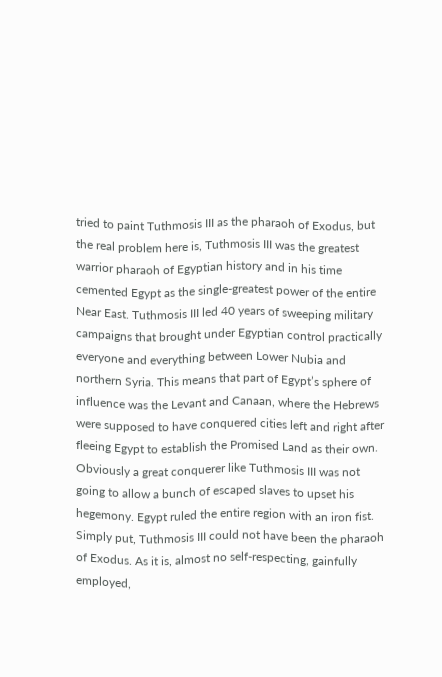tried to paint Tuthmosis III as the pharaoh of Exodus, but the real problem here is, Tuthmosis III was the greatest warrior pharaoh of Egyptian history and in his time cemented Egypt as the single-greatest power of the entire Near East. Tuthmosis III led 40 years of sweeping military campaigns that brought under Egyptian control practically everyone and everything between Lower Nubia and northern Syria. This means that part of Egypt’s sphere of influence was the Levant and Canaan, where the Hebrews were supposed to have conquered cities left and right after fleeing Egypt to establish the Promised Land as their own. Obviously a great conquerer like Tuthmosis III was not going to allow a bunch of escaped slaves to upset his hegemony. Egypt ruled the entire region with an iron fist. Simply put, Tuthmosis III could not have been the pharaoh of Exodus. As it is, almost no self-respecting, gainfully employed,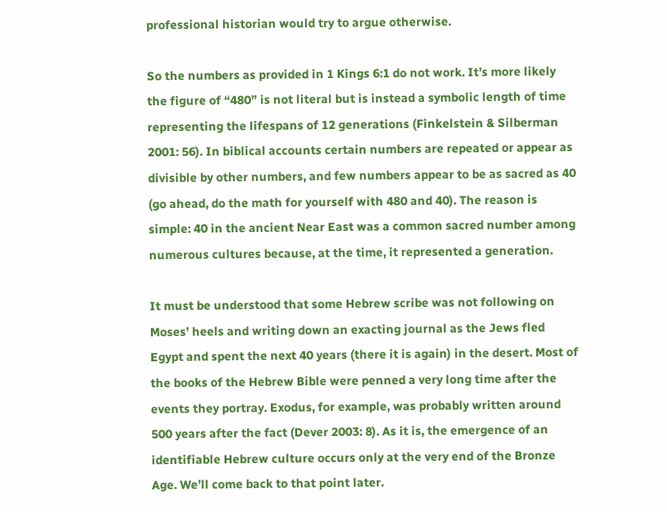professional historian would try to argue otherwise.

So the numbers as provided in 1 Kings 6:1 do not work. It’s more likely the figure of “480” is not literal but is instead a symbolic length of time representing the lifespans of 12 generations (Finkelstein & Silberman 2001: 56). In biblical accounts certain numbers are repeated or appear as divisible by other numbers, and few numbers appear to be as sacred as 40 (go ahead, do the math for yourself with 480 and 40). The reason is simple: 40 in the ancient Near East was a common sacred number among numerous cultures because, at the time, it represented a generation.

It must be understood that some Hebrew scribe was not following on Moses’ heels and writing down an exacting journal as the Jews fled Egypt and spent the next 40 years (there it is again) in the desert. Most of the books of the Hebrew Bible were penned a very long time after the events they portray. Exodus, for example, was probably written around 500 years after the fact (Dever 2003: 8). As it is, the emergence of an identifiable Hebrew culture occurs only at the very end of the Bronze Age. We’ll come back to that point later.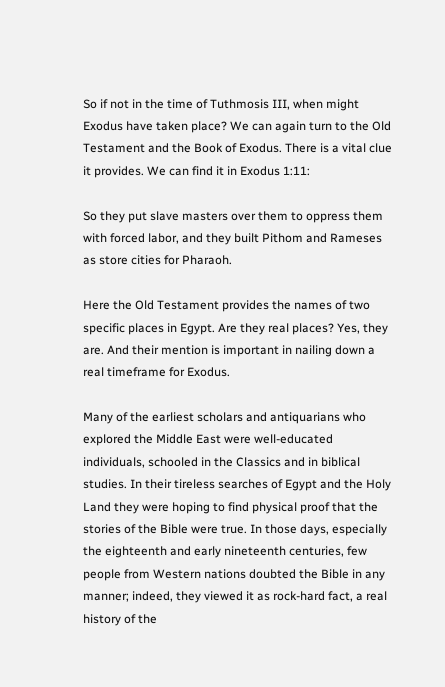So if not in the time of Tuthmosis III, when might Exodus have taken place? We can again turn to the Old Testament and the Book of Exodus. There is a vital clue it provides. We can find it in Exodus 1:11:

So they put slave masters over them to oppress them with forced labor, and they built Pithom and Rameses as store cities for Pharaoh.

Here the Old Testament provides the names of two specific places in Egypt. Are they real places? Yes, they are. And their mention is important in nailing down a real timeframe for Exodus.

Many of the earliest scholars and antiquarians who explored the Middle East were well-educated individuals, schooled in the Classics and in biblical studies. In their tireless searches of Egypt and the Holy Land they were hoping to find physical proof that the stories of the Bible were true. In those days, especially the eighteenth and early nineteenth centuries, few people from Western nations doubted the Bible in any manner; indeed, they viewed it as rock-hard fact, a real history of the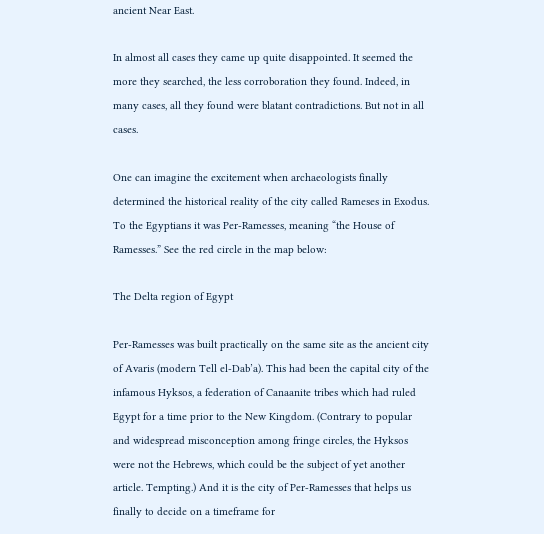ancient Near East.

In almost all cases they came up quite disappointed. It seemed the more they searched, the less corroboration they found. Indeed, in many cases, all they found were blatant contradictions. But not in all cases.

One can imagine the excitement when archaeologists finally determined the historical reality of the city called Rameses in Exodus. To the Egyptians it was Per-Ramesses, meaning “the House of Ramesses.” See the red circle in the map below:

The Delta region of Egypt

Per-Ramesses was built practically on the same site as the ancient city of Avaris (modern Tell el-Dab’a). This had been the capital city of the infamous Hyksos, a federation of Canaanite tribes which had ruled Egypt for a time prior to the New Kingdom. (Contrary to popular and widespread misconception among fringe circles, the Hyksos were not the Hebrews, which could be the subject of yet another article. Tempting.) And it is the city of Per-Ramesses that helps us finally to decide on a timeframe for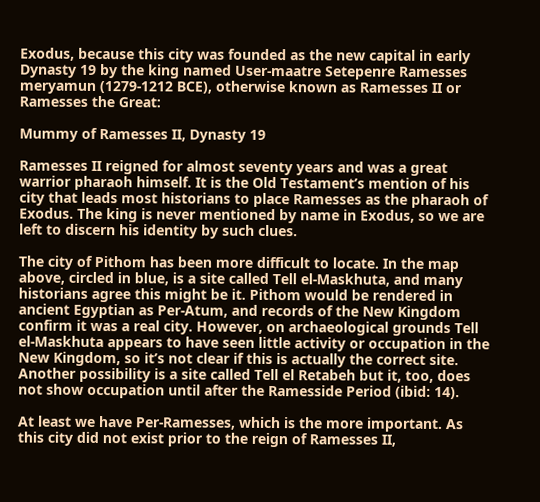Exodus, because this city was founded as the new capital in early Dynasty 19 by the king named User-maatre Setepenre Ramesses meryamun (1279-1212 BCE), otherwise known as Ramesses II or Ramesses the Great:

Mummy of Ramesses II, Dynasty 19

Ramesses II reigned for almost seventy years and was a great warrior pharaoh himself. It is the Old Testament’s mention of his city that leads most historians to place Ramesses as the pharaoh of Exodus. The king is never mentioned by name in Exodus, so we are left to discern his identity by such clues.

The city of Pithom has been more difficult to locate. In the map above, circled in blue, is a site called Tell el-Maskhuta, and many historians agree this might be it. Pithom would be rendered in ancient Egyptian as Per-Atum, and records of the New Kingdom confirm it was a real city. However, on archaeological grounds Tell el-Maskhuta appears to have seen little activity or occupation in the New Kingdom, so it’s not clear if this is actually the correct site. Another possibility is a site called Tell el Retabeh but it, too, does not show occupation until after the Ramesside Period (ibid: 14).

At least we have Per-Ramesses, which is the more important. As this city did not exist prior to the reign of Ramesses II,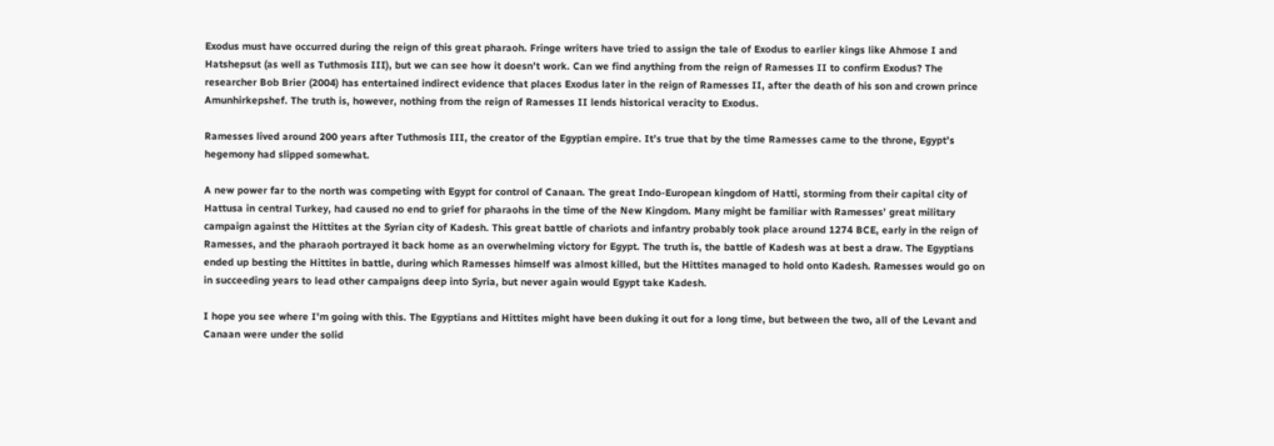Exodus must have occurred during the reign of this great pharaoh. Fringe writers have tried to assign the tale of Exodus to earlier kings like Ahmose I and Hatshepsut (as well as Tuthmosis III), but we can see how it doesn’t work. Can we find anything from the reign of Ramesses II to confirm Exodus? The researcher Bob Brier (2004) has entertained indirect evidence that places Exodus later in the reign of Ramesses II, after the death of his son and crown prince Amunhirkepshef. The truth is, however, nothing from the reign of Ramesses II lends historical veracity to Exodus.

Ramesses lived around 200 years after Tuthmosis III, the creator of the Egyptian empire. It’s true that by the time Ramesses came to the throne, Egypt’s hegemony had slipped somewhat.

A new power far to the north was competing with Egypt for control of Canaan. The great Indo-European kingdom of Hatti, storming from their capital city of Hattusa in central Turkey, had caused no end to grief for pharaohs in the time of the New Kingdom. Many might be familiar with Ramesses’ great military campaign against the Hittites at the Syrian city of Kadesh. This great battle of chariots and infantry probably took place around 1274 BCE, early in the reign of Ramesses, and the pharaoh portrayed it back home as an overwhelming victory for Egypt. The truth is, the battle of Kadesh was at best a draw. The Egyptians ended up besting the Hittites in battle, during which Ramesses himself was almost killed, but the Hittites managed to hold onto Kadesh. Ramesses would go on in succeeding years to lead other campaigns deep into Syria, but never again would Egypt take Kadesh.

I hope you see where I’m going with this. The Egyptians and Hittites might have been duking it out for a long time, but between the two, all of the Levant and Canaan were under the solid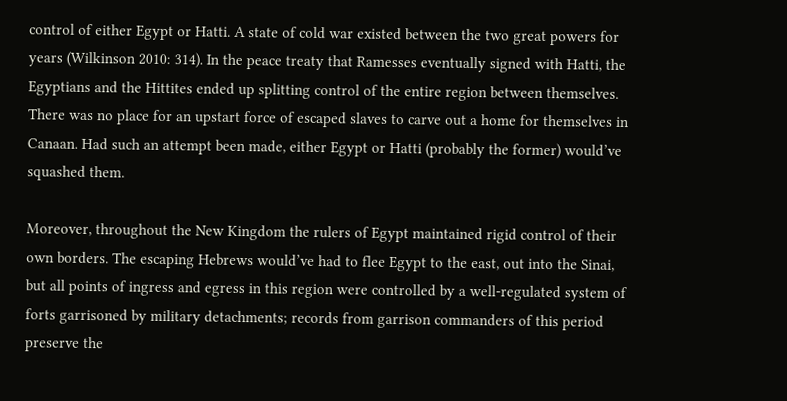control of either Egypt or Hatti. A state of cold war existed between the two great powers for years (Wilkinson 2010: 314). In the peace treaty that Ramesses eventually signed with Hatti, the Egyptians and the Hittites ended up splitting control of the entire region between themselves. There was no place for an upstart force of escaped slaves to carve out a home for themselves in Canaan. Had such an attempt been made, either Egypt or Hatti (probably the former) would’ve squashed them.

Moreover, throughout the New Kingdom the rulers of Egypt maintained rigid control of their own borders. The escaping Hebrews would’ve had to flee Egypt to the east, out into the Sinai, but all points of ingress and egress in this region were controlled by a well-regulated system of forts garrisoned by military detachments; records from garrison commanders of this period preserve the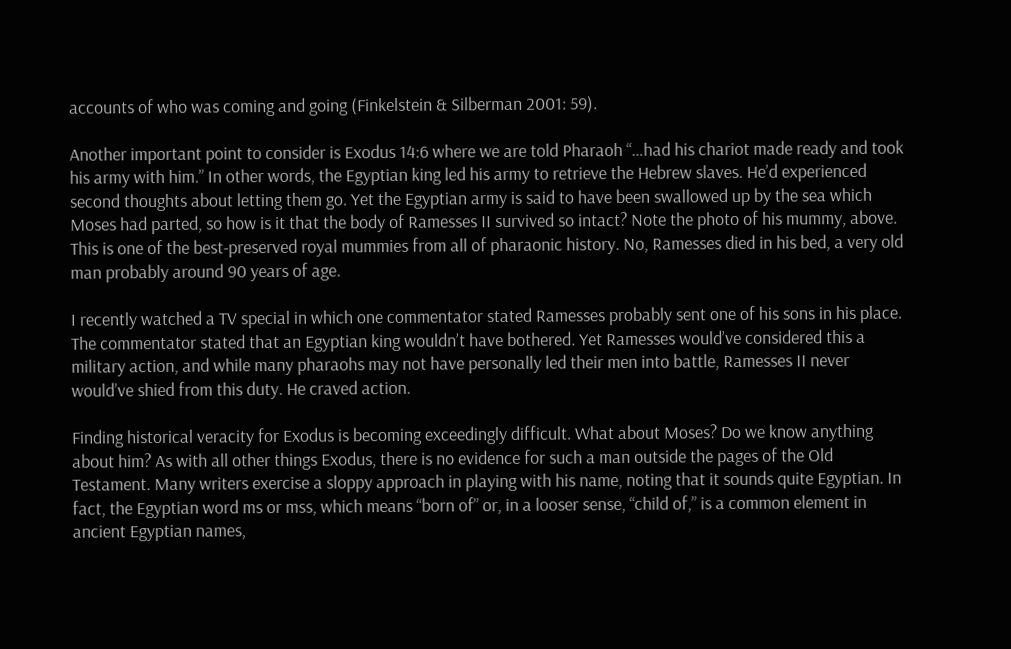accounts of who was coming and going (Finkelstein & Silberman 2001: 59).

Another important point to consider is Exodus 14:6 where we are told Pharaoh “…had his chariot made ready and took his army with him.” In other words, the Egyptian king led his army to retrieve the Hebrew slaves. He’d experienced second thoughts about letting them go. Yet the Egyptian army is said to have been swallowed up by the sea which Moses had parted, so how is it that the body of Ramesses II survived so intact? Note the photo of his mummy, above. This is one of the best-preserved royal mummies from all of pharaonic history. No, Ramesses died in his bed, a very old man probably around 90 years of age.

I recently watched a TV special in which one commentator stated Ramesses probably sent one of his sons in his place. The commentator stated that an Egyptian king wouldn’t have bothered. Yet Ramesses would’ve considered this a military action, and while many pharaohs may not have personally led their men into battle, Ramesses II never would’ve shied from this duty. He craved action.

Finding historical veracity for Exodus is becoming exceedingly difficult. What about Moses? Do we know anything about him? As with all other things Exodus, there is no evidence for such a man outside the pages of the Old Testament. Many writers exercise a sloppy approach in playing with his name, noting that it sounds quite Egyptian. In fact, the Egyptian word ms or mss, which means “born of” or, in a looser sense, “child of,” is a common element in ancient Egyptian names,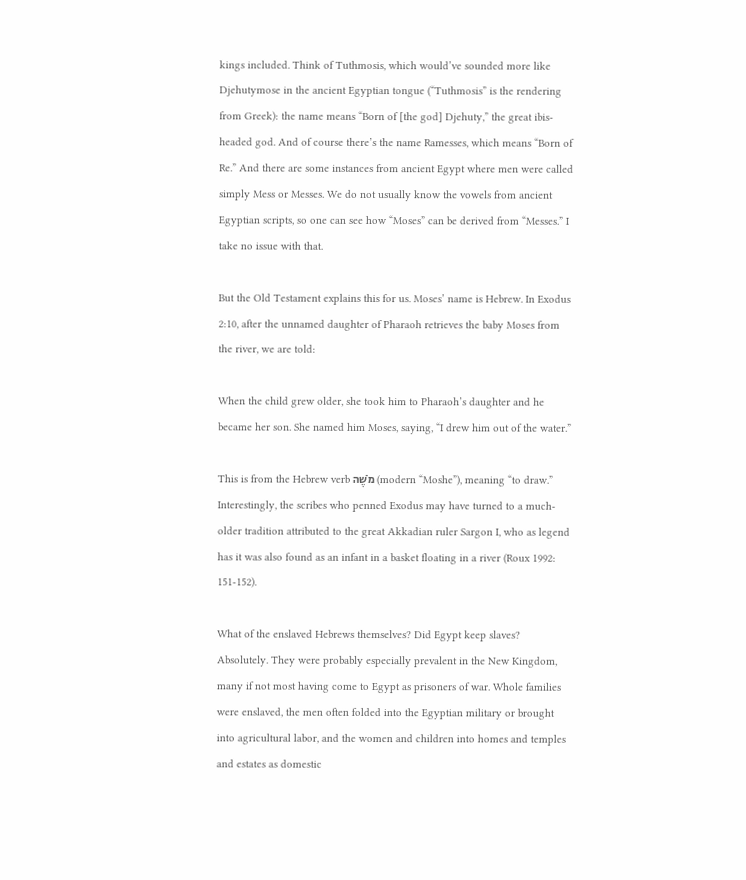kings included. Think of Tuthmosis, which would’ve sounded more like Djehutymose in the ancient Egyptian tongue (“Tuthmosis” is the rendering from Greek): the name means “Born of [the god] Djehuty,” the great ibis-headed god. And of course there’s the name Ramesses, which means “Born of Re.” And there are some instances from ancient Egypt where men were called simply Mess or Messes. We do not usually know the vowels from ancient Egyptian scripts, so one can see how “Moses” can be derived from “Messes.” I take no issue with that.

But the Old Testament explains this for us. Moses’ name is Hebrew. In Exodus 2:10, after the unnamed daughter of Pharaoh retrieves the baby Moses from the river, we are told:

When the child grew older, she took him to Pharaoh’s daughter and he became her son. She named him Moses, saying, “I drew him out of the water.”

This is from the Hebrew verb מֹשֶׁה (modern “Moshe”), meaning “to draw.” Interestingly, the scribes who penned Exodus may have turned to a much-older tradition attributed to the great Akkadian ruler Sargon I, who as legend has it was also found as an infant in a basket floating in a river (Roux 1992: 151-152).

What of the enslaved Hebrews themselves? Did Egypt keep slaves? Absolutely. They were probably especially prevalent in the New Kingdom, many if not most having come to Egypt as prisoners of war. Whole families were enslaved, the men often folded into the Egyptian military or brought into agricultural labor, and the women and children into homes and temples and estates as domestic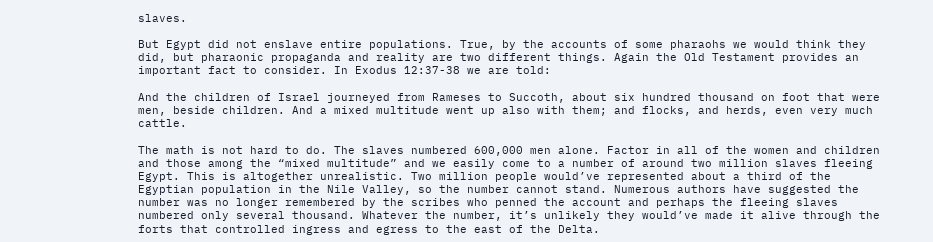slaves.

But Egypt did not enslave entire populations. True, by the accounts of some pharaohs we would think they did, but pharaonic propaganda and reality are two different things. Again the Old Testament provides an important fact to consider. In Exodus 12:37-38 we are told:

And the children of Israel journeyed from Rameses to Succoth, about six hundred thousand on foot that were men, beside children. And a mixed multitude went up also with them; and flocks, and herds, even very much cattle.

The math is not hard to do. The slaves numbered 600,000 men alone. Factor in all of the women and children and those among the “mixed multitude” and we easily come to a number of around two million slaves fleeing Egypt. This is altogether unrealistic. Two million people would’ve represented about a third of the Egyptian population in the Nile Valley, so the number cannot stand. Numerous authors have suggested the number was no longer remembered by the scribes who penned the account and perhaps the fleeing slaves numbered only several thousand. Whatever the number, it’s unlikely they would’ve made it alive through the forts that controlled ingress and egress to the east of the Delta.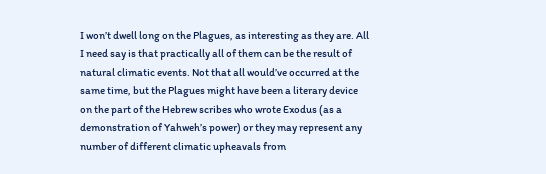I won’t dwell long on the Plagues, as interesting as they are. All I need say is that practically all of them can be the result of natural climatic events. Not that all would’ve occurred at the same time, but the Plagues might have been a literary device on the part of the Hebrew scribes who wrote Exodus (as a demonstration of Yahweh’s power) or they may represent any number of different climatic upheavals from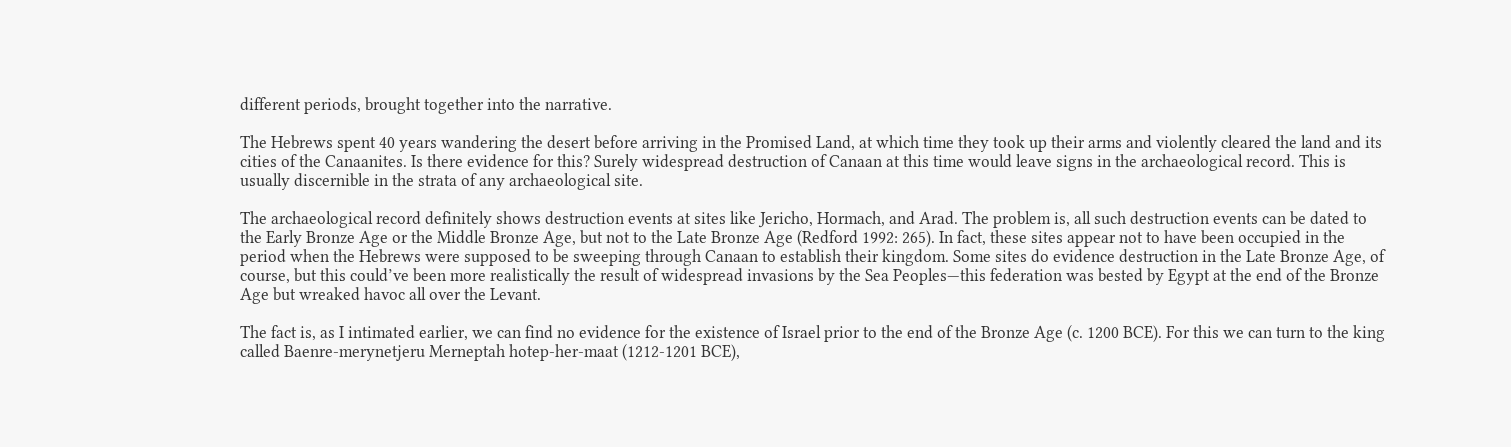different periods, brought together into the narrative.

The Hebrews spent 40 years wandering the desert before arriving in the Promised Land, at which time they took up their arms and violently cleared the land and its cities of the Canaanites. Is there evidence for this? Surely widespread destruction of Canaan at this time would leave signs in the archaeological record. This is usually discernible in the strata of any archaeological site.

The archaeological record definitely shows destruction events at sites like Jericho, Hormach, and Arad. The problem is, all such destruction events can be dated to the Early Bronze Age or the Middle Bronze Age, but not to the Late Bronze Age (Redford 1992: 265). In fact, these sites appear not to have been occupied in the period when the Hebrews were supposed to be sweeping through Canaan to establish their kingdom. Some sites do evidence destruction in the Late Bronze Age, of course, but this could’ve been more realistically the result of widespread invasions by the Sea Peoples—this federation was bested by Egypt at the end of the Bronze Age but wreaked havoc all over the Levant.

The fact is, as I intimated earlier, we can find no evidence for the existence of Israel prior to the end of the Bronze Age (c. 1200 BCE). For this we can turn to the king called Baenre-merynetjeru Merneptah hotep-her-maat (1212-1201 BCE),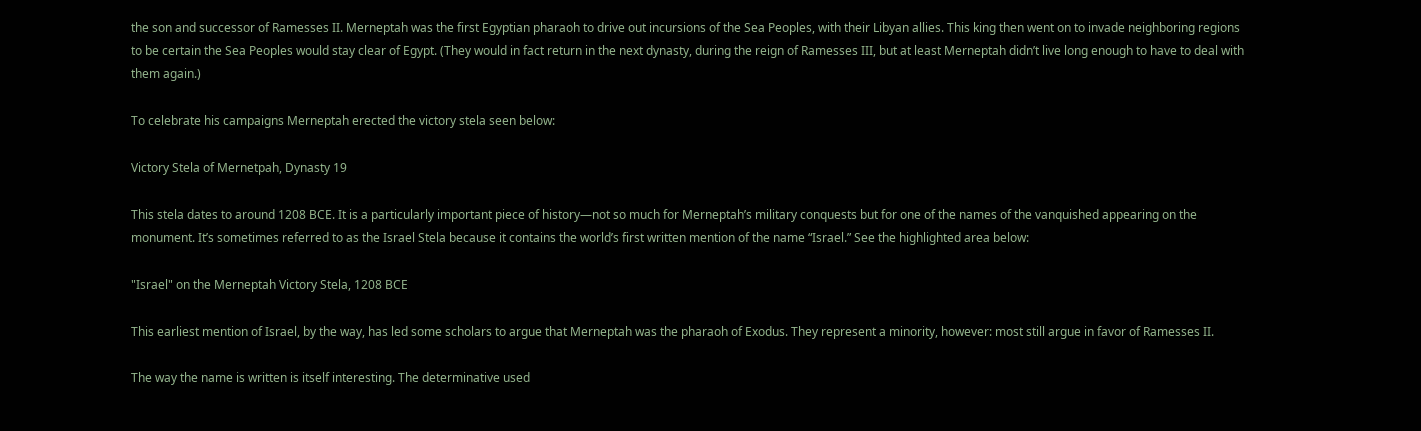the son and successor of Ramesses II. Merneptah was the first Egyptian pharaoh to drive out incursions of the Sea Peoples, with their Libyan allies. This king then went on to invade neighboring regions to be certain the Sea Peoples would stay clear of Egypt. (They would in fact return in the next dynasty, during the reign of Ramesses III, but at least Merneptah didn’t live long enough to have to deal with them again.)

To celebrate his campaigns Merneptah erected the victory stela seen below:

Victory Stela of Mernetpah, Dynasty 19

This stela dates to around 1208 BCE. It is a particularly important piece of history—not so much for Merneptah’s military conquests but for one of the names of the vanquished appearing on the monument. It’s sometimes referred to as the Israel Stela because it contains the world’s first written mention of the name “Israel.” See the highlighted area below:

"Israel" on the Merneptah Victory Stela, 1208 BCE

This earliest mention of Israel, by the way, has led some scholars to argue that Merneptah was the pharaoh of Exodus. They represent a minority, however: most still argue in favor of Ramesses II.

The way the name is written is itself interesting. The determinative used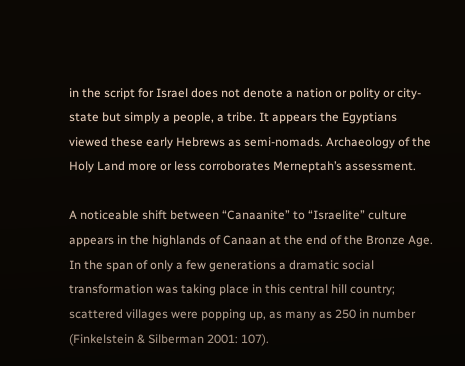in the script for Israel does not denote a nation or polity or city-state but simply a people, a tribe. It appears the Egyptians viewed these early Hebrews as semi-nomads. Archaeology of the Holy Land more or less corroborates Merneptah’s assessment.

A noticeable shift between “Canaanite” to “Israelite” culture appears in the highlands of Canaan at the end of the Bronze Age. In the span of only a few generations a dramatic social transformation was taking place in this central hill country; scattered villages were popping up, as many as 250 in number (Finkelstein & Silberman 2001: 107).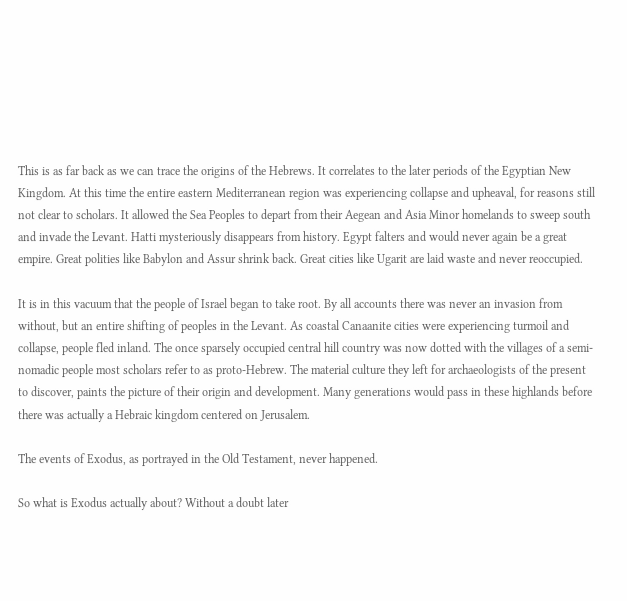This is as far back as we can trace the origins of the Hebrews. It correlates to the later periods of the Egyptian New Kingdom. At this time the entire eastern Mediterranean region was experiencing collapse and upheaval, for reasons still not clear to scholars. It allowed the Sea Peoples to depart from their Aegean and Asia Minor homelands to sweep south and invade the Levant. Hatti mysteriously disappears from history. Egypt falters and would never again be a great empire. Great polities like Babylon and Assur shrink back. Great cities like Ugarit are laid waste and never reoccupied.

It is in this vacuum that the people of Israel began to take root. By all accounts there was never an invasion from without, but an entire shifting of peoples in the Levant. As coastal Canaanite cities were experiencing turmoil and collapse, people fled inland. The once sparsely occupied central hill country was now dotted with the villages of a semi-nomadic people most scholars refer to as proto-Hebrew. The material culture they left for archaeologists of the present to discover, paints the picture of their origin and development. Many generations would pass in these highlands before there was actually a Hebraic kingdom centered on Jerusalem.

The events of Exodus, as portrayed in the Old Testament, never happened.

So what is Exodus actually about? Without a doubt later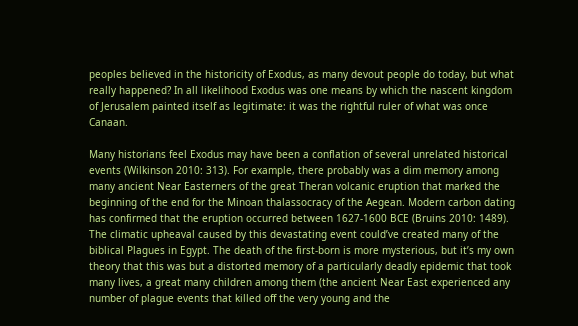peoples believed in the historicity of Exodus, as many devout people do today, but what really happened? In all likelihood Exodus was one means by which the nascent kingdom of Jerusalem painted itself as legitimate: it was the rightful ruler of what was once Canaan.

Many historians feel Exodus may have been a conflation of several unrelated historical events (Wilkinson 2010: 313). For example, there probably was a dim memory among many ancient Near Easterners of the great Theran volcanic eruption that marked the beginning of the end for the Minoan thalassocracy of the Aegean. Modern carbon dating has confirmed that the eruption occurred between 1627-1600 BCE (Bruins 2010: 1489). The climatic upheaval caused by this devastating event could’ve created many of the biblical Plagues in Egypt. The death of the first-born is more mysterious, but it’s my own theory that this was but a distorted memory of a particularly deadly epidemic that took many lives, a great many children among them (the ancient Near East experienced any number of plague events that killed off the very young and the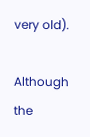very old).

Although the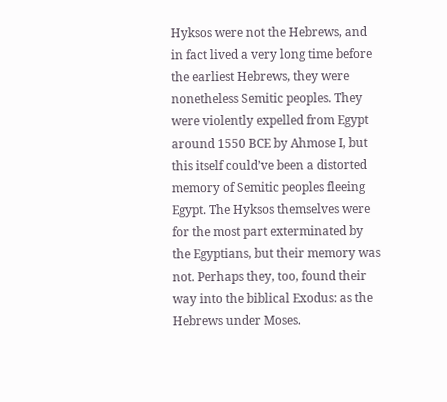Hyksos were not the Hebrews, and in fact lived a very long time before the earliest Hebrews, they were nonetheless Semitic peoples. They were violently expelled from Egypt around 1550 BCE by Ahmose I, but this itself could’ve been a distorted memory of Semitic peoples fleeing Egypt. The Hyksos themselves were for the most part exterminated by the Egyptians, but their memory was not. Perhaps they, too, found their way into the biblical Exodus: as the Hebrews under Moses.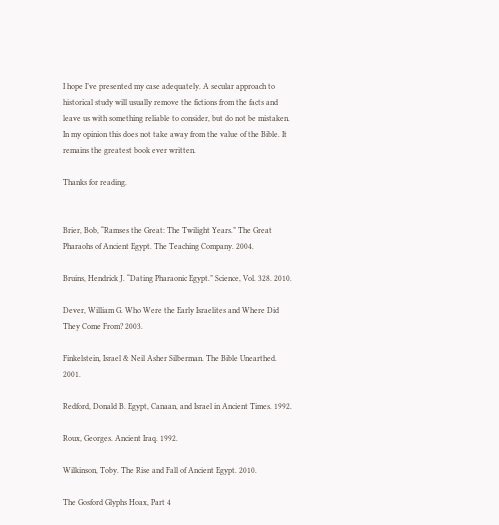I hope I’ve presented my case adequately. A secular approach to historical study will usually remove the fictions from the facts and leave us with something reliable to consider, but do not be mistaken. In my opinion this does not take away from the value of the Bible. It remains the greatest book ever written.

Thanks for reading.


Brier, Bob, “Ramses the Great: The Twilight Years.” The Great Pharaohs of Ancient Egypt. The Teaching Company. 2004.

Bruins, Hendrick J. “Dating Pharaonic Egypt.” Science, Vol. 328. 2010.

Dever, William G. Who Were the Early Israelites and Where Did They Come From? 2003.

Finkelstein, Israel & Neil Asher Silberman. The Bible Unearthed. 2001.

Redford, Donald B. Egypt, Canaan, and Israel in Ancient Times. 1992.

Roux, Georges. Ancient Iraq. 1992.

Wilkinson, Toby. The Rise and Fall of Ancient Egypt. 2010.

The Gosford Glyphs Hoax, Part 4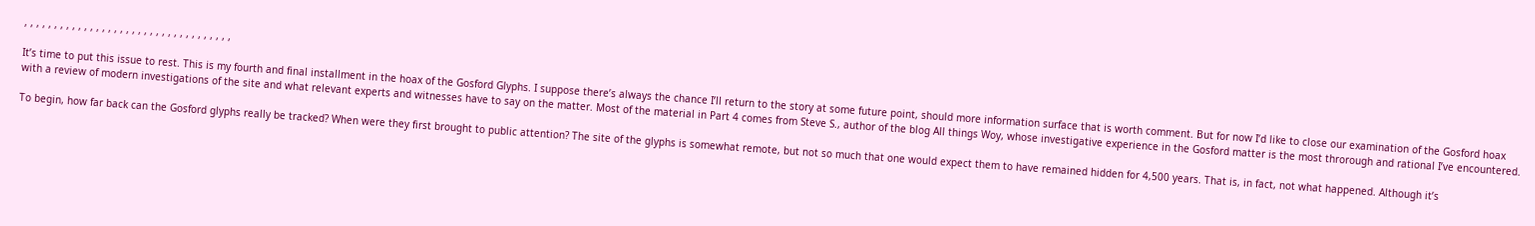, , , , , , , , , , , , , , , , , , , , , , , , , , , , , , , , , , ,

It’s time to put this issue to rest. This is my fourth and final installment in the hoax of the Gosford Glyphs. I suppose there’s always the chance I’ll return to the story at some future point, should more information surface that is worth comment. But for now I’d like to close our examination of the Gosford hoax with a review of modern investigations of the site and what relevant experts and witnesses have to say on the matter. Most of the material in Part 4 comes from Steve S., author of the blog All things Woy, whose investigative experience in the Gosford matter is the most throrough and rational I’ve encountered.

To begin, how far back can the Gosford glyphs really be tracked? When were they first brought to public attention? The site of the glyphs is somewhat remote, but not so much that one would expect them to have remained hidden for 4,500 years. That is, in fact, not what happened. Although it’s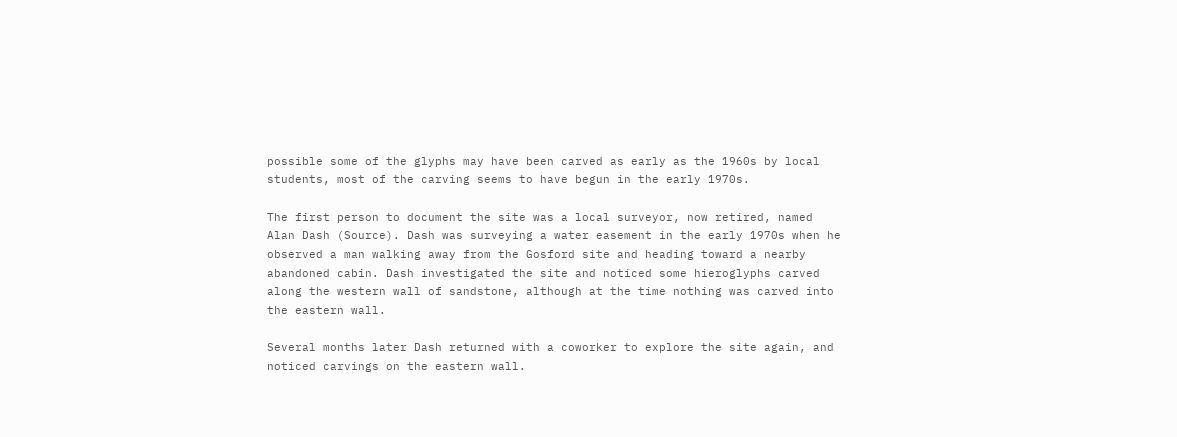possible some of the glyphs may have been carved as early as the 1960s by local students, most of the carving seems to have begun in the early 1970s.

The first person to document the site was a local surveyor, now retired, named Alan Dash (Source). Dash was surveying a water easement in the early 1970s when he observed a man walking away from the Gosford site and heading toward a nearby abandoned cabin. Dash investigated the site and noticed some hieroglyphs carved along the western wall of sandstone, although at the time nothing was carved into the eastern wall.

Several months later Dash returned with a coworker to explore the site again, and noticed carvings on the eastern wall.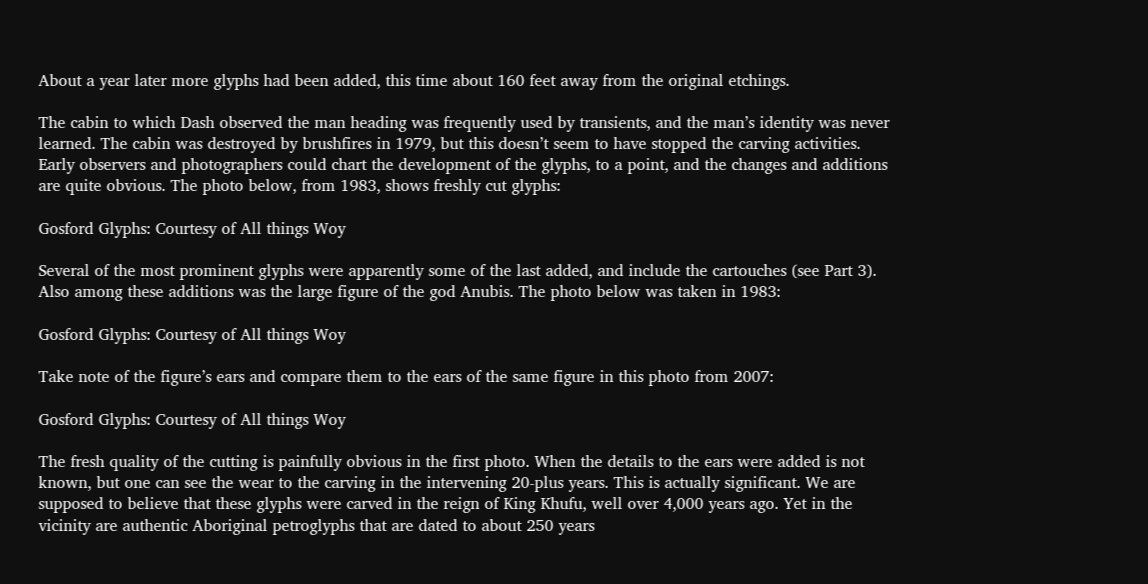About a year later more glyphs had been added, this time about 160 feet away from the original etchings.

The cabin to which Dash observed the man heading was frequently used by transients, and the man’s identity was never learned. The cabin was destroyed by brushfires in 1979, but this doesn’t seem to have stopped the carving activities. Early observers and photographers could chart the development of the glyphs, to a point, and the changes and additions are quite obvious. The photo below, from 1983, shows freshly cut glyphs:

Gosford Glyphs: Courtesy of All things Woy

Several of the most prominent glyphs were apparently some of the last added, and include the cartouches (see Part 3). Also among these additions was the large figure of the god Anubis. The photo below was taken in 1983:

Gosford Glyphs: Courtesy of All things Woy

Take note of the figure’s ears and compare them to the ears of the same figure in this photo from 2007:

Gosford Glyphs: Courtesy of All things Woy

The fresh quality of the cutting is painfully obvious in the first photo. When the details to the ears were added is not known, but one can see the wear to the carving in the intervening 20-plus years. This is actually significant. We are supposed to believe that these glyphs were carved in the reign of King Khufu, well over 4,000 years ago. Yet in the vicinity are authentic Aboriginal petroglyphs that are dated to about 250 years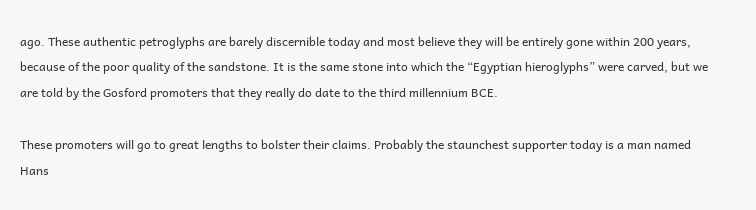ago. These authentic petroglyphs are barely discernible today and most believe they will be entirely gone within 200 years, because of the poor quality of the sandstone. It is the same stone into which the “Egyptian hieroglyphs” were carved, but we are told by the Gosford promoters that they really do date to the third millennium BCE.

These promoters will go to great lengths to bolster their claims. Probably the staunchest supporter today is a man named Hans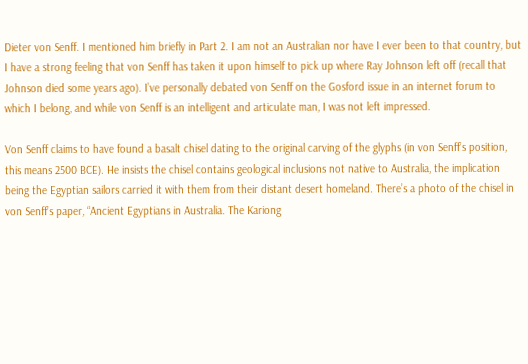Dieter von Senff. I mentioned him briefly in Part 2. I am not an Australian nor have I ever been to that country, but I have a strong feeling that von Senff has taken it upon himself to pick up where Ray Johnson left off (recall that Johnson died some years ago). I’ve personally debated von Senff on the Gosford issue in an internet forum to which I belong, and while von Senff is an intelligent and articulate man, I was not left impressed.

Von Senff claims to have found a basalt chisel dating to the original carving of the glyphs (in von Senff’s position, this means 2500 BCE). He insists the chisel contains geological inclusions not native to Australia, the implication being the Egyptian sailors carried it with them from their distant desert homeland. There’s a photo of the chisel in von Senff’s paper, “Ancient Egyptians in Australia. The Kariong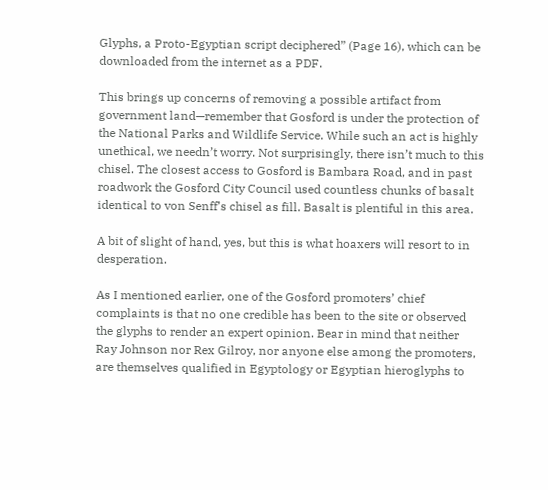Glyphs, a Proto-Egyptian script deciphered” (Page 16), which can be downloaded from the internet as a PDF.

This brings up concerns of removing a possible artifact from government land—remember that Gosford is under the protection of the National Parks and Wildlife Service. While such an act is highly unethical, we needn’t worry. Not surprisingly, there isn’t much to this chisel. The closest access to Gosford is Bambara Road, and in past roadwork the Gosford City Council used countless chunks of basalt identical to von Senff’s chisel as fill. Basalt is plentiful in this area.

A bit of slight of hand, yes, but this is what hoaxers will resort to in desperation.

As I mentioned earlier, one of the Gosford promoters’ chief complaints is that no one credible has been to the site or observed the glyphs to render an expert opinion. Bear in mind that neither Ray Johnson nor Rex Gilroy, nor anyone else among the promoters, are themselves qualified in Egyptology or Egyptian hieroglyphs to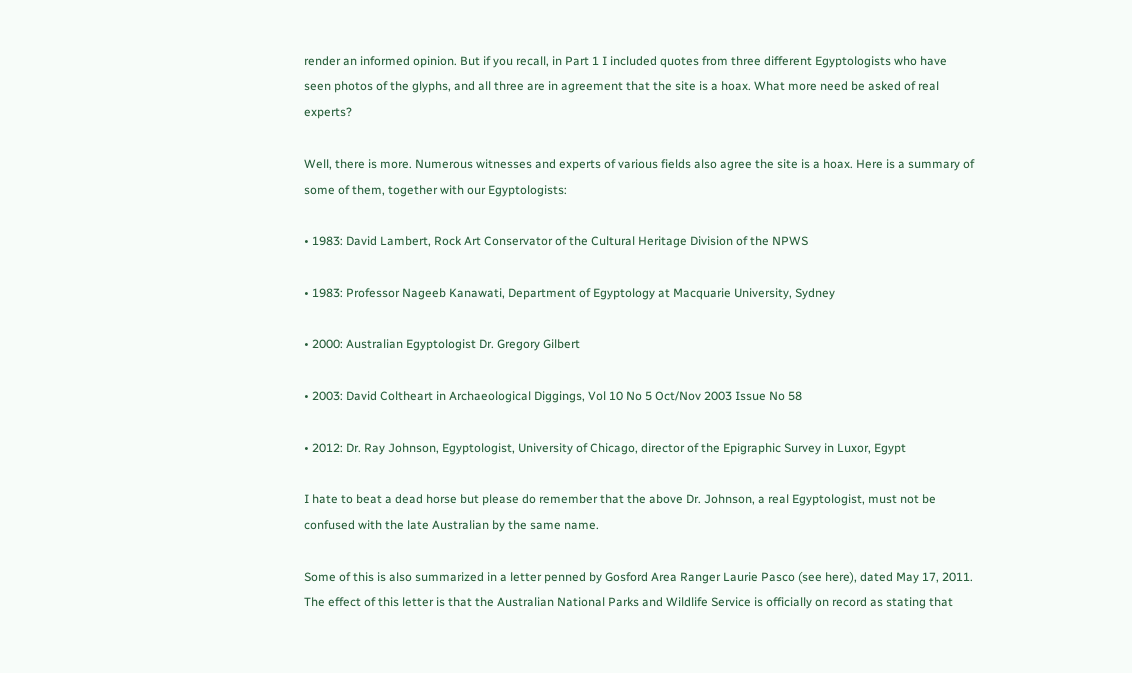render an informed opinion. But if you recall, in Part 1 I included quotes from three different Egyptologists who have seen photos of the glyphs, and all three are in agreement that the site is a hoax. What more need be asked of real experts?

Well, there is more. Numerous witnesses and experts of various fields also agree the site is a hoax. Here is a summary of some of them, together with our Egyptologists:

• 1983: David Lambert, Rock Art Conservator of the Cultural Heritage Division of the NPWS

• 1983: Professor Nageeb Kanawati, Department of Egyptology at Macquarie University, Sydney

• 2000: Australian Egyptologist Dr. Gregory Gilbert

• 2003: David Coltheart in Archaeological Diggings, Vol 10 No 5 Oct/Nov 2003 Issue No 58

• 2012: Dr. Ray Johnson, Egyptologist, University of Chicago, director of the Epigraphic Survey in Luxor, Egypt

I hate to beat a dead horse but please do remember that the above Dr. Johnson, a real Egyptologist, must not be confused with the late Australian by the same name.

Some of this is also summarized in a letter penned by Gosford Area Ranger Laurie Pasco (see here), dated May 17, 2011. The effect of this letter is that the Australian National Parks and Wildlife Service is officially on record as stating that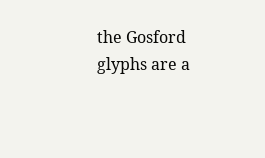the Gosford glyphs are a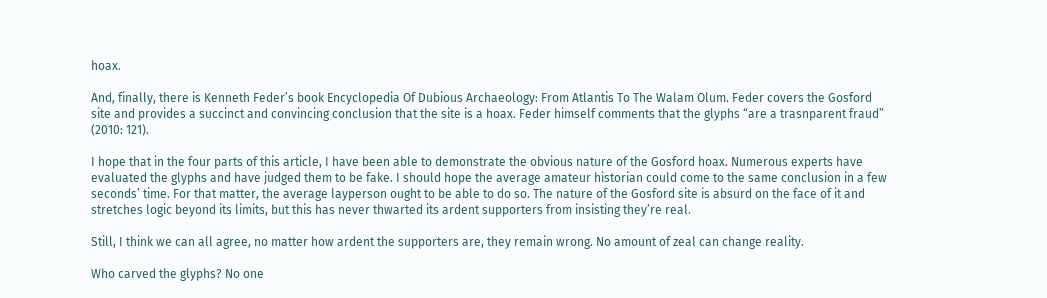hoax.

And, finally, there is Kenneth Feder’s book Encyclopedia Of Dubious Archaeology: From Atlantis To The Walam Olum. Feder covers the Gosford site and provides a succinct and convincing conclusion that the site is a hoax. Feder himself comments that the glyphs “are a trasnparent fraud” (2010: 121).

I hope that in the four parts of this article, I have been able to demonstrate the obvious nature of the Gosford hoax. Numerous experts have evaluated the glyphs and have judged them to be fake. I should hope the average amateur historian could come to the same conclusion in a few seconds’ time. For that matter, the average layperson ought to be able to do so. The nature of the Gosford site is absurd on the face of it and stretches logic beyond its limits, but this has never thwarted its ardent supporters from insisting they’re real.

Still, I think we can all agree, no matter how ardent the supporters are, they remain wrong. No amount of zeal can change reality.

Who carved the glyphs? No one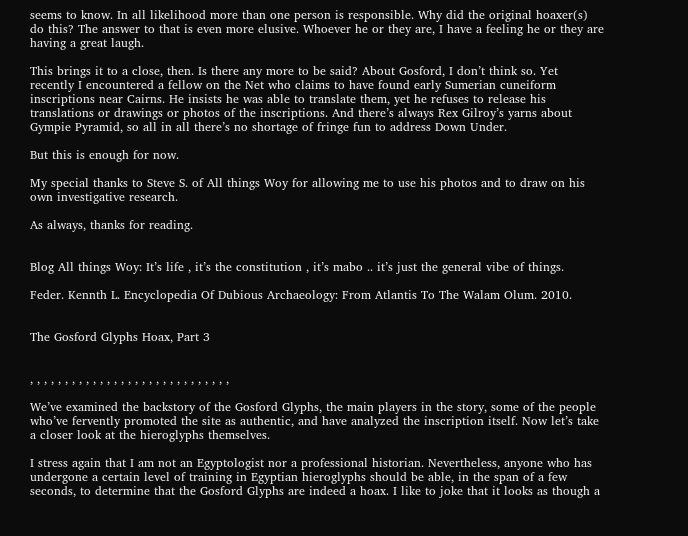seems to know. In all likelihood more than one person is responsible. Why did the original hoaxer(s) do this? The answer to that is even more elusive. Whoever he or they are, I have a feeling he or they are having a great laugh.

This brings it to a close, then. Is there any more to be said? About Gosford, I don’t think so. Yet recently I encountered a fellow on the Net who claims to have found early Sumerian cuneiform inscriptions near Cairns. He insists he was able to translate them, yet he refuses to release his translations or drawings or photos of the inscriptions. And there’s always Rex Gilroy’s yarns about Gympie Pyramid, so all in all there’s no shortage of fringe fun to address Down Under.

But this is enough for now.

My special thanks to Steve S. of All things Woy for allowing me to use his photos and to draw on his own investigative research.

As always, thanks for reading.


Blog All things Woy: It’s life , it’s the constitution , it’s mabo .. it’s just the general vibe of things.

Feder. Kennth L. Encyclopedia Of Dubious Archaeology: From Atlantis To The Walam Olum. 2010.


The Gosford Glyphs Hoax, Part 3


, , , , , , , , , , , , , , , , , , , , , , , , , , , , ,

We’ve examined the backstory of the Gosford Glyphs, the main players in the story, some of the people who’ve fervently promoted the site as authentic, and have analyzed the inscription itself. Now let’s take a closer look at the hieroglyphs themselves.

I stress again that I am not an Egyptologist nor a professional historian. Nevertheless, anyone who has undergone a certain level of training in Egyptian hieroglyphs should be able, in the span of a few seconds, to determine that the Gosford Glyphs are indeed a hoax. I like to joke that it looks as though a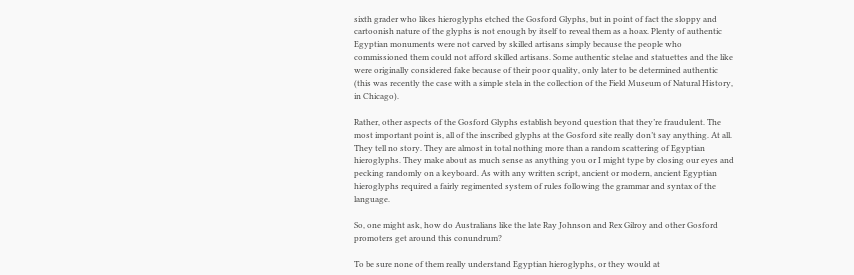sixth grader who likes hieroglyphs etched the Gosford Glyphs, but in point of fact the sloppy and cartoonish nature of the glyphs is not enough by itself to reveal them as a hoax. Plenty of authentic Egyptian monuments were not carved by skilled artisans simply because the people who commissioned them could not afford skilled artisans. Some authentic stelae and statuettes and the like were originally considered fake because of their poor quality, only later to be determined authentic (this was recently the case with a simple stela in the collection of the Field Museum of Natural History, in Chicago).

Rather, other aspects of the Gosford Glyphs establish beyond question that they’re fraudulent. The most important point is, all of the inscribed glyphs at the Gosford site really don’t say anything. At all. They tell no story. They are almost in total nothing more than a random scattering of Egyptian hieroglyphs. They make about as much sense as anything you or I might type by closing our eyes and pecking randomly on a keyboard. As with any written script, ancient or modern, ancient Egyptian hieroglyphs required a fairly regimented system of rules following the grammar and syntax of the language.

So, one might ask, how do Australians like the late Ray Johnson and Rex Gilroy and other Gosford promoters get around this conundrum?

To be sure none of them really understand Egyptian hieroglyphs, or they would at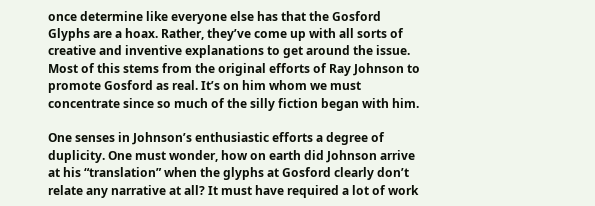once determine like everyone else has that the Gosford Glyphs are a hoax. Rather, they’ve come up with all sorts of creative and inventive explanations to get around the issue. Most of this stems from the original efforts of Ray Johnson to promote Gosford as real. It’s on him whom we must concentrate since so much of the silly fiction began with him.

One senses in Johnson’s enthusiastic efforts a degree of duplicity. One must wonder, how on earth did Johnson arrive at his “translation” when the glyphs at Gosford clearly don’t relate any narrative at all? It must have required a lot of work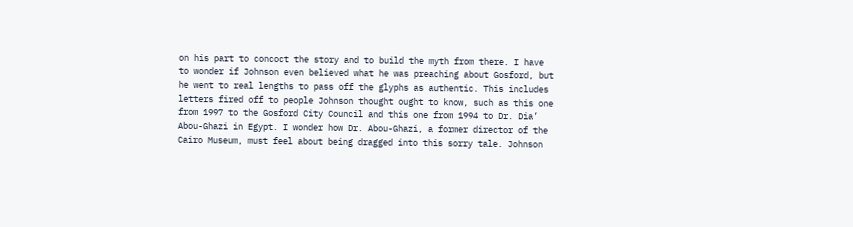on his part to concoct the story and to build the myth from there. I have to wonder if Johnson even believed what he was preaching about Gosford, but he went to real lengths to pass off the glyphs as authentic. This includes letters fired off to people Johnson thought ought to know, such as this one from 1997 to the Gosford City Council and this one from 1994 to Dr. Dia’ Abou-Ghazi in Egypt. I wonder how Dr. Abou-Ghazi, a former director of the Cairo Museum, must feel about being dragged into this sorry tale. Johnson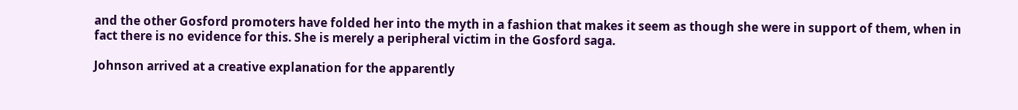and the other Gosford promoters have folded her into the myth in a fashion that makes it seem as though she were in support of them, when in fact there is no evidence for this. She is merely a peripheral victim in the Gosford saga.

Johnson arrived at a creative explanation for the apparently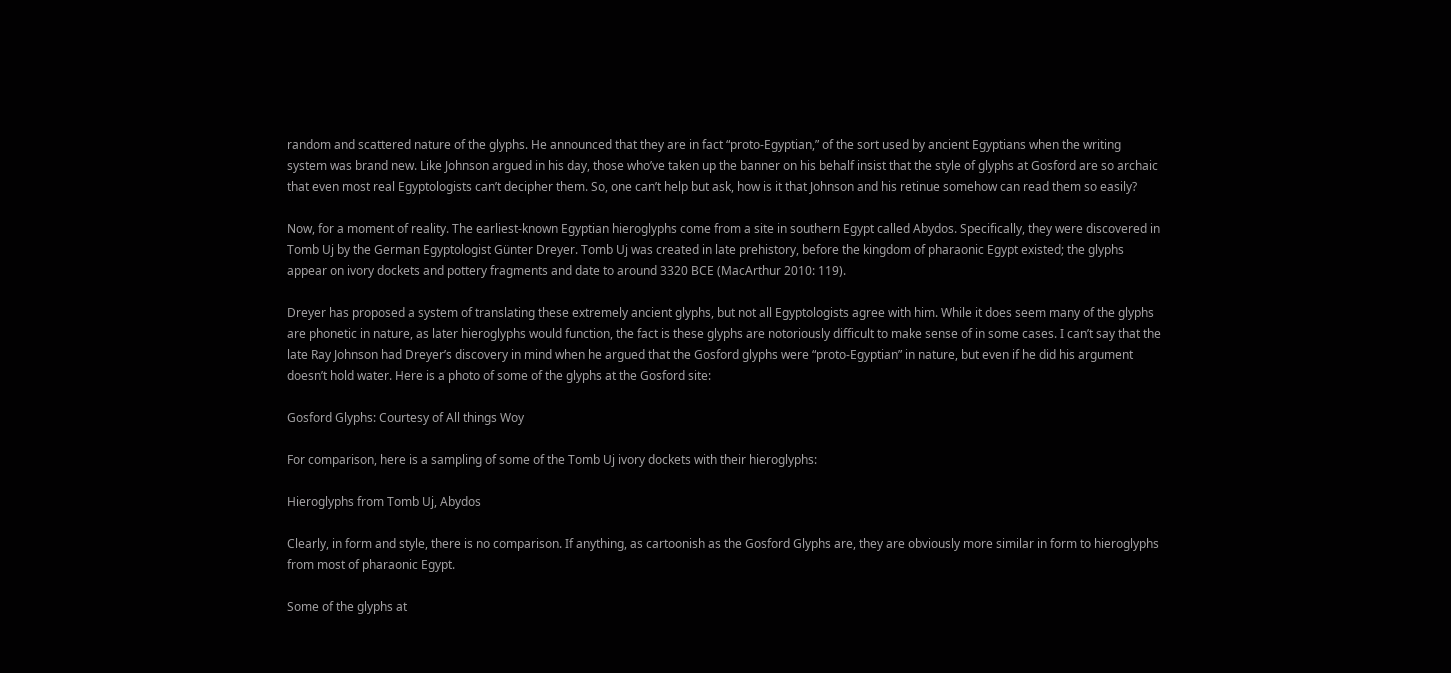random and scattered nature of the glyphs. He announced that they are in fact “proto-Egyptian,” of the sort used by ancient Egyptians when the writing system was brand new. Like Johnson argued in his day, those who’ve taken up the banner on his behalf insist that the style of glyphs at Gosford are so archaic that even most real Egyptologists can’t decipher them. So, one can’t help but ask, how is it that Johnson and his retinue somehow can read them so easily?

Now, for a moment of reality. The earliest-known Egyptian hieroglyphs come from a site in southern Egypt called Abydos. Specifically, they were discovered in Tomb Uj by the German Egyptologist Günter Dreyer. Tomb Uj was created in late prehistory, before the kingdom of pharaonic Egypt existed; the glyphs appear on ivory dockets and pottery fragments and date to around 3320 BCE (MacArthur 2010: 119).

Dreyer has proposed a system of translating these extremely ancient glyphs, but not all Egyptologists agree with him. While it does seem many of the glyphs are phonetic in nature, as later hieroglyphs would function, the fact is these glyphs are notoriously difficult to make sense of in some cases. I can’t say that the late Ray Johnson had Dreyer’s discovery in mind when he argued that the Gosford glyphs were “proto-Egyptian” in nature, but even if he did his argument doesn’t hold water. Here is a photo of some of the glyphs at the Gosford site:

Gosford Glyphs: Courtesy of All things Woy

For comparison, here is a sampling of some of the Tomb Uj ivory dockets with their hieroglyphs:

Hieroglyphs from Tomb Uj, Abydos

Clearly, in form and style, there is no comparison. If anything, as cartoonish as the Gosford Glyphs are, they are obviously more similar in form to hieroglyphs from most of pharaonic Egypt.

Some of the glyphs at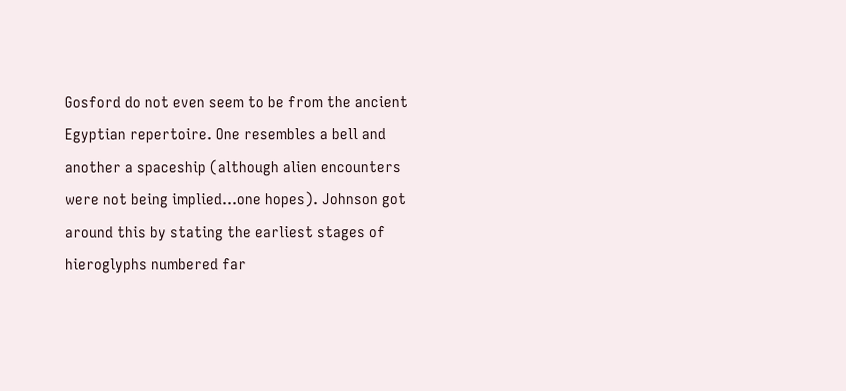Gosford do not even seem to be from the ancient Egyptian repertoire. One resembles a bell and another a spaceship (although alien encounters were not being implied…one hopes). Johnson got around this by stating the earliest stages of hieroglyphs numbered far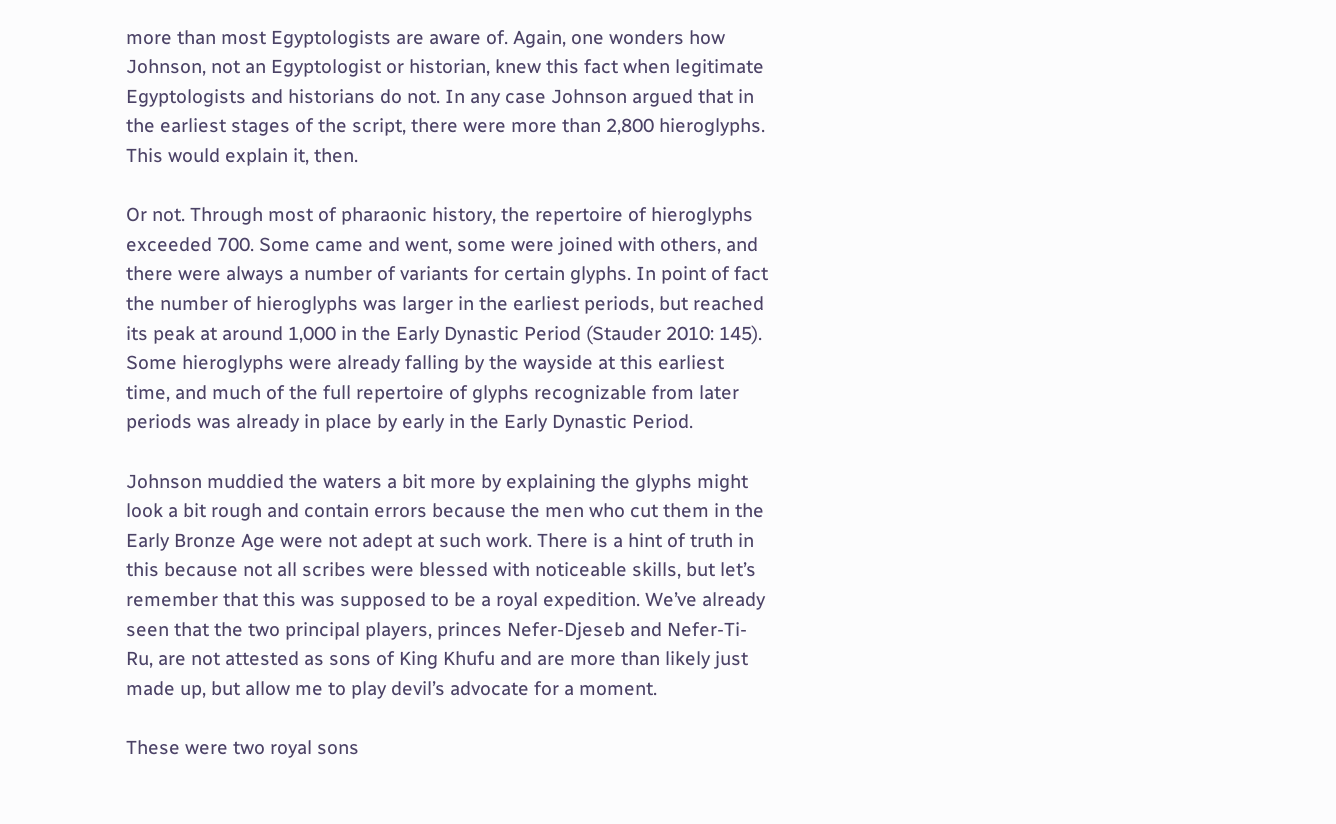more than most Egyptologists are aware of. Again, one wonders how Johnson, not an Egyptologist or historian, knew this fact when legitimate Egyptologists and historians do not. In any case Johnson argued that in the earliest stages of the script, there were more than 2,800 hieroglyphs. This would explain it, then.

Or not. Through most of pharaonic history, the repertoire of hieroglyphs exceeded 700. Some came and went, some were joined with others, and there were always a number of variants for certain glyphs. In point of fact the number of hieroglyphs was larger in the earliest periods, but reached its peak at around 1,000 in the Early Dynastic Period (Stauder 2010: 145). Some hieroglyphs were already falling by the wayside at this earliest time, and much of the full repertoire of glyphs recognizable from later periods was already in place by early in the Early Dynastic Period.

Johnson muddied the waters a bit more by explaining the glyphs might look a bit rough and contain errors because the men who cut them in the Early Bronze Age were not adept at such work. There is a hint of truth in this because not all scribes were blessed with noticeable skills, but let’s remember that this was supposed to be a royal expedition. We’ve already seen that the two principal players, princes Nefer-Djeseb and Nefer-Ti-Ru, are not attested as sons of King Khufu and are more than likely just made up, but allow me to play devil’s advocate for a moment.

These were two royal sons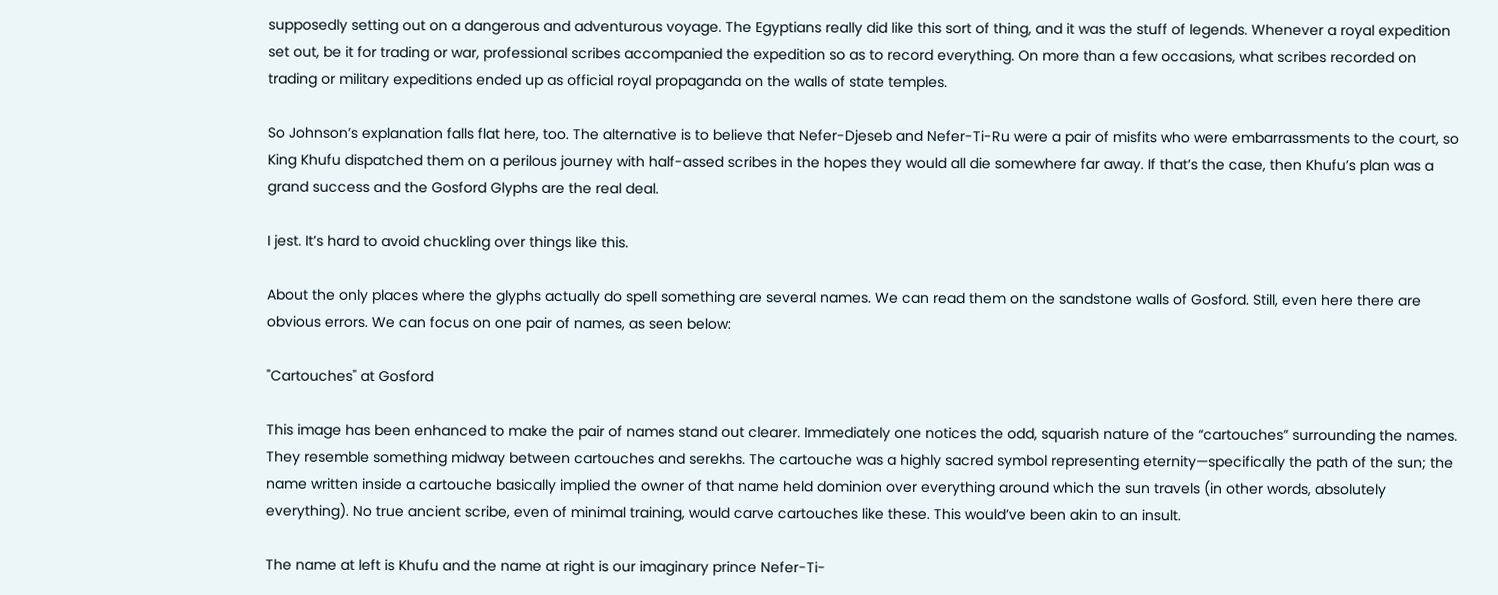supposedly setting out on a dangerous and adventurous voyage. The Egyptians really did like this sort of thing, and it was the stuff of legends. Whenever a royal expedition set out, be it for trading or war, professional scribes accompanied the expedition so as to record everything. On more than a few occasions, what scribes recorded on trading or military expeditions ended up as official royal propaganda on the walls of state temples.

So Johnson’s explanation falls flat here, too. The alternative is to believe that Nefer-Djeseb and Nefer-Ti-Ru were a pair of misfits who were embarrassments to the court, so King Khufu dispatched them on a perilous journey with half-assed scribes in the hopes they would all die somewhere far away. If that’s the case, then Khufu’s plan was a grand success and the Gosford Glyphs are the real deal.

I jest. It’s hard to avoid chuckling over things like this.

About the only places where the glyphs actually do spell something are several names. We can read them on the sandstone walls of Gosford. Still, even here there are obvious errors. We can focus on one pair of names, as seen below:

"Cartouches" at Gosford

This image has been enhanced to make the pair of names stand out clearer. Immediately one notices the odd, squarish nature of the “cartouches” surrounding the names. They resemble something midway between cartouches and serekhs. The cartouche was a highly sacred symbol representing eternity—specifically the path of the sun; the name written inside a cartouche basically implied the owner of that name held dominion over everything around which the sun travels (in other words, absolutely everything). No true ancient scribe, even of minimal training, would carve cartouches like these. This would’ve been akin to an insult.

The name at left is Khufu and the name at right is our imaginary prince Nefer-Ti-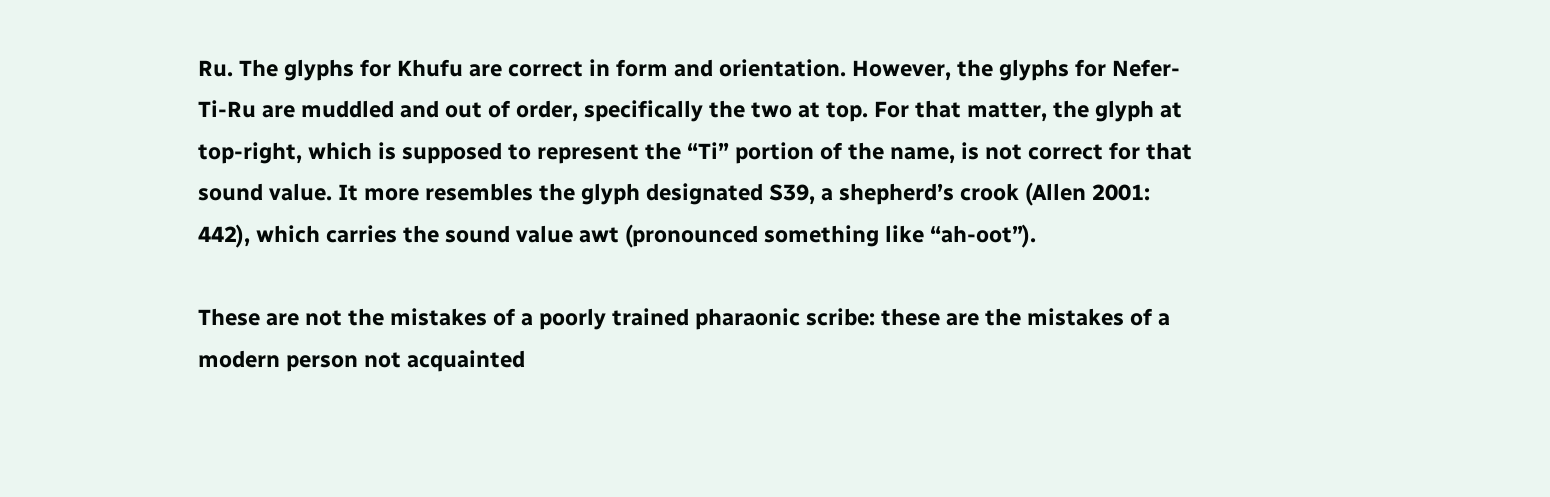Ru. The glyphs for Khufu are correct in form and orientation. However, the glyphs for Nefer-Ti-Ru are muddled and out of order, specifically the two at top. For that matter, the glyph at top-right, which is supposed to represent the “Ti” portion of the name, is not correct for that sound value. It more resembles the glyph designated S39, a shepherd’s crook (Allen 2001: 442), which carries the sound value awt (pronounced something like “ah-oot”).

These are not the mistakes of a poorly trained pharaonic scribe: these are the mistakes of a modern person not acquainted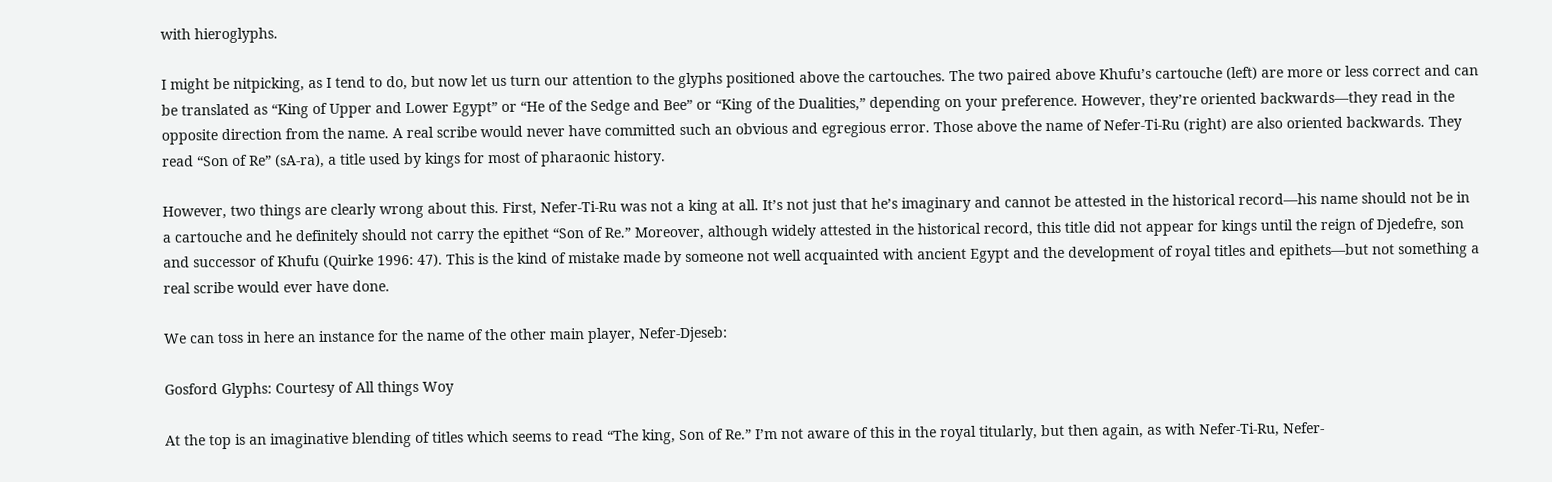with hieroglyphs.

I might be nitpicking, as I tend to do, but now let us turn our attention to the glyphs positioned above the cartouches. The two paired above Khufu’s cartouche (left) are more or less correct and can be translated as “King of Upper and Lower Egypt” or “He of the Sedge and Bee” or “King of the Dualities,” depending on your preference. However, they’re oriented backwards—they read in the opposite direction from the name. A real scribe would never have committed such an obvious and egregious error. Those above the name of Nefer-Ti-Ru (right) are also oriented backwards. They read “Son of Re” (sA-ra), a title used by kings for most of pharaonic history.

However, two things are clearly wrong about this. First, Nefer-Ti-Ru was not a king at all. It’s not just that he’s imaginary and cannot be attested in the historical record—his name should not be in a cartouche and he definitely should not carry the epithet “Son of Re.” Moreover, although widely attested in the historical record, this title did not appear for kings until the reign of Djedefre, son and successor of Khufu (Quirke 1996: 47). This is the kind of mistake made by someone not well acquainted with ancient Egypt and the development of royal titles and epithets—but not something a real scribe would ever have done.

We can toss in here an instance for the name of the other main player, Nefer-Djeseb:

Gosford Glyphs: Courtesy of All things Woy

At the top is an imaginative blending of titles which seems to read “The king, Son of Re.” I’m not aware of this in the royal titularly, but then again, as with Nefer-Ti-Ru, Nefer-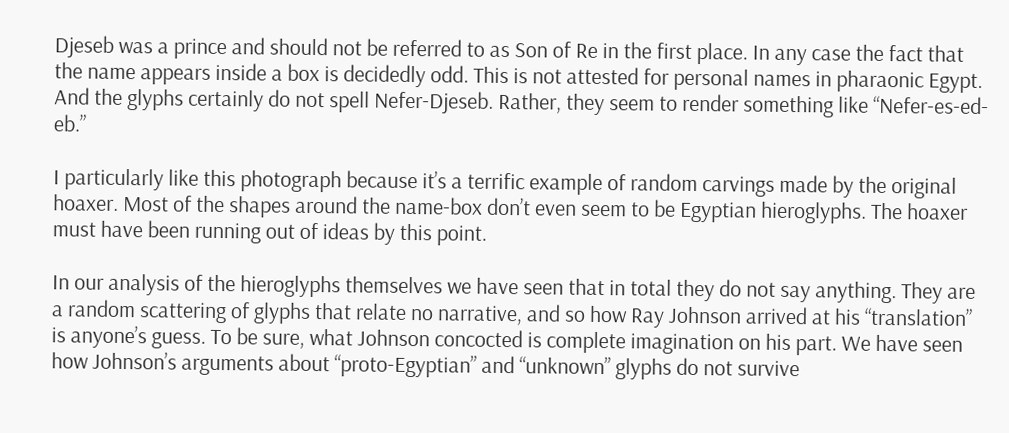Djeseb was a prince and should not be referred to as Son of Re in the first place. In any case the fact that the name appears inside a box is decidedly odd. This is not attested for personal names in pharaonic Egypt. And the glyphs certainly do not spell Nefer-Djeseb. Rather, they seem to render something like “Nefer-es-ed-eb.”

I particularly like this photograph because it’s a terrific example of random carvings made by the original hoaxer. Most of the shapes around the name-box don’t even seem to be Egyptian hieroglyphs. The hoaxer must have been running out of ideas by this point.

In our analysis of the hieroglyphs themselves we have seen that in total they do not say anything. They are a random scattering of glyphs that relate no narrative, and so how Ray Johnson arrived at his “translation” is anyone’s guess. To be sure, what Johnson concocted is complete imagination on his part. We have seen how Johnson’s arguments about “proto-Egyptian” and “unknown” glyphs do not survive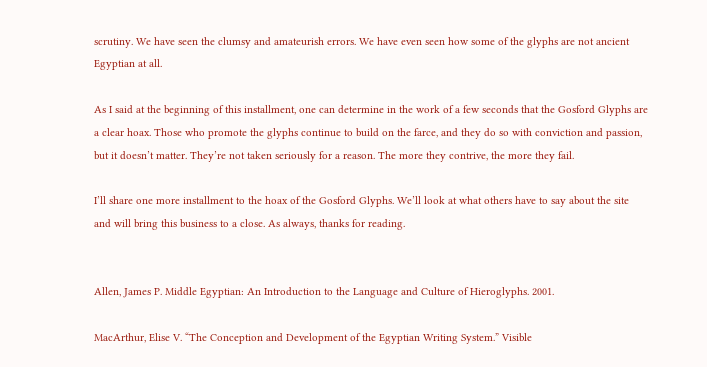scrutiny. We have seen the clumsy and amateurish errors. We have even seen how some of the glyphs are not ancient Egyptian at all.

As I said at the beginning of this installment, one can determine in the work of a few seconds that the Gosford Glyphs are a clear hoax. Those who promote the glyphs continue to build on the farce, and they do so with conviction and passion, but it doesn’t matter. They’re not taken seriously for a reason. The more they contrive, the more they fail.

I’ll share one more installment to the hoax of the Gosford Glyphs. We’ll look at what others have to say about the site and will bring this business to a close. As always, thanks for reading.


Allen, James P. Middle Egyptian: An Introduction to the Language and Culture of Hieroglyphs. 2001.

MacArthur, Elise V. “The Conception and Development of the Egyptian Writing System.” Visible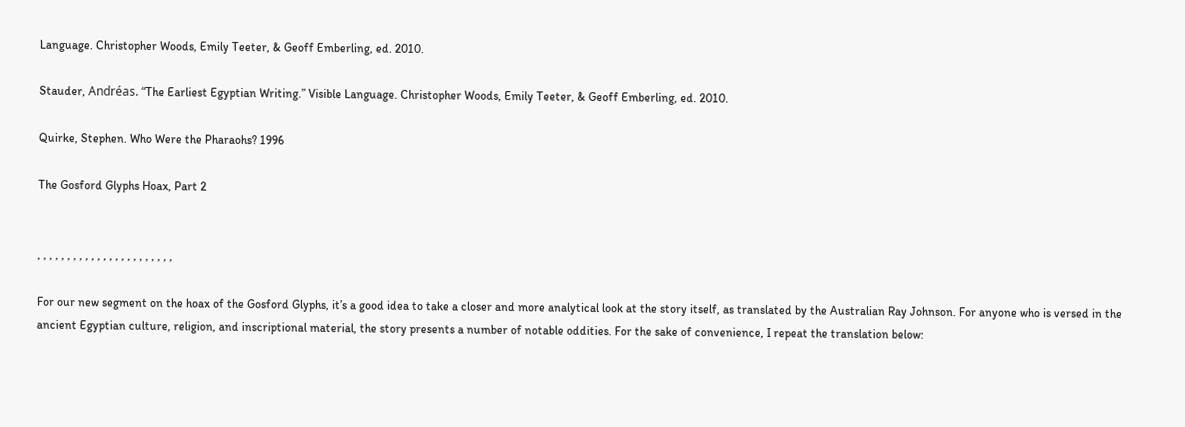Language. Christopher Woods, Emily Teeter, & Geoff Emberling, ed. 2010.

Stauder, Andréas. “The Earliest Egyptian Writing.” Visible Language. Christopher Woods, Emily Teeter, & Geoff Emberling, ed. 2010.

Quirke, Stephen. Who Were the Pharaohs? 1996

The Gosford Glyphs Hoax, Part 2


, , , , , , , , , , , , , , , , , , , , , , ,

For our new segment on the hoax of the Gosford Glyphs, it’s a good idea to take a closer and more analytical look at the story itself, as translated by the Australian Ray Johnson. For anyone who is versed in the ancient Egyptian culture, religion, and inscriptional material, the story presents a number of notable oddities. For the sake of convenience, I repeat the translation below: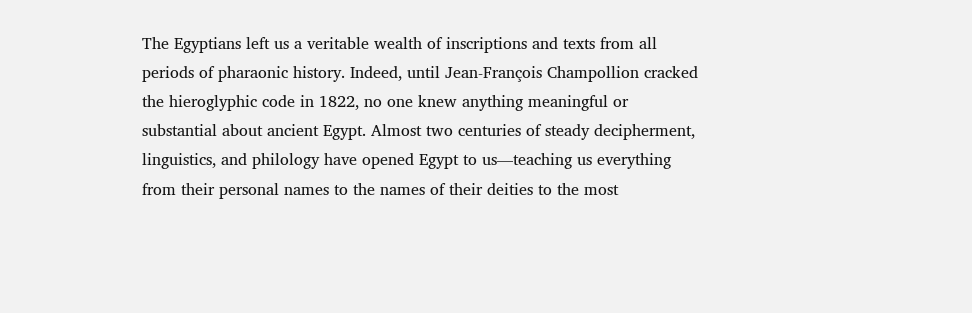The Egyptians left us a veritable wealth of inscriptions and texts from all periods of pharaonic history. Indeed, until Jean-François Champollion cracked the hieroglyphic code in 1822, no one knew anything meaningful or substantial about ancient Egypt. Almost two centuries of steady decipherment, linguistics, and philology have opened Egypt to us—teaching us everything from their personal names to the names of their deities to the most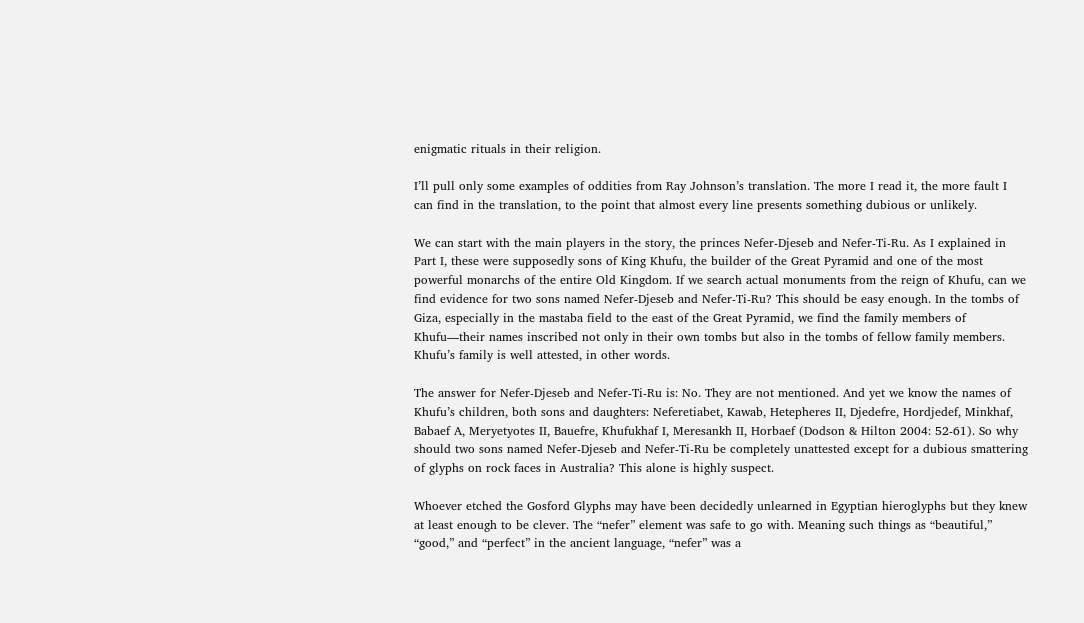enigmatic rituals in their religion.

I’ll pull only some examples of oddities from Ray Johnson’s translation. The more I read it, the more fault I can find in the translation, to the point that almost every line presents something dubious or unlikely.

We can start with the main players in the story, the princes Nefer-Djeseb and Nefer-Ti-Ru. As I explained in Part I, these were supposedly sons of King Khufu, the builder of the Great Pyramid and one of the most powerful monarchs of the entire Old Kingdom. If we search actual monuments from the reign of Khufu, can we find evidence for two sons named Nefer-Djeseb and Nefer-Ti-Ru? This should be easy enough. In the tombs of Giza, especially in the mastaba field to the east of the Great Pyramid, we find the family members of Khufu—their names inscribed not only in their own tombs but also in the tombs of fellow family members. Khufu’s family is well attested, in other words.

The answer for Nefer-Djeseb and Nefer-Ti-Ru is: No. They are not mentioned. And yet we know the names of Khufu’s children, both sons and daughters: Neferetiabet, Kawab, Hetepheres II, Djedefre, Hordjedef, Minkhaf, Babaef A, Meryetyotes II, Bauefre, Khufukhaf I, Meresankh II, Horbaef (Dodson & Hilton 2004: 52-61). So why should two sons named Nefer-Djeseb and Nefer-Ti-Ru be completely unattested except for a dubious smattering of glyphs on rock faces in Australia? This alone is highly suspect.

Whoever etched the Gosford Glyphs may have been decidedly unlearned in Egyptian hieroglyphs but they knew at least enough to be clever. The “nefer” element was safe to go with. Meaning such things as “beautiful,” “good,” and “perfect” in the ancient language, “nefer” was a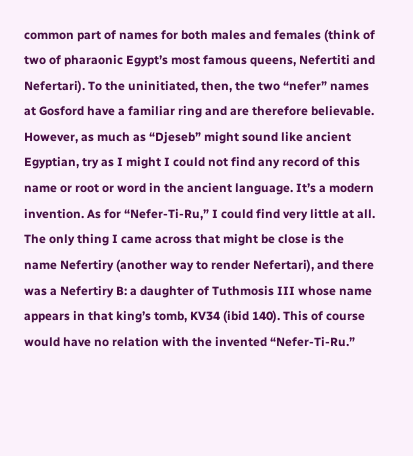common part of names for both males and females (think of two of pharaonic Egypt’s most famous queens, Nefertiti and Nefertari). To the uninitiated, then, the two “nefer” names at Gosford have a familiar ring and are therefore believable. However, as much as “Djeseb” might sound like ancient Egyptian, try as I might I could not find any record of this name or root or word in the ancient language. It’s a modern invention. As for “Nefer-Ti-Ru,” I could find very little at all. The only thing I came across that might be close is the name Nefertiry (another way to render Nefertari), and there was a Nefertiry B: a daughter of Tuthmosis III whose name appears in that king’s tomb, KV34 (ibid 140). This of course would have no relation with the invented “Nefer-Ti-Ru.”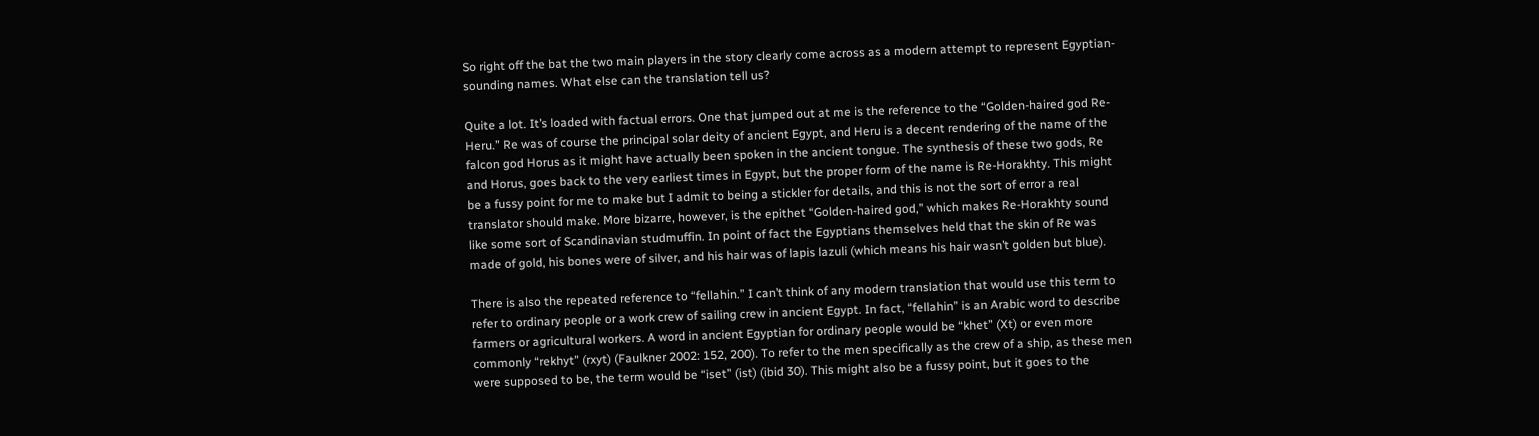So right off the bat the two main players in the story clearly come across as a modern attempt to represent Egyptian-sounding names. What else can the translation tell us?

Quite a lot. It’s loaded with factual errors. One that jumped out at me is the reference to the “Golden-haired god Re-Heru.” Re was of course the principal solar deity of ancient Egypt, and Heru is a decent rendering of the name of the falcon god Horus as it might have actually been spoken in the ancient tongue. The synthesis of these two gods, Re and Horus, goes back to the very earliest times in Egypt, but the proper form of the name is Re-Horakhty. This might be a fussy point for me to make but I admit to being a stickler for details, and this is not the sort of error a real translator should make. More bizarre, however, is the epithet “Golden-haired god,” which makes Re-Horakhty sound like some sort of Scandinavian studmuffin. In point of fact the Egyptians themselves held that the skin of Re was made of gold, his bones were of silver, and his hair was of lapis lazuli (which means his hair wasn’t golden but blue).

There is also the repeated reference to “fellahin.” I can’t think of any modern translation that would use this term to refer to ordinary people or a work crew of sailing crew in ancient Egypt. In fact, “fellahin” is an Arabic word to describe farmers or agricultural workers. A word in ancient Egyptian for ordinary people would be “khet” (Xt) or even more commonly “rekhyt” (rxyt) (Faulkner 2002: 152, 200). To refer to the men specifically as the crew of a ship, as these men were supposed to be, the term would be “iset” (ist) (ibid 30). This might also be a fussy point, but it goes to the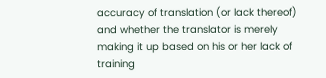accuracy of translation (or lack thereof) and whether the translator is merely making it up based on his or her lack of training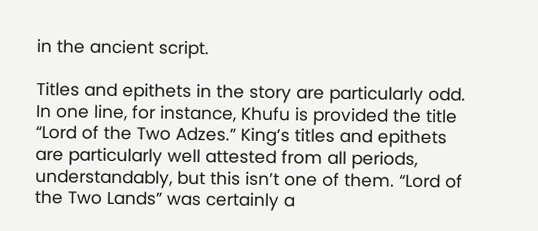in the ancient script.

Titles and epithets in the story are particularly odd. In one line, for instance, Khufu is provided the title “Lord of the Two Adzes.” King’s titles and epithets are particularly well attested from all periods, understandably, but this isn’t one of them. “Lord of the Two Lands” was certainly a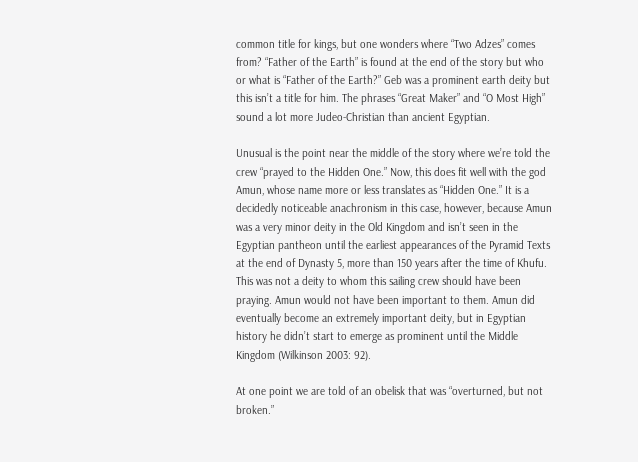common title for kings, but one wonders where “Two Adzes” comes from? “Father of the Earth” is found at the end of the story but who or what is “Father of the Earth?” Geb was a prominent earth deity but this isn’t a title for him. The phrases “Great Maker” and “O Most High” sound a lot more Judeo-Christian than ancient Egyptian.

Unusual is the point near the middle of the story where we’re told the crew “prayed to the Hidden One.” Now, this does fit well with the god Amun, whose name more or less translates as “Hidden One.” It is a decidedly noticeable anachronism in this case, however, because Amun was a very minor deity in the Old Kingdom and isn’t seen in the Egyptian pantheon until the earliest appearances of the Pyramid Texts at the end of Dynasty 5, more than 150 years after the time of Khufu. This was not a deity to whom this sailing crew should have been praying. Amun would not have been important to them. Amun did eventually become an extremely important deity, but in Egyptian history he didn’t start to emerge as prominent until the Middle Kingdom (Wilkinson 2003: 92).

At one point we are told of an obelisk that was “overturned, but not broken.”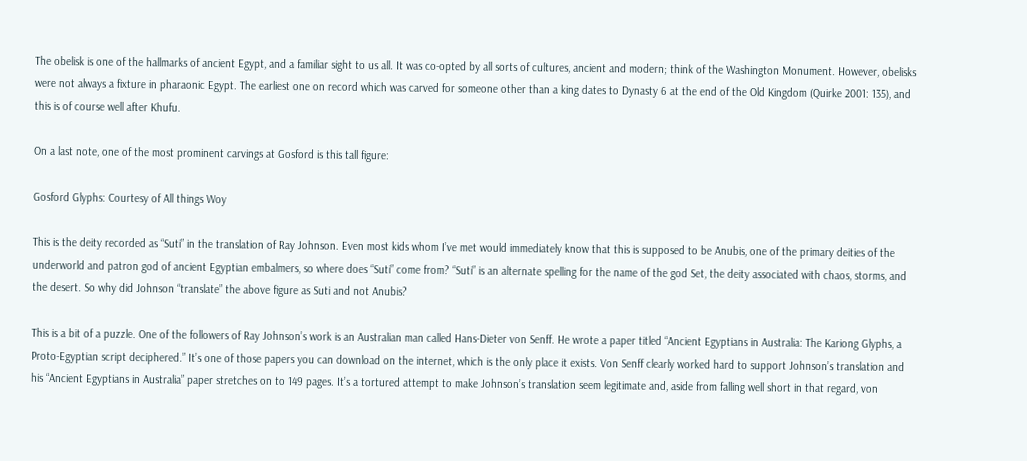The obelisk is one of the hallmarks of ancient Egypt, and a familiar sight to us all. It was co-opted by all sorts of cultures, ancient and modern; think of the Washington Monument. However, obelisks were not always a fixture in pharaonic Egypt. The earliest one on record which was carved for someone other than a king dates to Dynasty 6 at the end of the Old Kingdom (Quirke 2001: 135), and this is of course well after Khufu.

On a last note, one of the most prominent carvings at Gosford is this tall figure:

Gosford Glyphs: Courtesy of All things Woy

This is the deity recorded as “Suti” in the translation of Ray Johnson. Even most kids whom I’ve met would immediately know that this is supposed to be Anubis, one of the primary deities of the underworld and patron god of ancient Egyptian embalmers, so where does “Suti” come from? “Suti” is an alternate spelling for the name of the god Set, the deity associated with chaos, storms, and the desert. So why did Johnson “translate” the above figure as Suti and not Anubis?

This is a bit of a puzzle. One of the followers of Ray Johnson’s work is an Australian man called Hans-Dieter von Senff. He wrote a paper titled “Ancient Egyptians in Australia: The Kariong Glyphs, a Proto-Egyptian script deciphered.” It’s one of those papers you can download on the internet, which is the only place it exists. Von Senff clearly worked hard to support Johnson’s translation and his “Ancient Egyptians in Australia” paper stretches on to 149 pages. It’s a tortured attempt to make Johnson’s translation seem legitimate and, aside from falling well short in that regard, von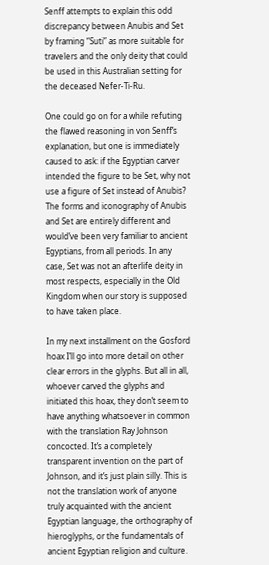Senff attempts to explain this odd discrepancy between Anubis and Set by framing “Suti” as more suitable for travelers and the only deity that could be used in this Australian setting for the deceased Nefer-Ti-Ru.

One could go on for a while refuting the flawed reasoning in von Senff’s explanation, but one is immediately caused to ask: if the Egyptian carver intended the figure to be Set, why not use a figure of Set instead of Anubis? The forms and iconography of Anubis and Set are entirely different and would’ve been very familiar to ancient Egyptians, from all periods. In any case, Set was not an afterlife deity in most respects, especially in the Old Kingdom when our story is supposed to have taken place.

In my next installment on the Gosford hoax I’ll go into more detail on other clear errors in the glyphs. But all in all, whoever carved the glyphs and initiated this hoax, they don’t seem to have anything whatsoever in common with the translation Ray Johnson concocted. It’s a completely transparent invention on the part of Johnson, and it’s just plain silly. This is not the translation work of anyone truly acquainted with the ancient Egyptian language, the orthography of hieroglyphs, or the fundamentals of ancient Egyptian religion and culture.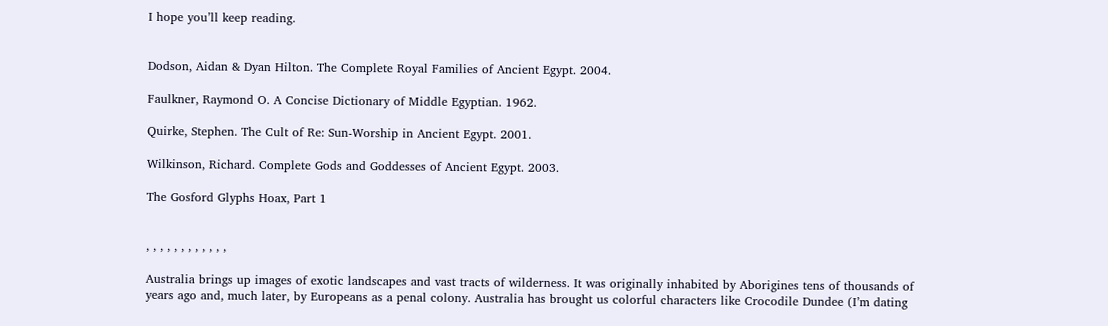I hope you’ll keep reading.


Dodson, Aidan & Dyan Hilton. The Complete Royal Families of Ancient Egypt. 2004.

Faulkner, Raymond O. A Concise Dictionary of Middle Egyptian. 1962.

Quirke, Stephen. The Cult of Re: Sun-Worship in Ancient Egypt. 2001.

Wilkinson, Richard. Complete Gods and Goddesses of Ancient Egypt. 2003.

The Gosford Glyphs Hoax, Part 1


, , , , , , , , , , , ,

Australia brings up images of exotic landscapes and vast tracts of wilderness. It was originally inhabited by Aborigines tens of thousands of years ago and, much later, by Europeans as a penal colony. Australia has brought us colorful characters like Crocodile Dundee (I’m dating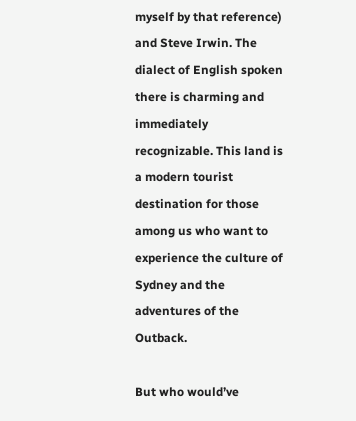myself by that reference) and Steve Irwin. The dialect of English spoken there is charming and immediately recognizable. This land is a modern tourist destination for those among us who want to experience the culture of Sydney and the adventures of the Outback.

But who would’ve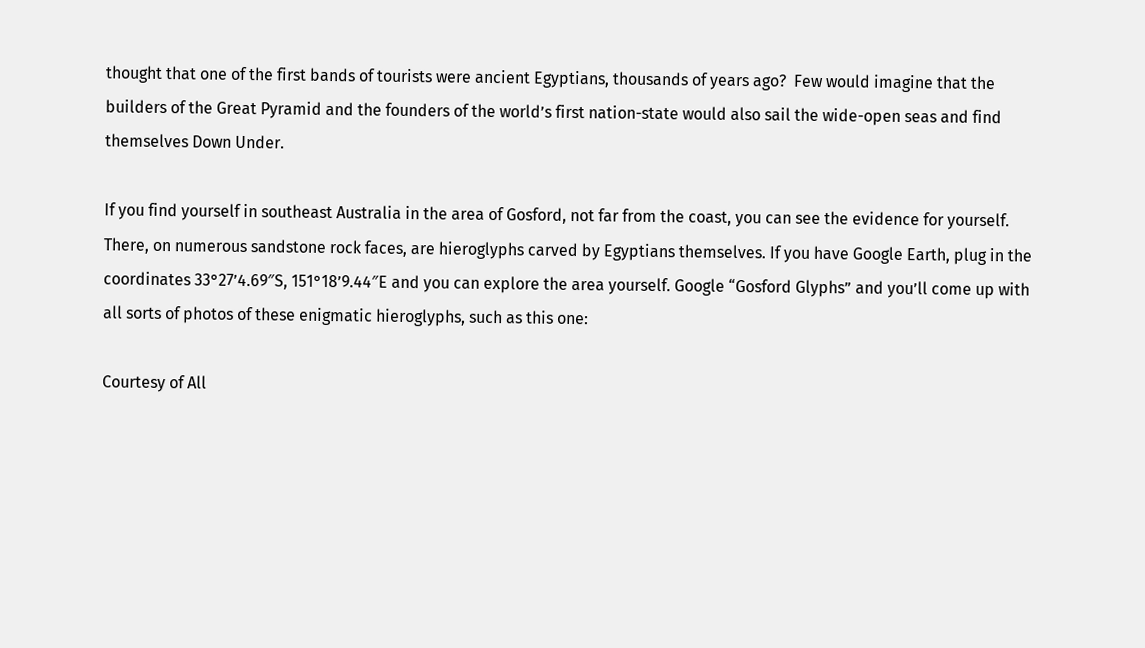thought that one of the first bands of tourists were ancient Egyptians, thousands of years ago?  Few would imagine that the builders of the Great Pyramid and the founders of the world’s first nation-state would also sail the wide-open seas and find themselves Down Under.

If you find yourself in southeast Australia in the area of Gosford, not far from the coast, you can see the evidence for yourself. There, on numerous sandstone rock faces, are hieroglyphs carved by Egyptians themselves. If you have Google Earth, plug in the coordinates 33°27’4.69″S, 151°18’9.44″E and you can explore the area yourself. Google “Gosford Glyphs” and you’ll come up with all sorts of photos of these enigmatic hieroglyphs, such as this one:

Courtesy of All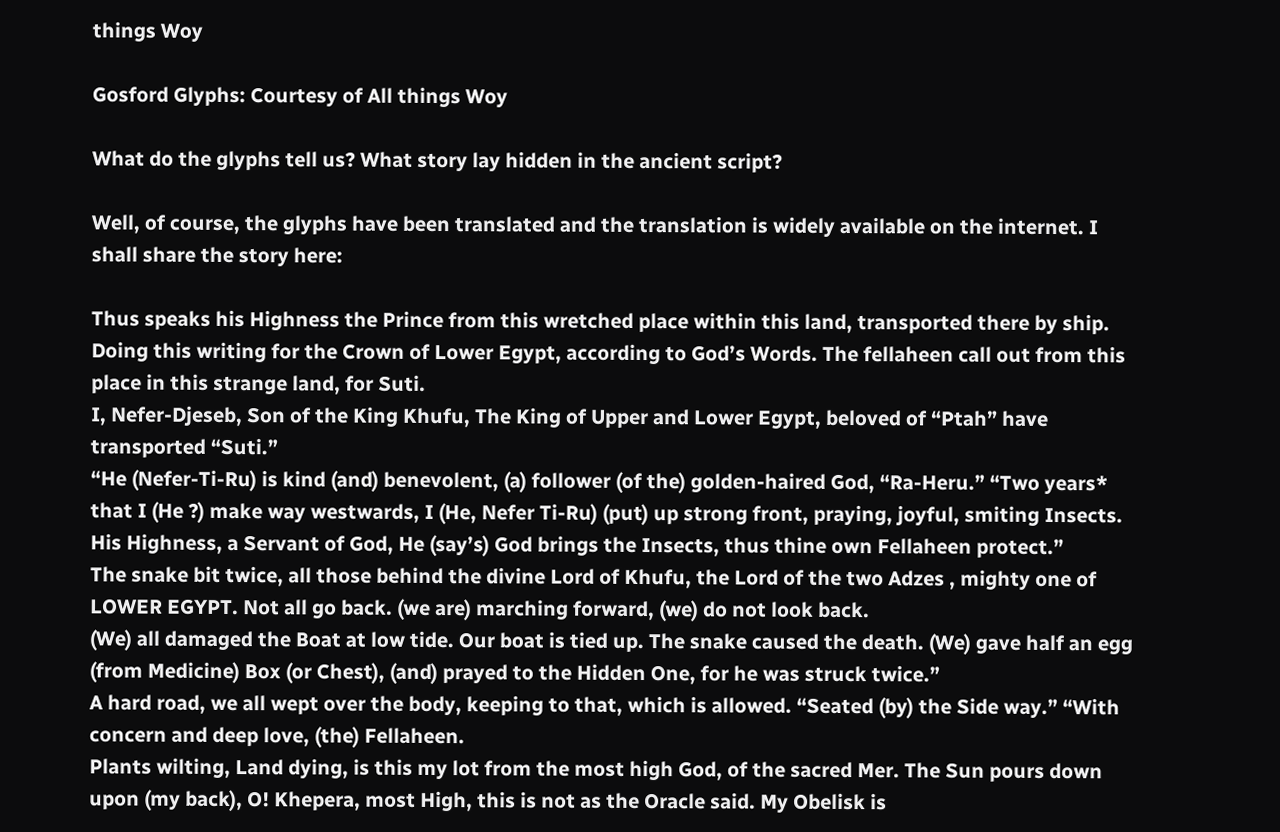things Woy

Gosford Glyphs: Courtesy of All things Woy

What do the glyphs tell us? What story lay hidden in the ancient script?

Well, of course, the glyphs have been translated and the translation is widely available on the internet. I shall share the story here:

Thus speaks his Highness the Prince from this wretched place within this land, transported there by ship.
Doing this writing for the Crown of Lower Egypt, according to God’s Words. The fellaheen call out from this place in this strange land, for Suti.
I, Nefer-Djeseb, Son of the King Khufu, The King of Upper and Lower Egypt, beloved of “Ptah” have transported “Suti.”
“He (Nefer-Ti-Ru) is kind (and) benevolent, (a) follower (of the) golden-haired God, “Ra-Heru.” “Two years* that I (He ?) make way westwards, I (He, Nefer Ti-Ru) (put) up strong front, praying, joyful, smiting Insects. His Highness, a Servant of God, He (say’s) God brings the Insects, thus thine own Fellaheen protect.”
The snake bit twice, all those behind the divine Lord of Khufu, the Lord of the two Adzes , mighty one of LOWER EGYPT. Not all go back. (we are) marching forward, (we) do not look back.
(We) all damaged the Boat at low tide. Our boat is tied up. The snake caused the death. (We) gave half an egg (from Medicine) Box (or Chest), (and) prayed to the Hidden One, for he was struck twice.”
A hard road, we all wept over the body, keeping to that, which is allowed. “Seated (by) the Side way.” “With concern and deep love, (the) Fellaheen.
Plants wilting, Land dying, is this my lot from the most high God, of the sacred Mer. The Sun pours down upon (my back), O! Khepera, most High, this is not as the Oracle said. My Obelisk is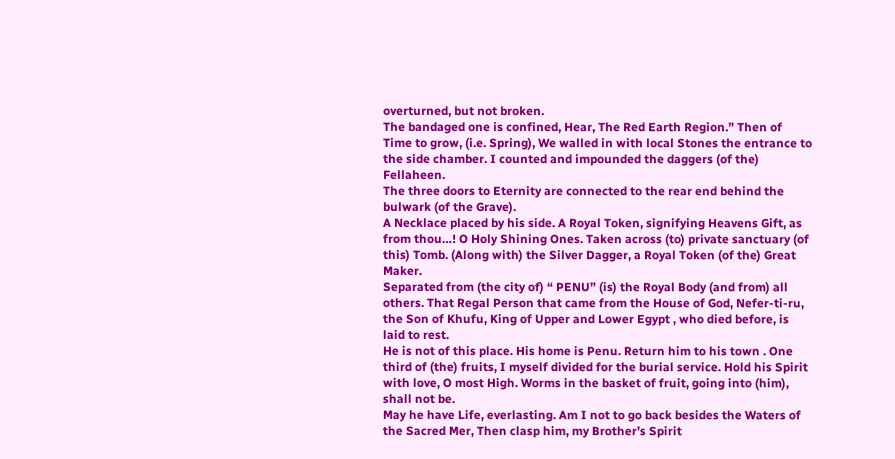overturned, but not broken.
The bandaged one is confined, Hear, The Red Earth Region.” Then of Time to grow, (i.e. Spring), We walled in with local Stones the entrance to the side chamber. I counted and impounded the daggers (of the) Fellaheen.
The three doors to Eternity are connected to the rear end behind the bulwark (of the Grave).
A Necklace placed by his side. A Royal Token, signifying Heavens Gift, as from thou…! O Holy Shining Ones. Taken across (to) private sanctuary (of this) Tomb. (Along with) the Silver Dagger, a Royal Token (of the) Great Maker.
Separated from (the city of) “ PENU” (is) the Royal Body (and from) all others. That Regal Person that came from the House of God, Nefer-ti-ru, the Son of Khufu, King of Upper and Lower Egypt , who died before, is laid to rest.
He is not of this place. His home is Penu. Return him to his town . One third of (the) fruits, I myself divided for the burial service. Hold his Spirit with love, O most High. Worms in the basket of fruit, going into (him), shall not be.
May he have Life, everlasting. Am I not to go back besides the Waters of the Sacred Mer, Then clasp him, my Brother’s Spirit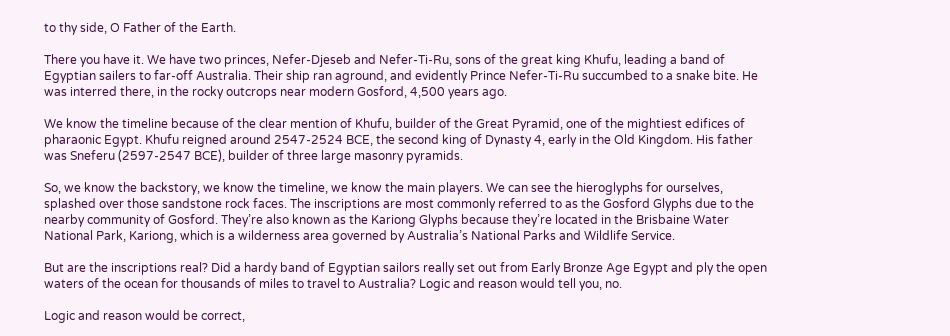to thy side, O Father of the Earth.

There you have it. We have two princes, Nefer-Djeseb and Nefer-Ti-Ru, sons of the great king Khufu, leading a band of Egyptian sailers to far-off Australia. Their ship ran aground, and evidently Prince Nefer-Ti-Ru succumbed to a snake bite. He was interred there, in the rocky outcrops near modern Gosford, 4,500 years ago.

We know the timeline because of the clear mention of Khufu, builder of the Great Pyramid, one of the mightiest edifices of pharaonic Egypt. Khufu reigned around 2547-2524 BCE, the second king of Dynasty 4, early in the Old Kingdom. His father was Sneferu (2597-2547 BCE), builder of three large masonry pyramids.

So, we know the backstory, we know the timeline, we know the main players. We can see the hieroglyphs for ourselves, splashed over those sandstone rock faces. The inscriptions are most commonly referred to as the Gosford Glyphs due to the nearby community of Gosford. They’re also known as the Kariong Glyphs because they’re located in the Brisbaine Water National Park, Kariong, which is a wilderness area governed by Australia’s National Parks and Wildlife Service.

But are the inscriptions real? Did a hardy band of Egyptian sailors really set out from Early Bronze Age Egypt and ply the open waters of the ocean for thousands of miles to travel to Australia? Logic and reason would tell you, no.

Logic and reason would be correct,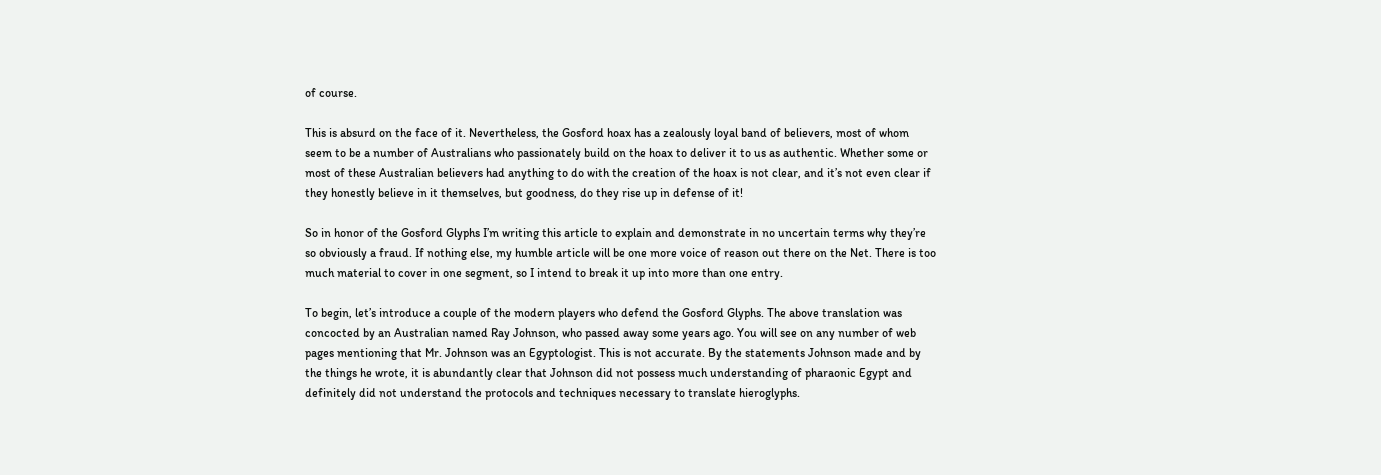of course.

This is absurd on the face of it. Nevertheless, the Gosford hoax has a zealously loyal band of believers, most of whom seem to be a number of Australians who passionately build on the hoax to deliver it to us as authentic. Whether some or most of these Australian believers had anything to do with the creation of the hoax is not clear, and it’s not even clear if they honestly believe in it themselves, but goodness, do they rise up in defense of it!

So in honor of the Gosford Glyphs I’m writing this article to explain and demonstrate in no uncertain terms why they’re so obviously a fraud. If nothing else, my humble article will be one more voice of reason out there on the Net. There is too much material to cover in one segment, so I intend to break it up into more than one entry.

To begin, let’s introduce a couple of the modern players who defend the Gosford Glyphs. The above translation was concocted by an Australian named Ray Johnson, who passed away some years ago. You will see on any number of web pages mentioning that Mr. Johnson was an Egyptologist. This is not accurate. By the statements Johnson made and by the things he wrote, it is abundantly clear that Johnson did not possess much understanding of pharaonic Egypt and definitely did not understand the protocols and techniques necessary to translate hieroglyphs.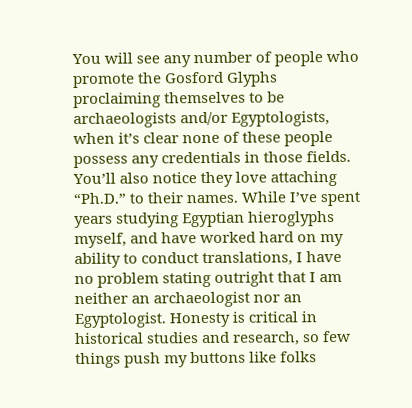You will see any number of people who promote the Gosford Glyphs proclaiming themselves to be archaeologists and/or Egyptologists, when it’s clear none of these people possess any credentials in those fields. You’ll also notice they love attaching “Ph.D.” to their names. While I’ve spent years studying Egyptian hieroglyphs myself, and have worked hard on my ability to conduct translations, I have no problem stating outright that I am neither an archaeologist nor an Egyptologist. Honesty is critical in historical studies and research, so few things push my buttons like folks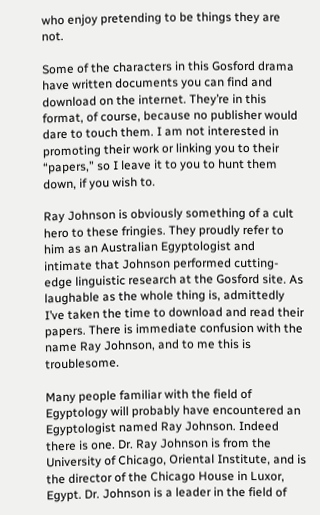who enjoy pretending to be things they are not.

Some of the characters in this Gosford drama have written documents you can find and download on the internet. They’re in this format, of course, because no publisher would dare to touch them. I am not interested in promoting their work or linking you to their “papers,” so I leave it to you to hunt them down, if you wish to.

Ray Johnson is obviously something of a cult hero to these fringies. They proudly refer to him as an Australian Egyptologist and intimate that Johnson performed cutting-edge linguistic research at the Gosford site. As laughable as the whole thing is, admittedly I’ve taken the time to download and read their papers. There is immediate confusion with the name Ray Johnson, and to me this is troublesome.

Many people familiar with the field of Egyptology will probably have encountered an Egyptologist named Ray Johnson. Indeed there is one. Dr. Ray Johnson is from the University of Chicago, Oriental Institute, and is the director of the Chicago House in Luxor, Egypt. Dr. Johnson is a leader in the field of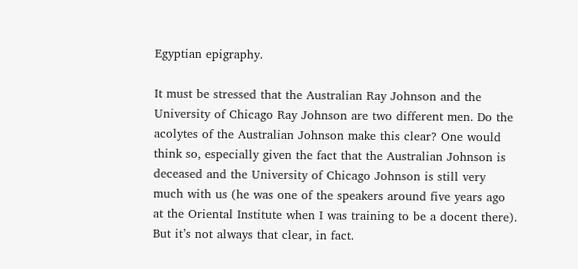Egyptian epigraphy.

It must be stressed that the Australian Ray Johnson and the University of Chicago Ray Johnson are two different men. Do the acolytes of the Australian Johnson make this clear? One would think so, especially given the fact that the Australian Johnson is deceased and the University of Chicago Johnson is still very much with us (he was one of the speakers around five years ago at the Oriental Institute when I was training to be a docent there). But it’s not always that clear, in fact.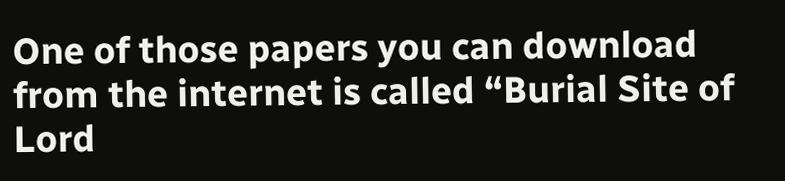One of those papers you can download from the internet is called “Burial Site of Lord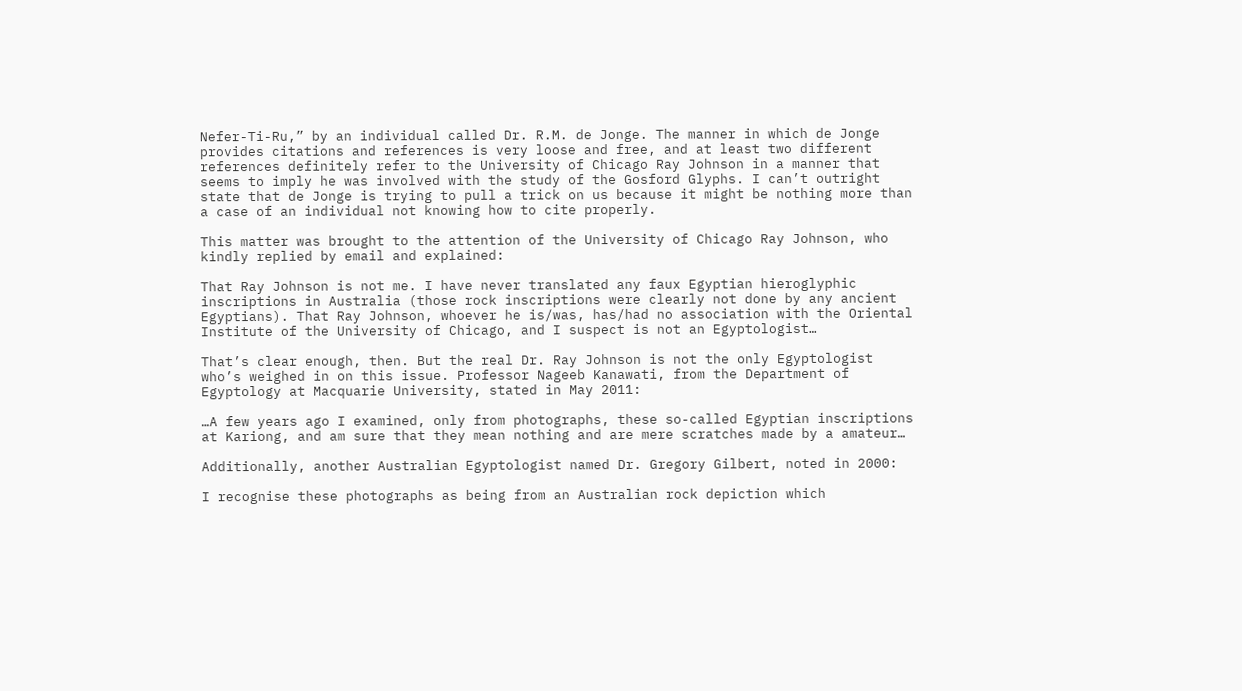Nefer-Ti-Ru,” by an individual called Dr. R.M. de Jonge. The manner in which de Jonge provides citations and references is very loose and free, and at least two different references definitely refer to the University of Chicago Ray Johnson in a manner that seems to imply he was involved with the study of the Gosford Glyphs. I can’t outright state that de Jonge is trying to pull a trick on us because it might be nothing more than a case of an individual not knowing how to cite properly.

This matter was brought to the attention of the University of Chicago Ray Johnson, who kindly replied by email and explained:

That Ray Johnson is not me. I have never translated any faux Egyptian hieroglyphic inscriptions in Australia (those rock inscriptions were clearly not done by any ancient Egyptians). That Ray Johnson, whoever he is/was, has/had no association with the Oriental Institute of the University of Chicago, and I suspect is not an Egyptologist…

That’s clear enough, then. But the real Dr. Ray Johnson is not the only Egyptologist who’s weighed in on this issue. Professor Nageeb Kanawati, from the Department of Egyptology at Macquarie University, stated in May 2011:

…A few years ago I examined, only from photographs, these so-called Egyptian inscriptions at Kariong, and am sure that they mean nothing and are mere scratches made by a amateur…

Additionally, another Australian Egyptologist named Dr. Gregory Gilbert, noted in 2000:

I recognise these photographs as being from an Australian rock depiction which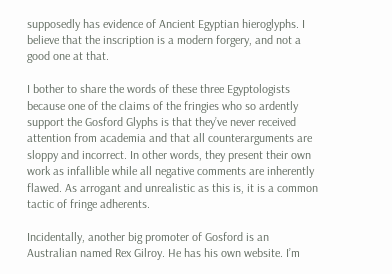supposedly has evidence of Ancient Egyptian hieroglyphs. I believe that the inscription is a modern forgery, and not a good one at that.

I bother to share the words of these three Egyptologists because one of the claims of the fringies who so ardently support the Gosford Glyphs is that they’ve never received attention from academia and that all counterarguments are sloppy and incorrect. In other words, they present their own work as infallible while all negative comments are inherently flawed. As arrogant and unrealistic as this is, it is a common tactic of fringe adherents.

Incidentally, another big promoter of Gosford is an Australian named Rex Gilroy. He has his own website. I’m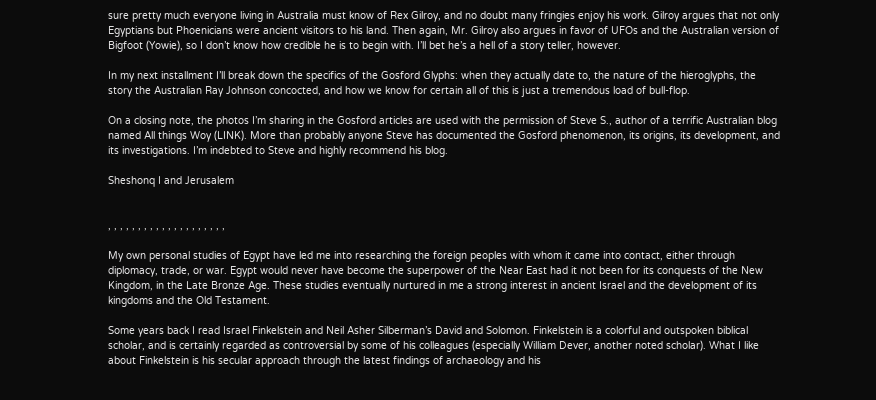sure pretty much everyone living in Australia must know of Rex Gilroy, and no doubt many fringies enjoy his work. Gilroy argues that not only Egyptians but Phoenicians were ancient visitors to his land. Then again, Mr. Gilroy also argues in favor of UFOs and the Australian version of Bigfoot (Yowie), so I don’t know how credible he is to begin with. I’ll bet he’s a hell of a story teller, however.

In my next installment I’ll break down the specifics of the Gosford Glyphs: when they actually date to, the nature of the hieroglyphs, the story the Australian Ray Johnson concocted, and how we know for certain all of this is just a tremendous load of bull-flop.

On a closing note, the photos I’m sharing in the Gosford articles are used with the permission of Steve S., author of a terrific Australian blog named All things Woy (LINK). More than probably anyone Steve has documented the Gosford phenomenon, its origins, its development, and its investigations. I’m indebted to Steve and highly recommend his blog.

Sheshonq I and Jerusalem


, , , , , , , , , , , , , , , , , , , ,

My own personal studies of Egypt have led me into researching the foreign peoples with whom it came into contact, either through diplomacy, trade, or war. Egypt would never have become the superpower of the Near East had it not been for its conquests of the New Kingdom, in the Late Bronze Age. These studies eventually nurtured in me a strong interest in ancient Israel and the development of its kingdoms and the Old Testament.

Some years back I read Israel Finkelstein and Neil Asher Silberman’s David and Solomon. Finkelstein is a colorful and outspoken biblical scholar, and is certainly regarded as controversial by some of his colleagues (especially William Dever, another noted scholar). What I like about Finkelstein is his secular approach through the latest findings of archaeology and his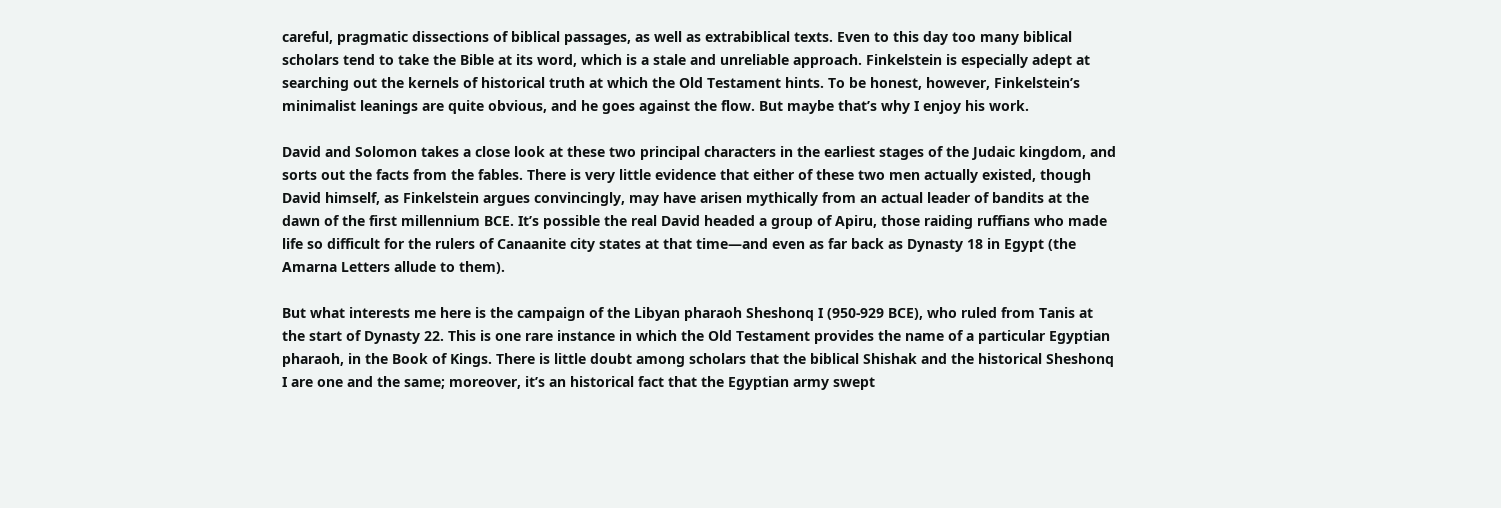careful, pragmatic dissections of biblical passages, as well as extrabiblical texts. Even to this day too many biblical scholars tend to take the Bible at its word, which is a stale and unreliable approach. Finkelstein is especially adept at searching out the kernels of historical truth at which the Old Testament hints. To be honest, however, Finkelstein’s minimalist leanings are quite obvious, and he goes against the flow. But maybe that’s why I enjoy his work.

David and Solomon takes a close look at these two principal characters in the earliest stages of the Judaic kingdom, and sorts out the facts from the fables. There is very little evidence that either of these two men actually existed, though David himself, as Finkelstein argues convincingly, may have arisen mythically from an actual leader of bandits at the dawn of the first millennium BCE. It’s possible the real David headed a group of Apiru, those raiding ruffians who made life so difficult for the rulers of Canaanite city states at that time—and even as far back as Dynasty 18 in Egypt (the Amarna Letters allude to them).

But what interests me here is the campaign of the Libyan pharaoh Sheshonq I (950-929 BCE), who ruled from Tanis at the start of Dynasty 22. This is one rare instance in which the Old Testament provides the name of a particular Egyptian pharaoh, in the Book of Kings. There is little doubt among scholars that the biblical Shishak and the historical Sheshonq I are one and the same; moreover, it’s an historical fact that the Egyptian army swept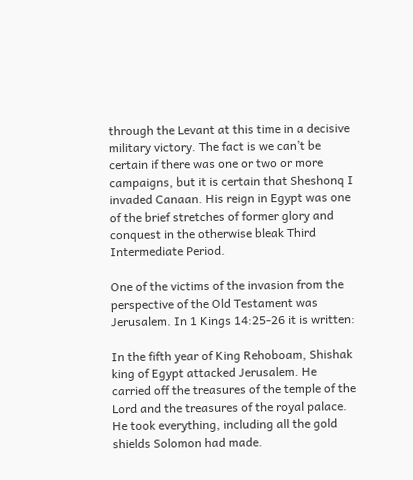through the Levant at this time in a decisive military victory. The fact is we can’t be certain if there was one or two or more campaigns, but it is certain that Sheshonq I invaded Canaan. His reign in Egypt was one of the brief stretches of former glory and conquest in the otherwise bleak Third Intermediate Period.

One of the victims of the invasion from the perspective of the Old Testament was Jerusalem. In 1 Kings 14:25-26 it is written:

In the fifth year of King Rehoboam, Shishak king of Egypt attacked Jerusalem. He carried off the treasures of the temple of the Lord and the treasures of the royal palace. He took everything, including all the gold shields Solomon had made.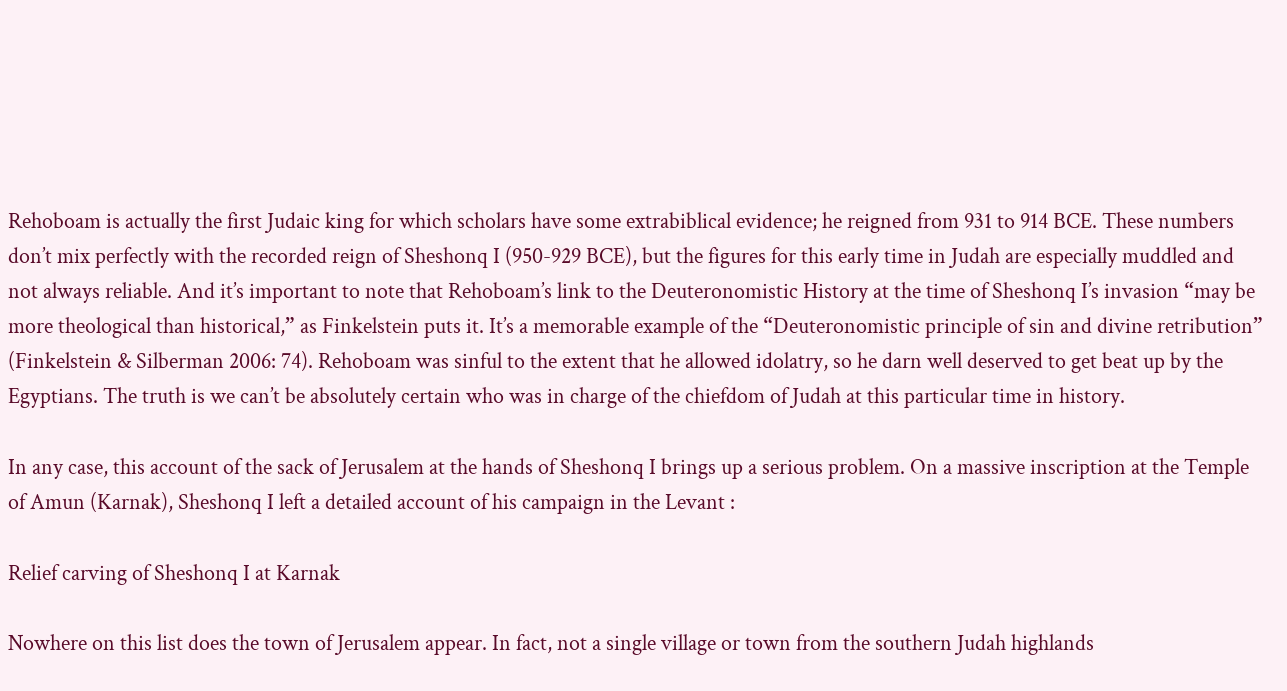Rehoboam is actually the first Judaic king for which scholars have some extrabiblical evidence; he reigned from 931 to 914 BCE. These numbers don’t mix perfectly with the recorded reign of Sheshonq I (950-929 BCE), but the figures for this early time in Judah are especially muddled and not always reliable. And it’s important to note that Rehoboam’s link to the Deuteronomistic History at the time of Sheshonq I’s invasion “may be more theological than historical,” as Finkelstein puts it. It’s a memorable example of the “Deuteronomistic principle of sin and divine retribution” (Finkelstein & Silberman 2006: 74). Rehoboam was sinful to the extent that he allowed idolatry, so he darn well deserved to get beat up by the Egyptians. The truth is we can’t be absolutely certain who was in charge of the chiefdom of Judah at this particular time in history.

In any case, this account of the sack of Jerusalem at the hands of Sheshonq I brings up a serious problem. On a massive inscription at the Temple of Amun (Karnak), Sheshonq I left a detailed account of his campaign in the Levant :

Relief carving of Sheshonq I at Karnak

Nowhere on this list does the town of Jerusalem appear. In fact, not a single village or town from the southern Judah highlands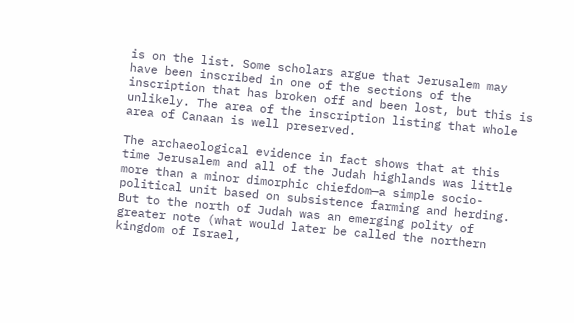is on the list. Some scholars argue that Jerusalem may have been inscribed in one of the sections of the inscription that has broken off and been lost, but this is unlikely. The area of the inscription listing that whole area of Canaan is well preserved.

The archaeological evidence in fact shows that at this time Jerusalem and all of the Judah highlands was little more than a minor dimorphic chiefdom—a simple socio-political unit based on subsistence farming and herding. But to the north of Judah was an emerging polity of greater note (what would later be called the northern kingdom of Israel,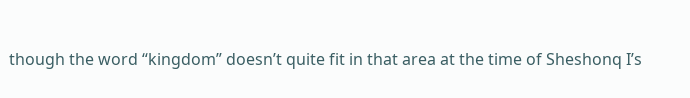though the word “kingdom” doesn’t quite fit in that area at the time of Sheshonq I’s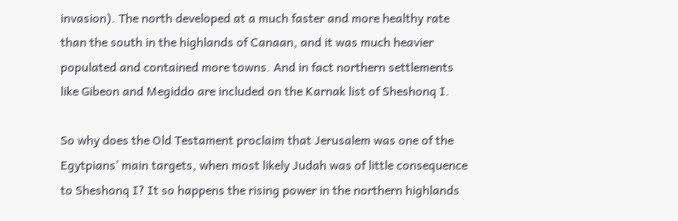invasion). The north developed at a much faster and more healthy rate than the south in the highlands of Canaan, and it was much heavier populated and contained more towns. And in fact northern settlements like Gibeon and Megiddo are included on the Karnak list of Sheshonq I.

So why does the Old Testament proclaim that Jerusalem was one of the Egytpians’ main targets, when most likely Judah was of little consequence to Sheshonq I? It so happens the rising power in the northern highlands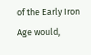of the Early Iron Age would,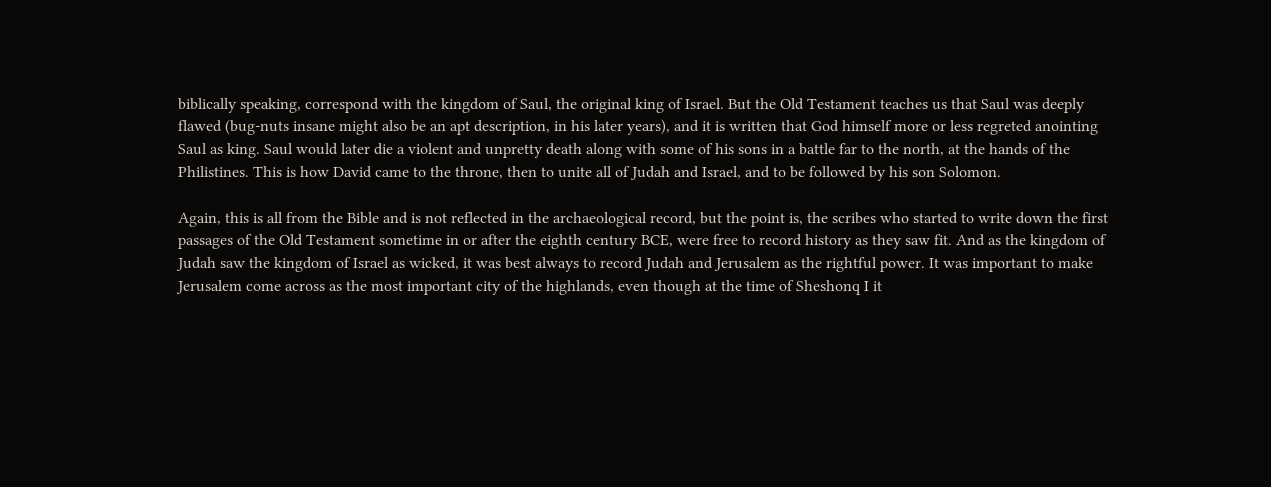biblically speaking, correspond with the kingdom of Saul, the original king of Israel. But the Old Testament teaches us that Saul was deeply flawed (bug-nuts insane might also be an apt description, in his later years), and it is written that God himself more or less regreted anointing Saul as king. Saul would later die a violent and unpretty death along with some of his sons in a battle far to the north, at the hands of the Philistines. This is how David came to the throne, then to unite all of Judah and Israel, and to be followed by his son Solomon.

Again, this is all from the Bible and is not reflected in the archaeological record, but the point is, the scribes who started to write down the first passages of the Old Testament sometime in or after the eighth century BCE, were free to record history as they saw fit. And as the kingdom of Judah saw the kingdom of Israel as wicked, it was best always to record Judah and Jerusalem as the rightful power. It was important to make Jerusalem come across as the most important city of the highlands, even though at the time of Sheshonq I it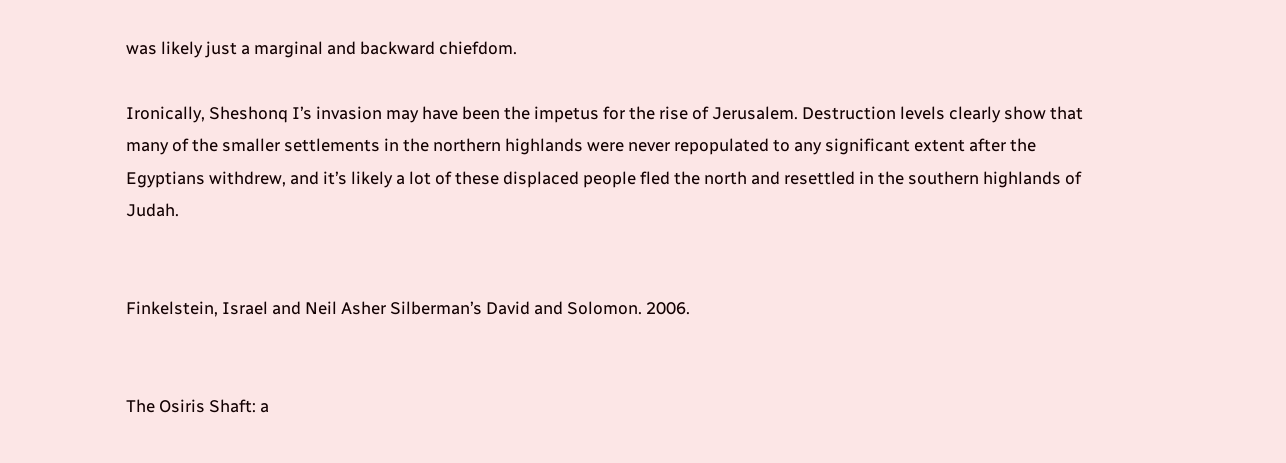was likely just a marginal and backward chiefdom.

Ironically, Sheshonq I’s invasion may have been the impetus for the rise of Jerusalem. Destruction levels clearly show that many of the smaller settlements in the northern highlands were never repopulated to any significant extent after the Egyptians withdrew, and it’s likely a lot of these displaced people fled the north and resettled in the southern highlands of Judah.


Finkelstein, Israel and Neil Asher Silberman’s David and Solomon. 2006.


The Osiris Shaft: a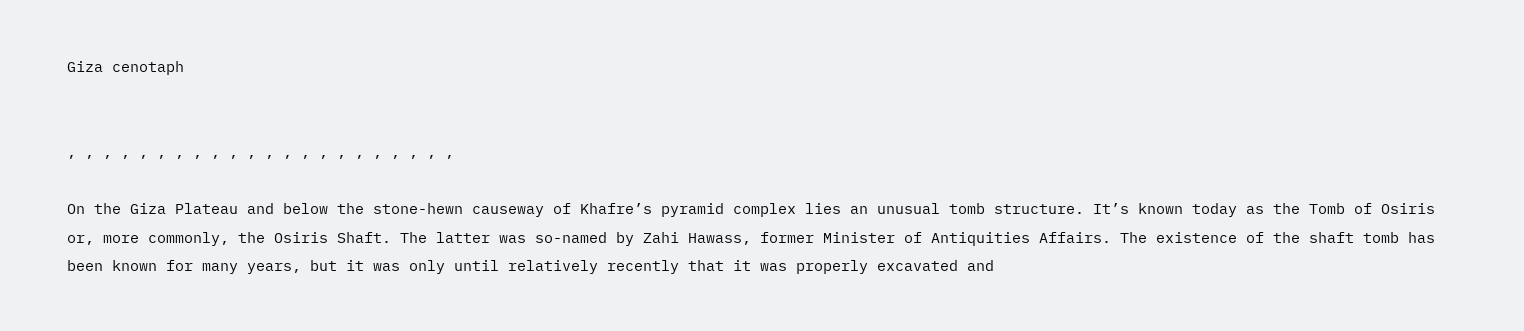Giza cenotaph


, , , , , , , , , , , , , , , , , , , , , ,

On the Giza Plateau and below the stone-hewn causeway of Khafre’s pyramid complex lies an unusual tomb structure. It’s known today as the Tomb of Osiris or, more commonly, the Osiris Shaft. The latter was so-named by Zahi Hawass, former Minister of Antiquities Affairs. The existence of the shaft tomb has been known for many years, but it was only until relatively recently that it was properly excavated and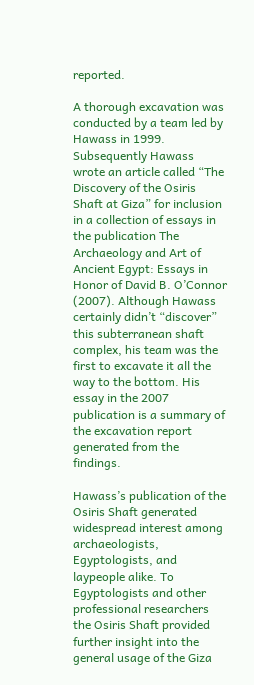reported.

A thorough excavation was conducted by a team led by Hawass in 1999. Subsequently Hawass wrote an article called “The Discovery of the Osiris Shaft at Giza” for inclusion in a collection of essays in the publication The Archaeology and Art of Ancient Egypt: Essays in Honor of David B. O’Connor (2007). Although Hawass certainly didn’t “discover” this subterranean shaft complex, his team was the first to excavate it all the way to the bottom. His essay in the 2007 publication is a summary of the excavation report generated from the findings.

Hawass’s publication of the Osiris Shaft generated widespread interest among archaeologists, Egyptologists, and laypeople alike. To Egyptologists and other professional researchers the Osiris Shaft provided further insight into the general usage of the Giza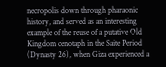necropolis down through pharaonic history, and served as an interesting example of the reuse of a putative Old Kingdom cenotaph in the Saite Period (Dynasty 26), when Giza experienced a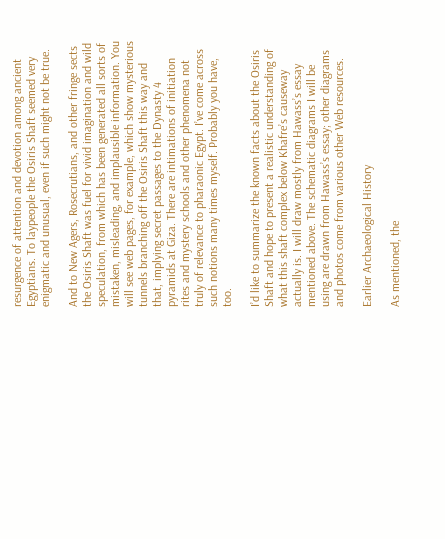resurgence of attention and devotion among ancient Egyptians. To laypeople the Osiris Shaft seemed very enigmatic and unusual, even if such might not be true.

And to New Agers, Rosecrutians, and other fringe sects the Osiris Shaft was fuel for vivid imagination and wild speculation, from which has been generated all sorts of mistaken, misleading, and implausible information. You will see web pages, for example, which show mysterious tunnels branching off the Osiris Shaft this way and that, implying secret passages to the Dynasty 4 pyramids at Giza. There are intimations of initiation rites and mystery schools and other phenomena not truly of relevance to pharaonic Egypt. I’ve come across such notions many times myself. Probably you have, too.

I’d like to summarize the known facts about the Osiris Shaft and hope to present a realistic understanding of what this shaft complex below Khafre’s causeway actually is. I will draw mostly from Hawass’s essay mentioned above. The schematic diagrams I will be using are drawn from Hawass’s essay; other diagrams and photos come from various other Web resources.

Earlier Archaeological History

As mentioned, the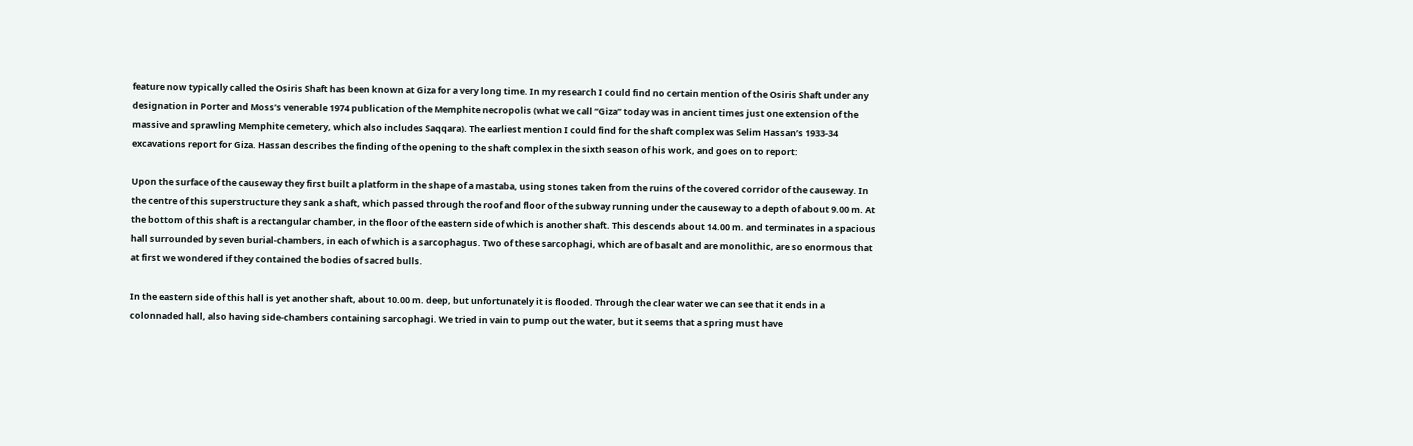feature now typically called the Osiris Shaft has been known at Giza for a very long time. In my research I could find no certain mention of the Osiris Shaft under any designation in Porter and Moss’s venerable 1974 publication of the Memphite necropolis (what we call “Giza” today was in ancient times just one extension of the massive and sprawling Memphite cemetery, which also includes Saqqara). The earliest mention I could find for the shaft complex was Selim Hassan’s 1933-34 excavations report for Giza. Hassan describes the finding of the opening to the shaft complex in the sixth season of his work, and goes on to report:

Upon the surface of the causeway they first built a platform in the shape of a mastaba, using stones taken from the ruins of the covered corridor of the causeway. In the centre of this superstructure they sank a shaft, which passed through the roof and floor of the subway running under the causeway to a depth of about 9.00 m. At the bottom of this shaft is a rectangular chamber, in the floor of the eastern side of which is another shaft. This descends about 14.00 m. and terminates in a spacious hall surrounded by seven burial-chambers, in each of which is a sarcophagus. Two of these sarcophagi, which are of basalt and are monolithic, are so enormous that at first we wondered if they contained the bodies of sacred bulls.

In the eastern side of this hall is yet another shaft, about 10.00 m. deep, but unfortunately it is flooded. Through the clear water we can see that it ends in a colonnaded hall, also having side-chambers containing sarcophagi. We tried in vain to pump out the water, but it seems that a spring must have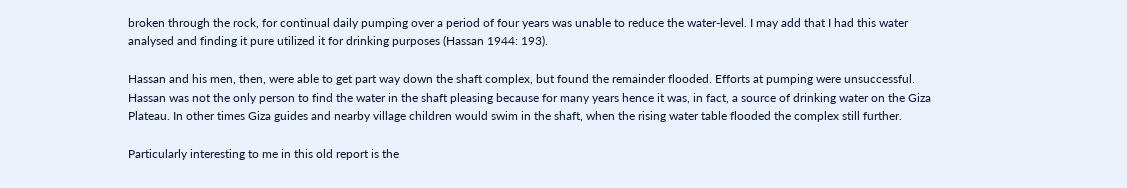broken through the rock, for continual daily pumping over a period of four years was unable to reduce the water-level. I may add that I had this water analysed and finding it pure utilized it for drinking purposes (Hassan 1944: 193).

Hassan and his men, then, were able to get part way down the shaft complex, but found the remainder flooded. Efforts at pumping were unsuccessful. Hassan was not the only person to find the water in the shaft pleasing because for many years hence it was, in fact, a source of drinking water on the Giza Plateau. In other times Giza guides and nearby village children would swim in the shaft, when the rising water table flooded the complex still further.

Particularly interesting to me in this old report is the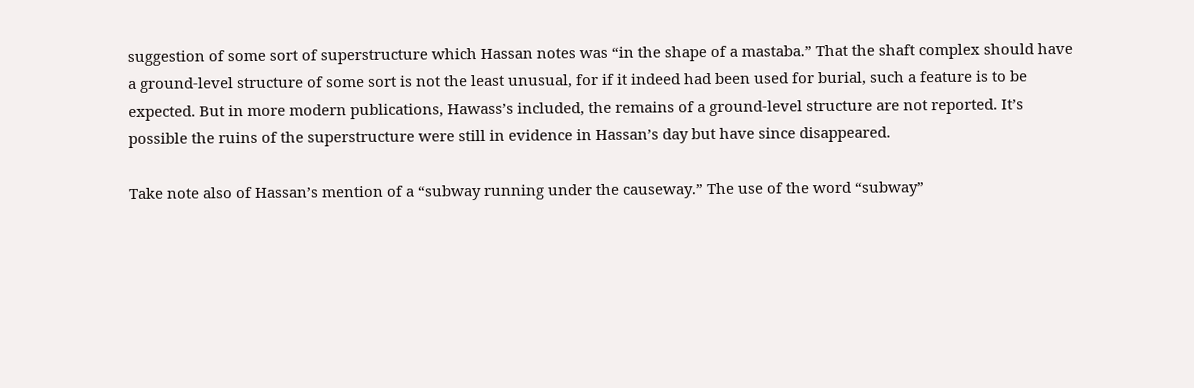suggestion of some sort of superstructure which Hassan notes was “in the shape of a mastaba.” That the shaft complex should have a ground-level structure of some sort is not the least unusual, for if it indeed had been used for burial, such a feature is to be expected. But in more modern publications, Hawass’s included, the remains of a ground-level structure are not reported. It’s possible the ruins of the superstructure were still in evidence in Hassan’s day but have since disappeared.

Take note also of Hassan’s mention of a “subway running under the causeway.” The use of the word “subway”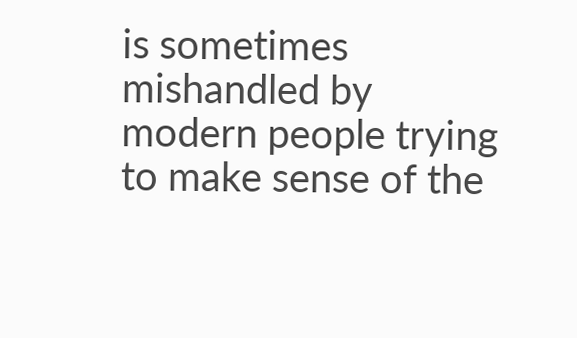is sometimes mishandled by modern people trying to make sense of the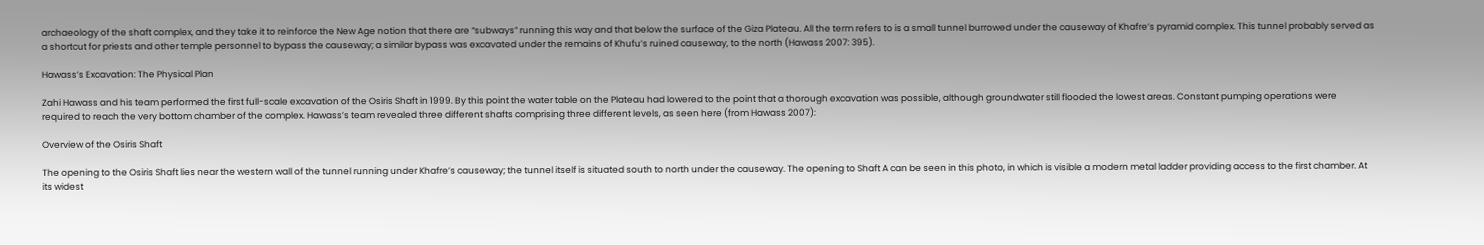archaeology of the shaft complex, and they take it to reinforce the New Age notion that there are “subways” running this way and that below the surface of the Giza Plateau. All the term refers to is a small tunnel burrowed under the causeway of Khafre’s pyramid complex. This tunnel probably served as a shortcut for priests and other temple personnel to bypass the causeway; a similar bypass was excavated under the remains of Khufu’s ruined causeway, to the north (Hawass 2007: 395).

Hawass’s Excavation: The Physical Plan

Zahi Hawass and his team performed the first full-scale excavation of the Osiris Shaft in 1999. By this point the water table on the Plateau had lowered to the point that a thorough excavation was possible, although groundwater still flooded the lowest areas. Constant pumping operations were required to reach the very bottom chamber of the complex. Hawass’s team revealed three different shafts comprising three different levels, as seen here (from Hawass 2007):

Overview of the Osiris Shaft

The opening to the Osiris Shaft lies near the western wall of the tunnel running under Khafre’s causeway; the tunnel itself is situated south to north under the causeway. The opening to Shaft A can be seen in this photo, in which is visible a modern metal ladder providing access to the first chamber. At its widest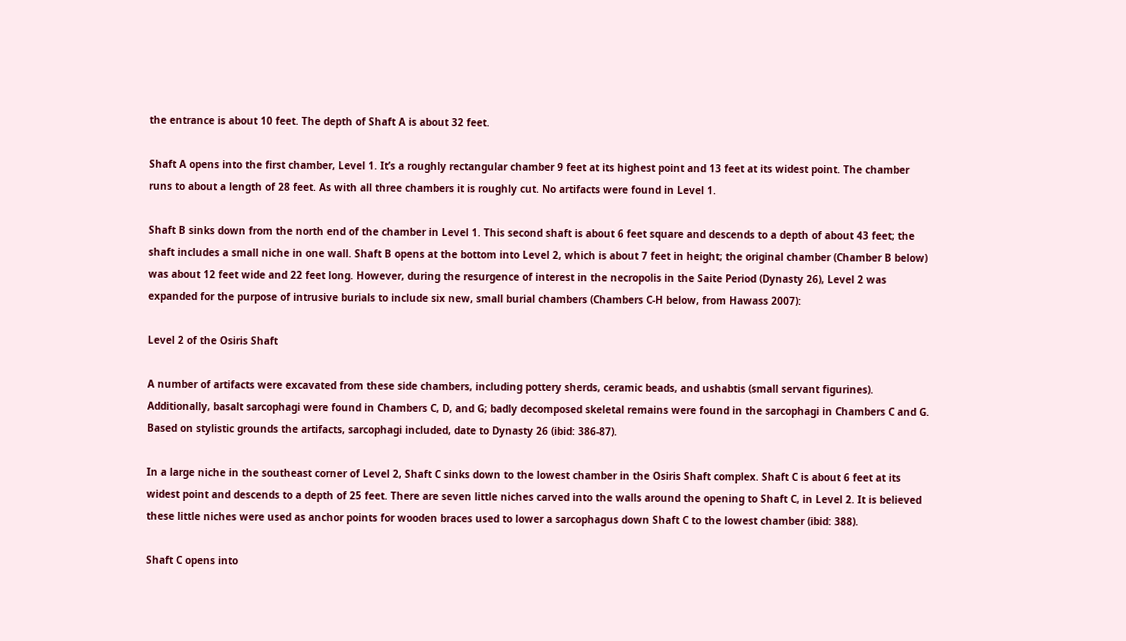the entrance is about 10 feet. The depth of Shaft A is about 32 feet.

Shaft A opens into the first chamber, Level 1. It’s a roughly rectangular chamber 9 feet at its highest point and 13 feet at its widest point. The chamber runs to about a length of 28 feet. As with all three chambers it is roughly cut. No artifacts were found in Level 1.

Shaft B sinks down from the north end of the chamber in Level 1. This second shaft is about 6 feet square and descends to a depth of about 43 feet; the shaft includes a small niche in one wall. Shaft B opens at the bottom into Level 2, which is about 7 feet in height; the original chamber (Chamber B below) was about 12 feet wide and 22 feet long. However, during the resurgence of interest in the necropolis in the Saite Period (Dynasty 26), Level 2 was expanded for the purpose of intrusive burials to include six new, small burial chambers (Chambers C-H below, from Hawass 2007):

Level 2 of the Osiris Shaft

A number of artifacts were excavated from these side chambers, including pottery sherds, ceramic beads, and ushabtis (small servant figurines). Additionally, basalt sarcophagi were found in Chambers C, D, and G; badly decomposed skeletal remains were found in the sarcophagi in Chambers C and G. Based on stylistic grounds the artifacts, sarcophagi included, date to Dynasty 26 (ibid: 386-87).

In a large niche in the southeast corner of Level 2, Shaft C sinks down to the lowest chamber in the Osiris Shaft complex. Shaft C is about 6 feet at its widest point and descends to a depth of 25 feet. There are seven little niches carved into the walls around the opening to Shaft C, in Level 2. It is believed these little niches were used as anchor points for wooden braces used to lower a sarcophagus down Shaft C to the lowest chamber (ibid: 388).

Shaft C opens into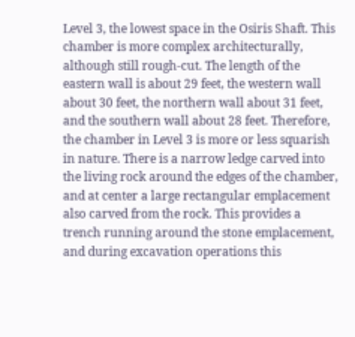Level 3, the lowest space in the Osiris Shaft. This chamber is more complex architecturally, although still rough-cut. The length of the eastern wall is about 29 feet, the western wall about 30 feet, the northern wall about 31 feet, and the southern wall about 28 feet. Therefore, the chamber in Level 3 is more or less squarish in nature. There is a narrow ledge carved into the living rock around the edges of the chamber, and at center a large rectangular emplacement also carved from the rock. This provides a trench running around the stone emplacement, and during excavation operations this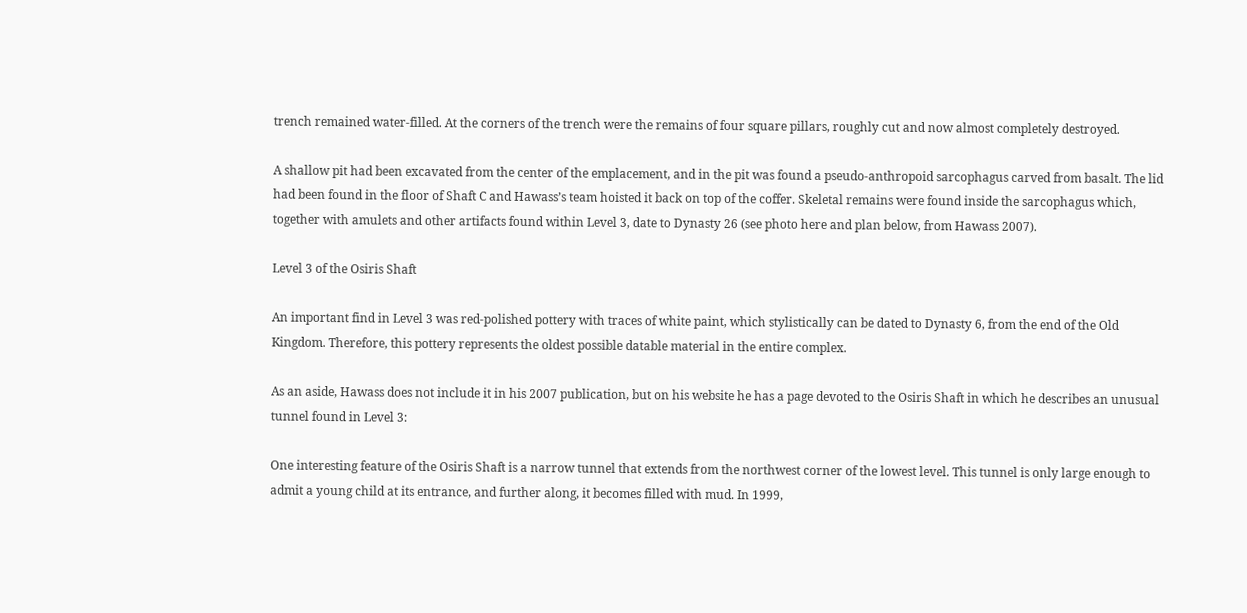trench remained water-filled. At the corners of the trench were the remains of four square pillars, roughly cut and now almost completely destroyed.

A shallow pit had been excavated from the center of the emplacement, and in the pit was found a pseudo-anthropoid sarcophagus carved from basalt. The lid had been found in the floor of Shaft C and Hawass’s team hoisted it back on top of the coffer. Skeletal remains were found inside the sarcophagus which, together with amulets and other artifacts found within Level 3, date to Dynasty 26 (see photo here and plan below, from Hawass 2007).

Level 3 of the Osiris Shaft

An important find in Level 3 was red-polished pottery with traces of white paint, which stylistically can be dated to Dynasty 6, from the end of the Old Kingdom. Therefore, this pottery represents the oldest possible datable material in the entire complex.

As an aside, Hawass does not include it in his 2007 publication, but on his website he has a page devoted to the Osiris Shaft in which he describes an unusual tunnel found in Level 3:

One interesting feature of the Osiris Shaft is a narrow tunnel that extends from the northwest corner of the lowest level. This tunnel is only large enough to admit a young child at its entrance, and further along, it becomes filled with mud. In 1999,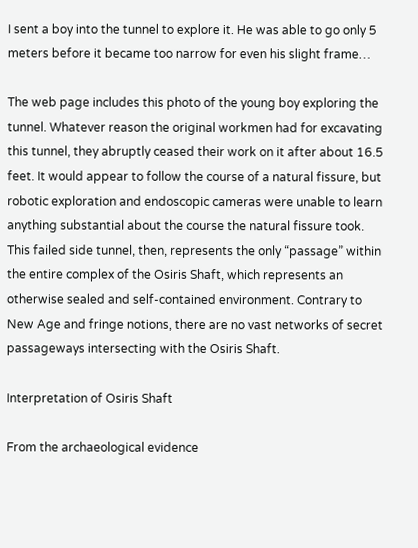I sent a boy into the tunnel to explore it. He was able to go only 5 meters before it became too narrow for even his slight frame…

The web page includes this photo of the young boy exploring the tunnel. Whatever reason the original workmen had for excavating this tunnel, they abruptly ceased their work on it after about 16.5 feet. It would appear to follow the course of a natural fissure, but robotic exploration and endoscopic cameras were unable to learn anything substantial about the course the natural fissure took. This failed side tunnel, then, represents the only “passage” within the entire complex of the Osiris Shaft, which represents an otherwise sealed and self-contained environment. Contrary to New Age and fringe notions, there are no vast networks of secret passageways intersecting with the Osiris Shaft.

Interpretation of Osiris Shaft

From the archaeological evidence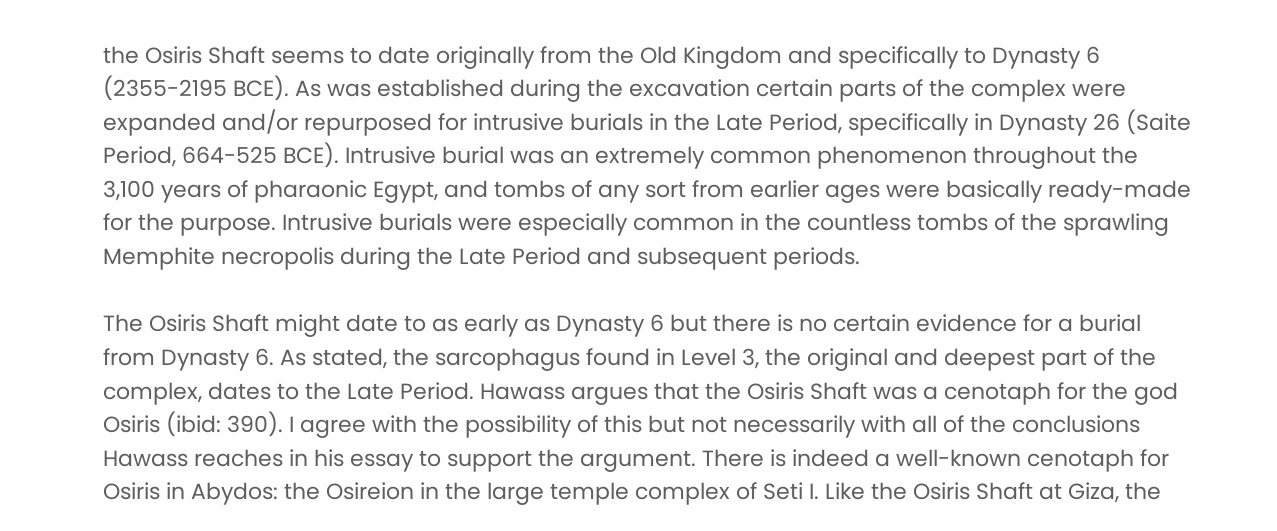the Osiris Shaft seems to date originally from the Old Kingdom and specifically to Dynasty 6 (2355-2195 BCE). As was established during the excavation certain parts of the complex were expanded and/or repurposed for intrusive burials in the Late Period, specifically in Dynasty 26 (Saite Period, 664-525 BCE). Intrusive burial was an extremely common phenomenon throughout the 3,100 years of pharaonic Egypt, and tombs of any sort from earlier ages were basically ready-made for the purpose. Intrusive burials were especially common in the countless tombs of the sprawling Memphite necropolis during the Late Period and subsequent periods.

The Osiris Shaft might date to as early as Dynasty 6 but there is no certain evidence for a burial from Dynasty 6. As stated, the sarcophagus found in Level 3, the original and deepest part of the complex, dates to the Late Period. Hawass argues that the Osiris Shaft was a cenotaph for the god Osiris (ibid: 390). I agree with the possibility of this but not necessarily with all of the conclusions Hawass reaches in his essay to support the argument. There is indeed a well-known cenotaph for Osiris in Abydos: the Osireion in the large temple complex of Seti I. Like the Osiris Shaft at Giza, the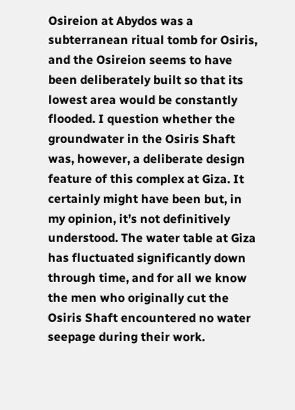Osireion at Abydos was a subterranean ritual tomb for Osiris, and the Osireion seems to have been deliberately built so that its lowest area would be constantly flooded. I question whether the groundwater in the Osiris Shaft was, however, a deliberate design feature of this complex at Giza. It certainly might have been but, in my opinion, it’s not definitively understood. The water table at Giza has fluctuated significantly down through time, and for all we know the men who originally cut the Osiris Shaft encountered no water seepage during their work.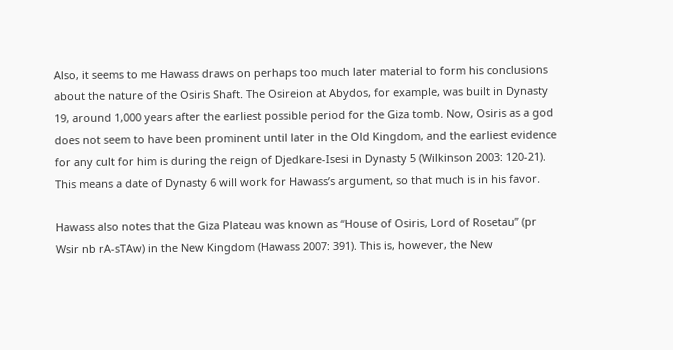Also, it seems to me Hawass draws on perhaps too much later material to form his conclusions about the nature of the Osiris Shaft. The Osireion at Abydos, for example, was built in Dynasty 19, around 1,000 years after the earliest possible period for the Giza tomb. Now, Osiris as a god does not seem to have been prominent until later in the Old Kingdom, and the earliest evidence for any cult for him is during the reign of Djedkare-Isesi in Dynasty 5 (Wilkinson 2003: 120-21). This means a date of Dynasty 6 will work for Hawass’s argument, so that much is in his favor.

Hawass also notes that the Giza Plateau was known as “House of Osiris, Lord of Rosetau” (pr Wsir nb rA-sTAw) in the New Kingdom (Hawass 2007: 391). This is, however, the New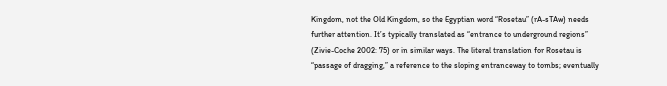Kingdom, not the Old Kingdom, so the Egyptian word “Rosetau” (rA-sTAw) needs further attention. It’s typically translated as “entrance to underground regions” (Zivie-Coche 2002: 75) or in similar ways. The literal translation for Rosetau is “passage of dragging,” a reference to the sloping entranceway to tombs; eventually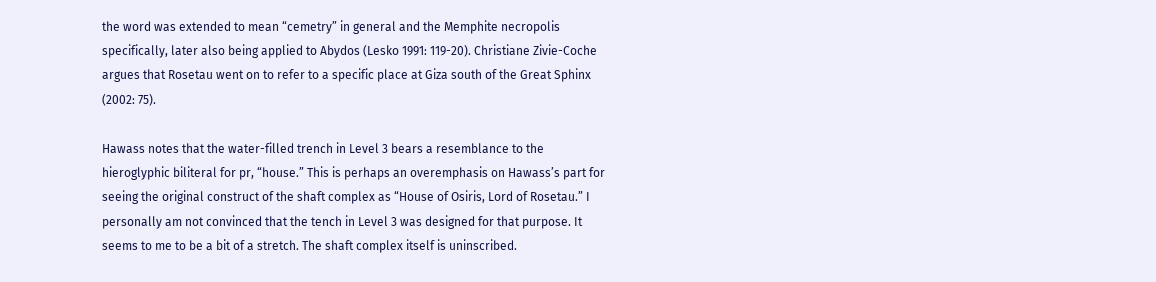the word was extended to mean “cemetry” in general and the Memphite necropolis specifically, later also being applied to Abydos (Lesko 1991: 119-20). Christiane Zivie-Coche argues that Rosetau went on to refer to a specific place at Giza south of the Great Sphinx (2002: 75).

Hawass notes that the water-filled trench in Level 3 bears a resemblance to the hieroglyphic biliteral for pr, “house.” This is perhaps an overemphasis on Hawass’s part for seeing the original construct of the shaft complex as “House of Osiris, Lord of Rosetau.” I personally am not convinced that the tench in Level 3 was designed for that purpose. It seems to me to be a bit of a stretch. The shaft complex itself is uninscribed.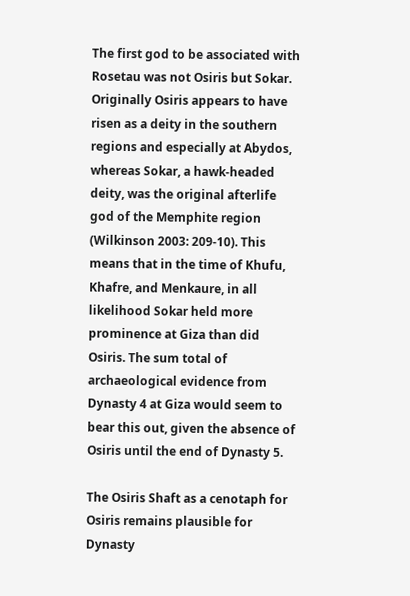The first god to be associated with Rosetau was not Osiris but Sokar. Originally Osiris appears to have risen as a deity in the southern regions and especially at Abydos, whereas Sokar, a hawk-headed deity, was the original afterlife god of the Memphite region (Wilkinson 2003: 209-10). This means that in the time of Khufu, Khafre, and Menkaure, in all likelihood Sokar held more prominence at Giza than did Osiris. The sum total of archaeological evidence from Dynasty 4 at Giza would seem to bear this out, given the absence of Osiris until the end of Dynasty 5.

The Osiris Shaft as a cenotaph for Osiris remains plausible for Dynasty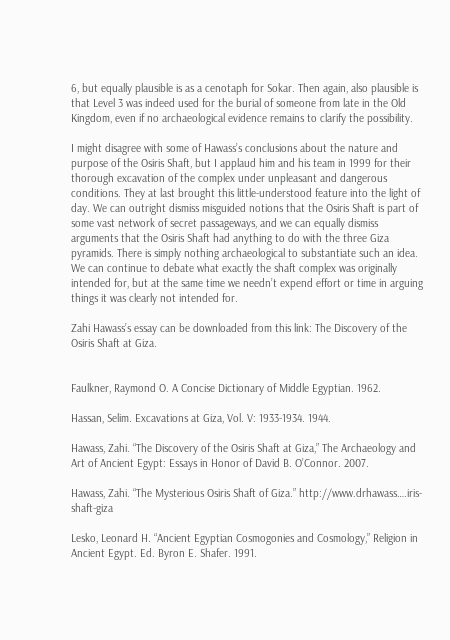6, but equally plausible is as a cenotaph for Sokar. Then again, also plausible is that Level 3 was indeed used for the burial of someone from late in the Old Kingdom, even if no archaeological evidence remains to clarify the possibility.

I might disagree with some of Hawass’s conclusions about the nature and purpose of the Osiris Shaft, but I applaud him and his team in 1999 for their thorough excavation of the complex under unpleasant and dangerous conditions. They at last brought this little-understood feature into the light of day. We can outright dismiss misguided notions that the Osiris Shaft is part of some vast network of secret passageways, and we can equally dismiss arguments that the Osiris Shaft had anything to do with the three Giza pyramids. There is simply nothing archaeological to substantiate such an idea. We can continue to debate what exactly the shaft complex was originally intended for, but at the same time we needn’t expend effort or time in arguing things it was clearly not intended for.

Zahi Hawass’s essay can be downloaded from this link: The Discovery of the Osiris Shaft at Giza.


Faulkner, Raymond O. A Concise Dictionary of Middle Egyptian. 1962.

Hassan, Selim. Excavations at Giza, Vol. V: 1933-1934. 1944.

Hawass, Zahi. “The Discovery of the Osiris Shaft at Giza,” The Archaeology and Art of Ancient Egypt: Essays in Honor of David B. O’Connor. 2007.

Hawass, Zahi. “The Mysterious Osiris Shaft of Giza.” http://www.drhawass….iris-shaft-giza

Lesko, Leonard H. “Ancient Egyptian Cosmogonies and Cosmology,” Religion in Ancient Egypt. Ed. Byron E. Shafer. 1991.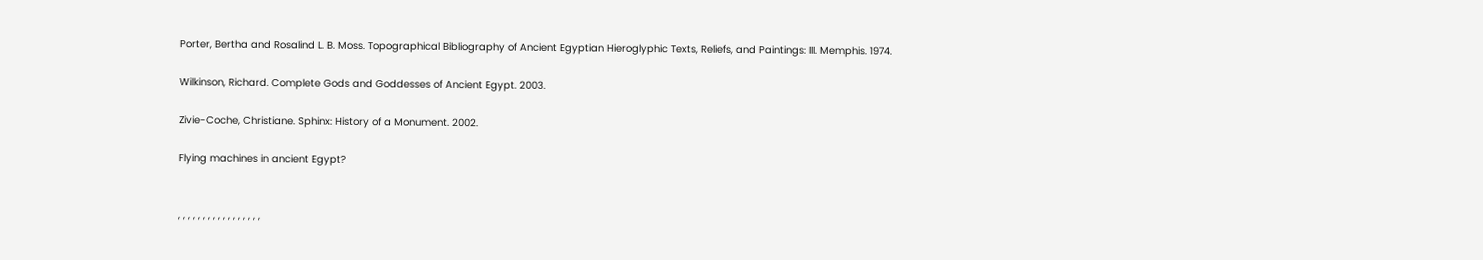Porter, Bertha and Rosalind L. B. Moss. Topographical Bibliography of Ancient Egyptian Hieroglyphic Texts, Reliefs, and Paintings: III. Memphis. 1974.

Wilkinson, Richard. Complete Gods and Goddesses of Ancient Egypt. 2003.

Zivie-Coche, Christiane. Sphinx: History of a Monument. 2002.

Flying machines in ancient Egypt?


, , , , , , , , , , , , , , , , ,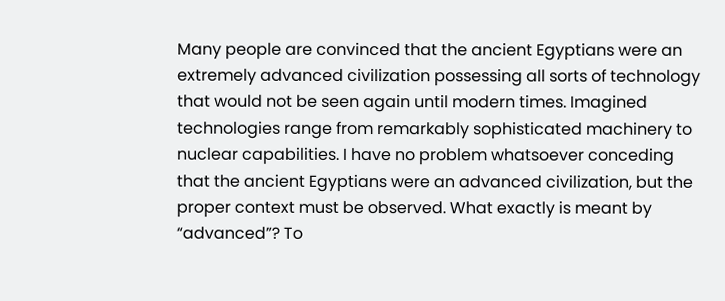Many people are convinced that the ancient Egyptians were an extremely advanced civilization possessing all sorts of technology that would not be seen again until modern times. Imagined technologies range from remarkably sophisticated machinery to nuclear capabilities. I have no problem whatsoever conceding that the ancient Egyptians were an advanced civilization, but the proper context must be observed. What exactly is meant by “advanced”? To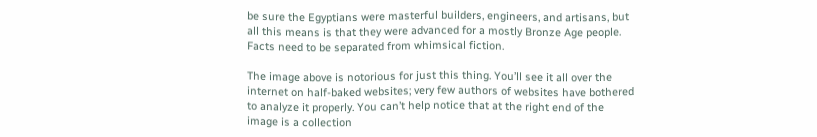be sure the Egyptians were masterful builders, engineers, and artisans, but all this means is that they were advanced for a mostly Bronze Age people. Facts need to be separated from whimsical fiction.

The image above is notorious for just this thing. You’ll see it all over the internet on half-baked websites; very few authors of websites have bothered to analyze it properly. You can’t help notice that at the right end of the image is a collection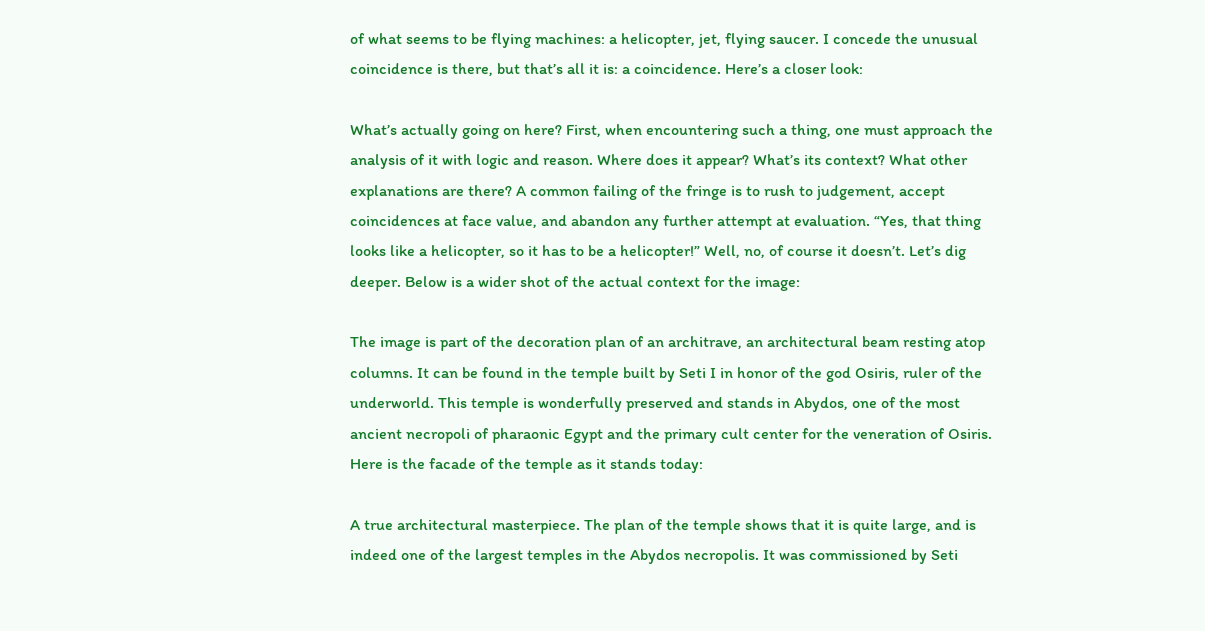of what seems to be flying machines: a helicopter, jet, flying saucer. I concede the unusual coincidence is there, but that’s all it is: a coincidence. Here’s a closer look:

What’s actually going on here? First, when encountering such a thing, one must approach the analysis of it with logic and reason. Where does it appear? What’s its context? What other explanations are there? A common failing of the fringe is to rush to judgement, accept coincidences at face value, and abandon any further attempt at evaluation. “Yes, that thing looks like a helicopter, so it has to be a helicopter!” Well, no, of course it doesn’t. Let’s dig deeper. Below is a wider shot of the actual context for the image:

The image is part of the decoration plan of an architrave, an architectural beam resting atop columns. It can be found in the temple built by Seti I in honor of the god Osiris, ruler of the underworld. This temple is wonderfully preserved and stands in Abydos, one of the most ancient necropoli of pharaonic Egypt and the primary cult center for the veneration of Osiris. Here is the facade of the temple as it stands today:

A true architectural masterpiece. The plan of the temple shows that it is quite large, and is indeed one of the largest temples in the Abydos necropolis. It was commissioned by Seti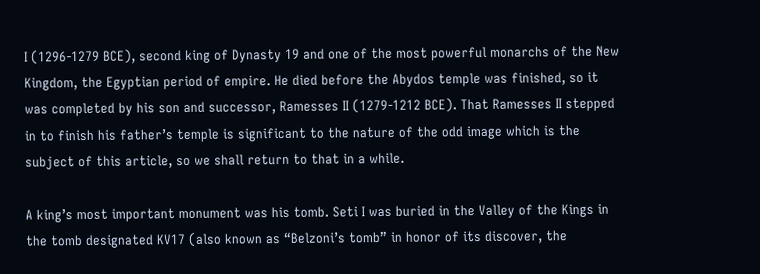I (1296-1279 BCE), second king of Dynasty 19 and one of the most powerful monarchs of the New Kingdom, the Egyptian period of empire. He died before the Abydos temple was finished, so it was completed by his son and successor, Ramesses II (1279-1212 BCE). That Ramesses II stepped in to finish his father’s temple is significant to the nature of the odd image which is the subject of this article, so we shall return to that in a while.

A king’s most important monument was his tomb. Seti I was buried in the Valley of the Kings in the tomb designated KV17 (also known as “Belzoni’s tomb” in honor of its discover, the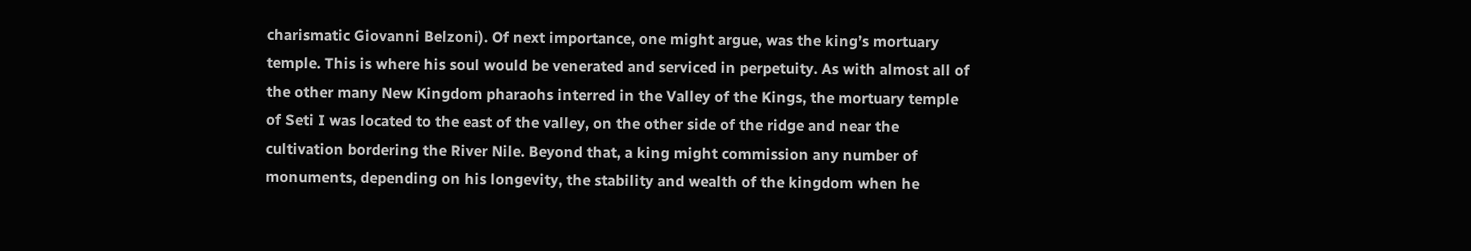charismatic Giovanni Belzoni). Of next importance, one might argue, was the king’s mortuary temple. This is where his soul would be venerated and serviced in perpetuity. As with almost all of the other many New Kingdom pharaohs interred in the Valley of the Kings, the mortuary temple of Seti I was located to the east of the valley, on the other side of the ridge and near the cultivation bordering the River Nile. Beyond that, a king might commission any number of monuments, depending on his longevity, the stability and wealth of the kingdom when he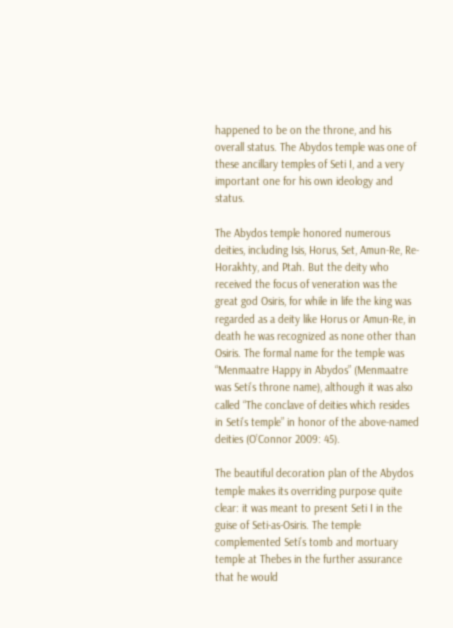happened to be on the throne, and his overall status. The Abydos temple was one of these ancillary temples of Seti I, and a very important one for his own ideology and status.

The Abydos temple honored numerous deities, including Isis, Horus, Set, Amun-Re, Re-Horakhty, and Ptah. But the deity who received the focus of veneration was the great god Osiris, for while in life the king was regarded as a deity like Horus or Amun-Re, in death he was recognized as none other than Osiris. The formal name for the temple was “Menmaatre Happy in Abydos” (Menmaatre was Seti’s throne name), although it was also called “The conclave of deities which resides in Seti’s temple” in honor of the above-named deities (O’Connor 2009: 45).

The beautiful decoration plan of the Abydos temple makes its overriding purpose quite clear: it was meant to present Seti I in the guise of Seti-as-Osiris. The temple complemented Seti’s tomb and mortuary temple at Thebes in the further assurance that he would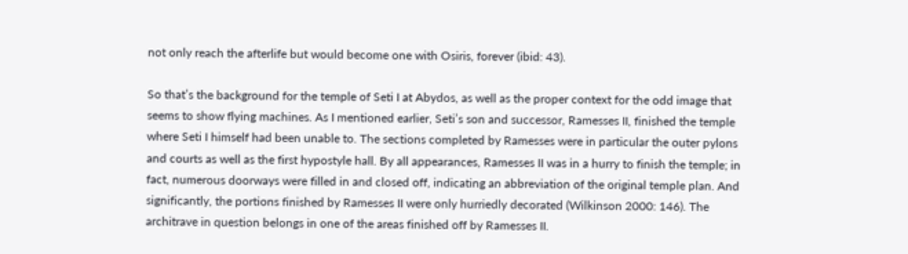not only reach the afterlife but would become one with Osiris, forever (ibid: 43).

So that’s the background for the temple of Seti I at Abydos, as well as the proper context for the odd image that seems to show flying machines. As I mentioned earlier, Seti’s son and successor, Ramesses II, finished the temple where Seti I himself had been unable to. The sections completed by Ramesses were in particular the outer pylons and courts as well as the first hypostyle hall. By all appearances, Ramesses II was in a hurry to finish the temple; in fact, numerous doorways were filled in and closed off, indicating an abbreviation of the original temple plan. And significantly, the portions finished by Ramesses II were only hurriedly decorated (Wilkinson 2000: 146). The architrave in question belongs in one of the areas finished off by Ramesses II.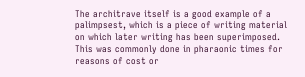The architrave itself is a good example of a palimpsest, which is a piece of writing material on which later writing has been superimposed. This was commonly done in pharaonic times for reasons of cost or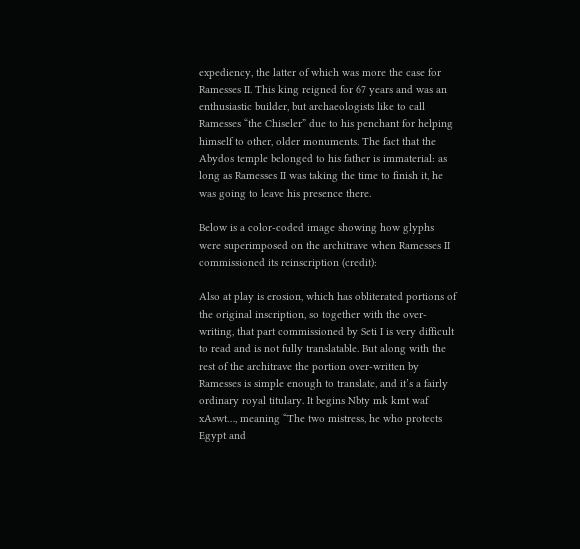expediency, the latter of which was more the case for Ramesses II. This king reigned for 67 years and was an enthusiastic builder, but archaeologists like to call Ramesses “the Chiseler” due to his penchant for helping himself to other, older monuments. The fact that the Abydos temple belonged to his father is immaterial: as long as Ramesses II was taking the time to finish it, he was going to leave his presence there.

Below is a color-coded image showing how glyphs were superimposed on the architrave when Ramesses II commissioned its reinscription (credit):

Also at play is erosion, which has obliterated portions of the original inscription, so together with the over-writing, that part commissioned by Seti I is very difficult to read and is not fully translatable. But along with the rest of the architrave the portion over-written by Ramesses is simple enough to translate, and it’s a fairly ordinary royal titulary. It begins Nbty mk kmt waf xAswt…, meaning “The two mistress, he who protects Egypt and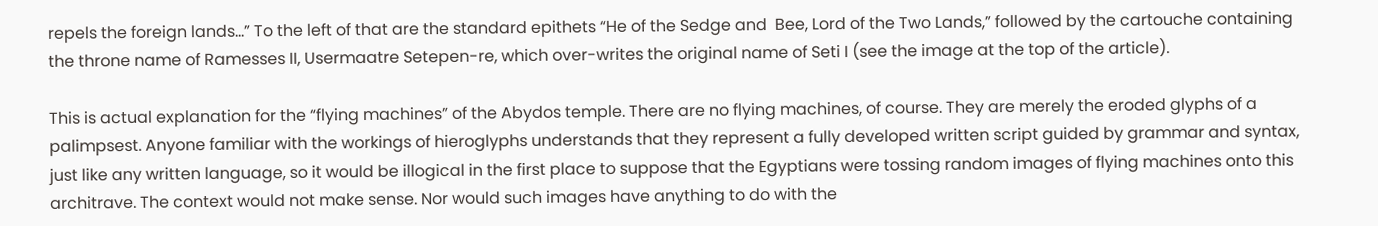repels the foreign lands…” To the left of that are the standard epithets “He of the Sedge and  Bee, Lord of the Two Lands,” followed by the cartouche containing the throne name of Ramesses II, Usermaatre Setepen-re, which over-writes the original name of Seti I (see the image at the top of the article).

This is actual explanation for the “flying machines” of the Abydos temple. There are no flying machines, of course. They are merely the eroded glyphs of a palimpsest. Anyone familiar with the workings of hieroglyphs understands that they represent a fully developed written script guided by grammar and syntax, just like any written language, so it would be illogical in the first place to suppose that the Egyptians were tossing random images of flying machines onto this architrave. The context would not make sense. Nor would such images have anything to do with the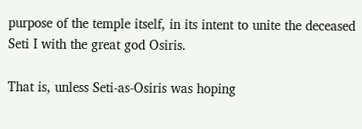purpose of the temple itself, in its intent to unite the deceased Seti I with the great god Osiris.

That is, unless Seti-as-Osiris was hoping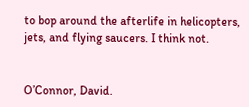to bop around the afterlife in helicopters, jets, and flying saucers. I think not.


O’Connor, David.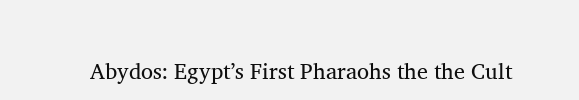Abydos: Egypt’s First Pharaohs the the Cult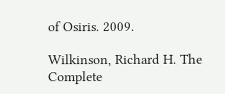of Osiris. 2009.

Wilkinson, Richard H. The Complete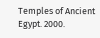Temples of Ancient Egypt. 2000.